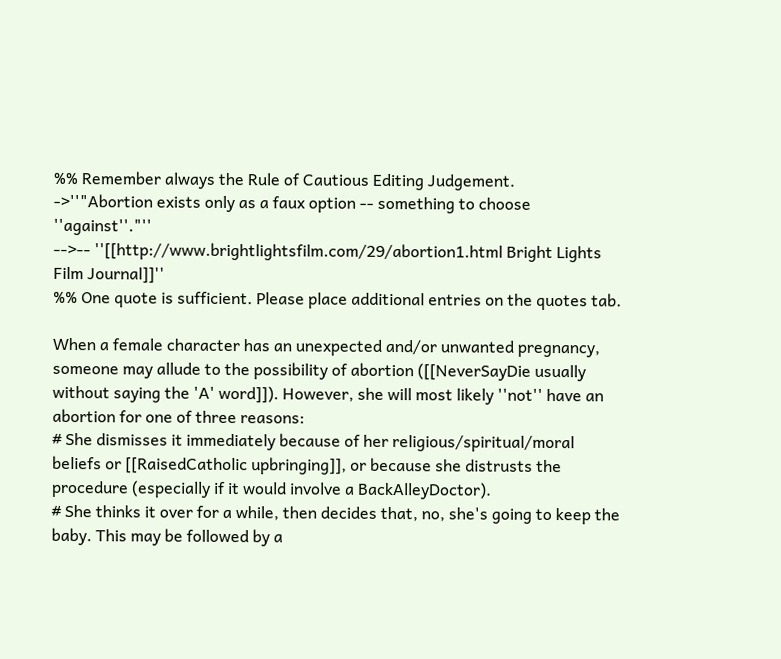%% Remember always the Rule of Cautious Editing Judgement.
->''"Abortion exists only as a faux option -- something to choose ''against''."''
-->-- ''[[http://www.brightlightsfilm.com/29/abortion1.html Bright Lights Film Journal]]''
%% One quote is sufficient. Please place additional entries on the quotes tab.

When a female character has an unexpected and/or unwanted pregnancy, someone may allude to the possibility of abortion ([[NeverSayDie usually without saying the 'A' word]]). However, she will most likely ''not'' have an abortion for one of three reasons:
# She dismisses it immediately because of her religious/spiritual/moral beliefs or [[RaisedCatholic upbringing]], or because she distrusts the procedure (especially if it would involve a BackAlleyDoctor).
# She thinks it over for a while, then decides that, no, she's going to keep the baby. This may be followed by a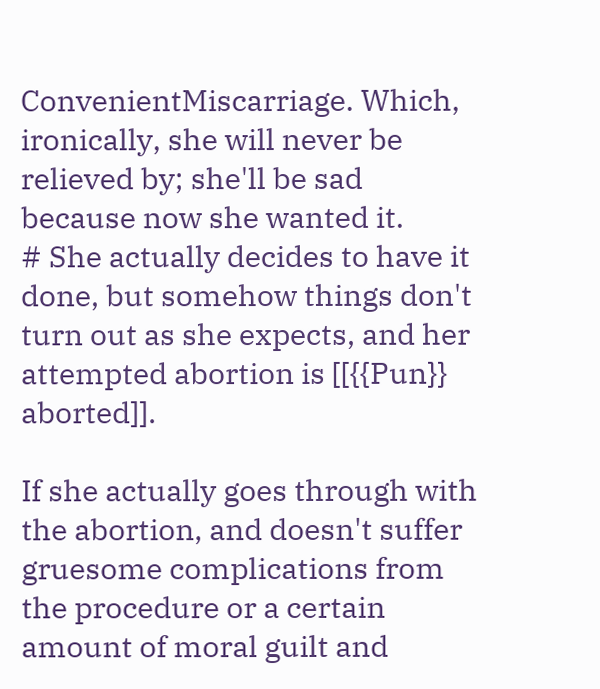ConvenientMiscarriage. Which, ironically, she will never be relieved by; she'll be sad because now she wanted it.
# She actually decides to have it done, but somehow things don't turn out as she expects, and her attempted abortion is [[{{Pun}} aborted]].

If she actually goes through with the abortion, and doesn't suffer gruesome complications from the procedure or a certain amount of moral guilt and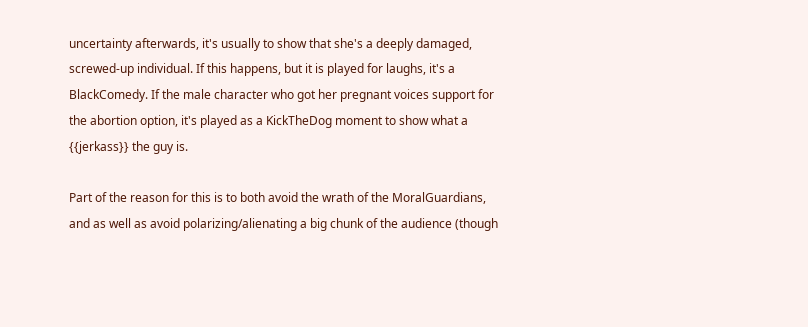uncertainty afterwards, it's usually to show that she's a deeply damaged, screwed-up individual. If this happens, but it is played for laughs, it's a BlackComedy. If the male character who got her pregnant voices support for the abortion option, it's played as a KickTheDog moment to show what a {{jerkass}} the guy is.

Part of the reason for this is to both avoid the wrath of the MoralGuardians, and as well as avoid polarizing/alienating a big chunk of the audience (though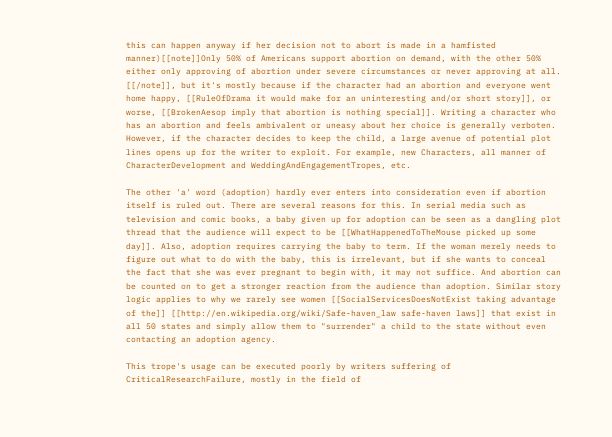this can happen anyway if her decision not to abort is made in a hamfisted manner)[[note]]Only 50% of Americans support abortion on demand, with the other 50% either only approving of abortion under severe circumstances or never approving at all. [[/note]], but it's mostly because if the character had an abortion and everyone went home happy, [[RuleOfDrama it would make for an uninteresting and/or short story]], or worse, [[BrokenAesop imply that abortion is nothing special]]. Writing a character who has an abortion and feels ambivalent or uneasy about her choice is generally verboten. However, if the character decides to keep the child, a large avenue of potential plot lines opens up for the writer to exploit. For example, new Characters, all manner of CharacterDevelopment and WeddingAndEngagementTropes, etc.

The other 'a' word (adoption) hardly ever enters into consideration even if abortion itself is ruled out. There are several reasons for this. In serial media such as television and comic books, a baby given up for adoption can be seen as a dangling plot thread that the audience will expect to be [[WhatHappenedToTheMouse picked up some day]]. Also, adoption requires carrying the baby to term. If the woman merely needs to figure out what to do with the baby, this is irrelevant, but if she wants to conceal the fact that she was ever pregnant to begin with, it may not suffice. And abortion can be counted on to get a stronger reaction from the audience than adoption. Similar story logic applies to why we rarely see women [[SocialServicesDoesNotExist taking advantage of the]] [[http://en.wikipedia.org/wiki/Safe-haven_law safe-haven laws]] that exist in all 50 states and simply allow them to "surrender" a child to the state without even contacting an adoption agency.

This trope's usage can be executed poorly by writers suffering of CriticalResearchFailure, mostly in the field of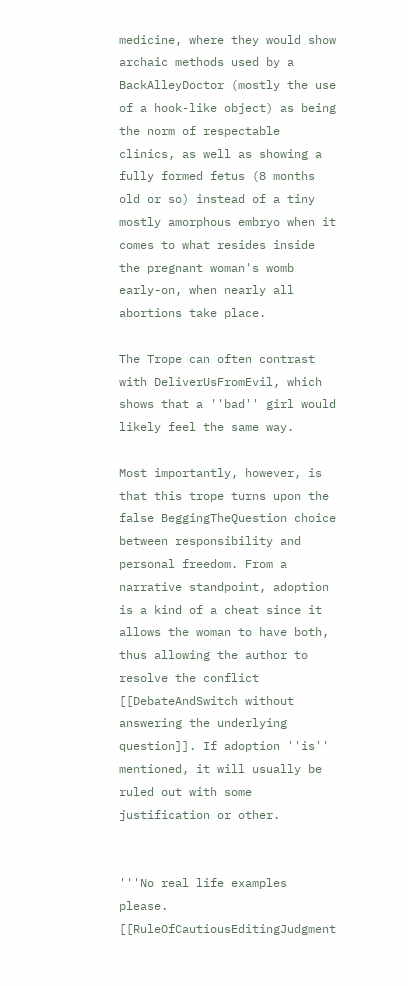medicine, where they would show archaic methods used by a BackAlleyDoctor (mostly the use of a hook-like object) as being the norm of respectable clinics, as well as showing a fully formed fetus (8 months old or so) instead of a tiny mostly amorphous embryo when it comes to what resides inside the pregnant woman's womb early-on, when nearly all abortions take place.

The Trope can often contrast with DeliverUsFromEvil, which shows that a ''bad'' girl would likely feel the same way.

Most importantly, however, is that this trope turns upon the false BeggingTheQuestion choice between responsibility and personal freedom. From a narrative standpoint, adoption is a kind of a cheat since it allows the woman to have both, thus allowing the author to resolve the conflict [[DebateAndSwitch without answering the underlying question]]. If adoption ''is'' mentioned, it will usually be ruled out with some justification or other.


'''No real life examples please. [[RuleOfCautiousEditingJudgment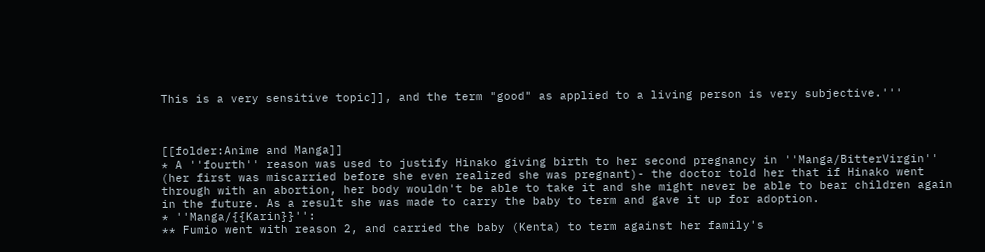This is a very sensitive topic]], and the term "good" as applied to a living person is very subjective.'''



[[folder:Anime and Manga]]
* A ''fourth'' reason was used to justify Hinako giving birth to her second pregnancy in ''Manga/BitterVirgin'' (her first was miscarried before she even realized she was pregnant)- the doctor told her that if Hinako went through with an abortion, her body wouldn't be able to take it and she might never be able to bear children again in the future. As a result she was made to carry the baby to term and gave it up for adoption.
* ''Manga/{{Karin}}'':
** Fumio went with reason 2, and carried the baby (Kenta) to term against her family's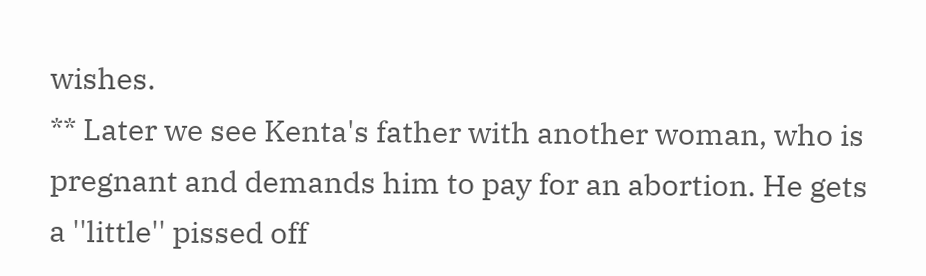wishes.
** Later we see Kenta's father with another woman, who is pregnant and demands him to pay for an abortion. He gets a ''little'' pissed off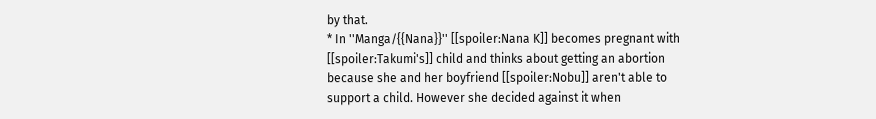by that.
* In ''Manga/{{Nana}}'' [[spoiler:Nana K]] becomes pregnant with [[spoiler:Takumi's]] child and thinks about getting an abortion because she and her boyfriend [[spoiler:Nobu]] aren't able to support a child. However she decided against it when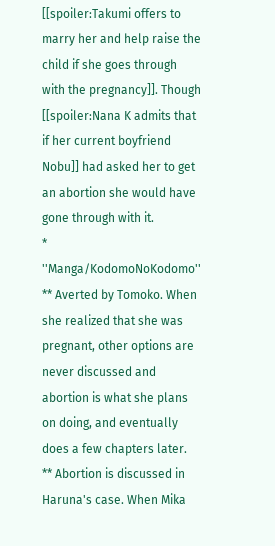[[spoiler:Takumi offers to marry her and help raise the child if she goes through with the pregnancy]]. Though [[spoiler:Nana K admits that if her current boyfriend Nobu]] had asked her to get an abortion she would have gone through with it.
* ''Manga/KodomoNoKodomo''
** Averted by Tomoko. When she realized that she was pregnant, other options are never discussed and abortion is what she plans on doing, and eventually does a few chapters later.
** Abortion is discussed in Haruna's case. When Mika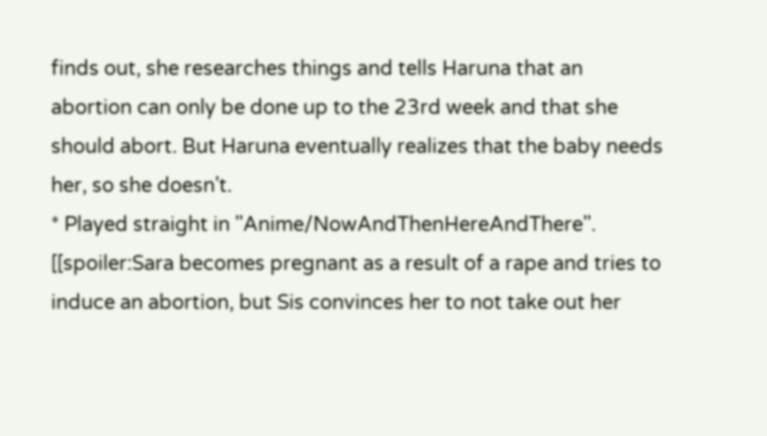finds out, she researches things and tells Haruna that an abortion can only be done up to the 23rd week and that she should abort. But Haruna eventually realizes that the baby needs her, so she doesn't.
* Played straight in ''Anime/NowAndThenHereAndThere''. [[spoiler:Sara becomes pregnant as a result of a rape and tries to induce an abortion, but Sis convinces her to not take out her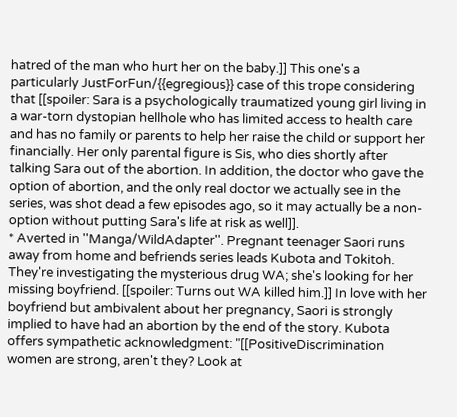hatred of the man who hurt her on the baby.]] This one's a particularly JustForFun/{{egregious}} case of this trope considering that [[spoiler: Sara is a psychologically traumatized young girl living in a war-torn dystopian hellhole who has limited access to health care and has no family or parents to help her raise the child or support her financially. Her only parental figure is Sis, who dies shortly after talking Sara out of the abortion. In addition, the doctor who gave the option of abortion, and the only real doctor we actually see in the series, was shot dead a few episodes ago, so it may actually be a non-option without putting Sara's life at risk as well]].
* Averted in ''Manga/WildAdapter''. Pregnant teenager Saori runs away from home and befriends series leads Kubota and Tokitoh. They're investigating the mysterious drug WA; she's looking for her missing boyfriend. [[spoiler: Turns out WA killed him.]] In love with her boyfriend but ambivalent about her pregnancy, Saori is strongly implied to have had an abortion by the end of the story. Kubota offers sympathetic acknowledgment: "[[PositiveDiscrimination women are strong, aren't they? Look at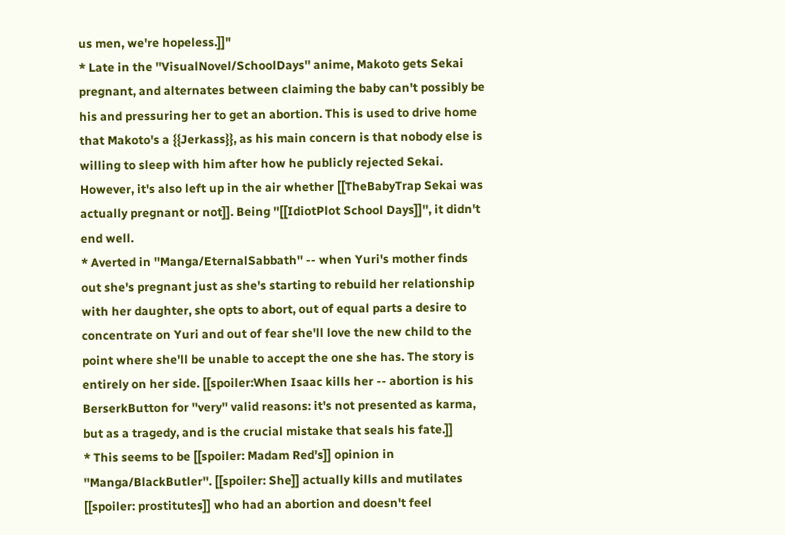us men, we're hopeless.]]"
* Late in the ''VisualNovel/SchoolDays'' anime, Makoto gets Sekai pregnant, and alternates between claiming the baby can't possibly be his and pressuring her to get an abortion. This is used to drive home that Makoto's a {{Jerkass}}, as his main concern is that nobody else is willing to sleep with him after how he publicly rejected Sekai. However, it's also left up in the air whether [[TheBabyTrap Sekai was actually pregnant or not]]. Being ''[[IdiotPlot School Days]]'', it didn't end well.
* Averted in ''Manga/EternalSabbath'' -- when Yuri's mother finds out she's pregnant just as she's starting to rebuild her relationship with her daughter, she opts to abort, out of equal parts a desire to concentrate on Yuri and out of fear she'll love the new child to the point where she'll be unable to accept the one she has. The story is entirely on her side. [[spoiler:When Isaac kills her -- abortion is his BerserkButton for ''very'' valid reasons: it's not presented as karma, but as a tragedy, and is the crucial mistake that seals his fate.]]
* This seems to be [[spoiler: Madam Red's]] opinion in ''Manga/BlackButler''. [[spoiler: She]] actually kills and mutilates [[spoiler: prostitutes]] who had an abortion and doesn't feel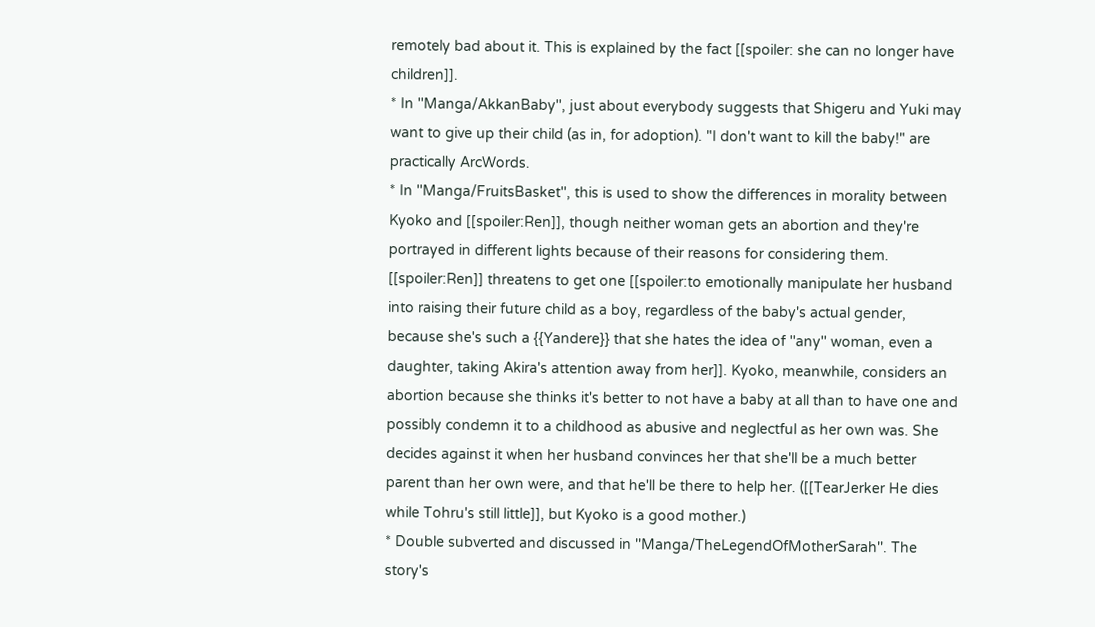remotely bad about it. This is explained by the fact [[spoiler: she can no longer have children]].
* In ''Manga/AkkanBaby'', just about everybody suggests that Shigeru and Yuki may want to give up their child (as in, for adoption). "I don't want to kill the baby!" are practically ArcWords.
* In ''Manga/FruitsBasket'', this is used to show the differences in morality between Kyoko and [[spoiler:Ren]], though neither woman gets an abortion and they're portrayed in different lights because of their reasons for considering them. [[spoiler:Ren]] threatens to get one [[spoiler:to emotionally manipulate her husband into raising their future child as a boy, regardless of the baby's actual gender, because she's such a {{Yandere}} that she hates the idea of ''any'' woman, even a daughter, taking Akira's attention away from her]]. Kyoko, meanwhile, considers an abortion because she thinks it's better to not have a baby at all than to have one and possibly condemn it to a childhood as abusive and neglectful as her own was. She decides against it when her husband convinces her that she'll be a much better parent than her own were, and that he'll be there to help her. ([[TearJerker He dies while Tohru's still little]], but Kyoko is a good mother.)
* Double subverted and discussed in ''Manga/TheLegendOfMotherSarah''. The story's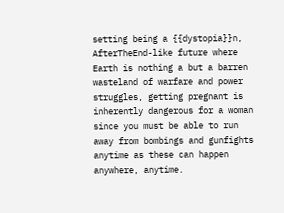setting being a {{dystopia}}n, AfterTheEnd-like future where Earth is nothing a but a barren wasteland of warfare and power struggles, getting pregnant is inherently dangerous for a woman since you must be able to run away from bombings and gunfights anytime as these can happen anywhere, anytime.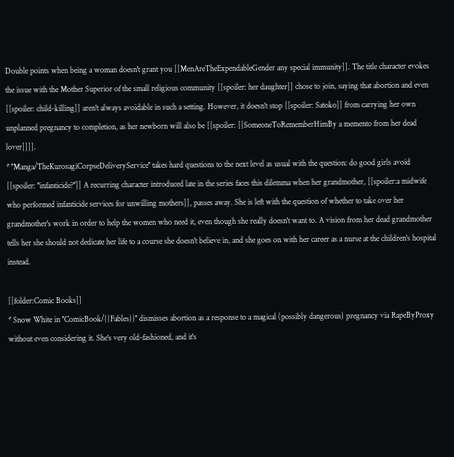Double points when being a woman doesn't grant you [[MenAreTheExpendableGender any special immunity]]. The title character evokes the issue with the Mother Superior of the small religious community [[spoiler: her daughter]] chose to join, saying that abortion and even [[spoiler: child-killing]] aren't always avoidable in such a setting. However, it doesn't stop [[spoiler: Satoko]] from carrying her own unplanned pregnancy to completion, as her newborn will also be [[spoiler: [[SomeoneToRememberHimBy a memento from her dead lover]]]].
* ''Manga/TheKurosagiCorpseDeliveryService'' takes hard questions to the next level as usual with the question: do good girls avoid [[spoiler: ''infanticide?'']] A recurring character introduced late in the series faces this dilemma when her grandmother, [[spoiler:a midwife who performed infanticide services for unwilling mothers]], passes away. She is left with the question of whether to take over her grandmother's work in order to help the women who need it, even though she really doesn't want to. A vision from her dead grandmother tells her she should not dedicate her life to a course she doesn't believe in, and she goes on with her career as a nurse at the children's hospital instead.

[[folder:Comic Books]]
* Snow White in ''ComicBook/{{Fables}}'' dismisses abortion as a response to a magical (possibly dangerous) pregnancy via RapeByProxy without even considering it. She's very old-fashioned, and it's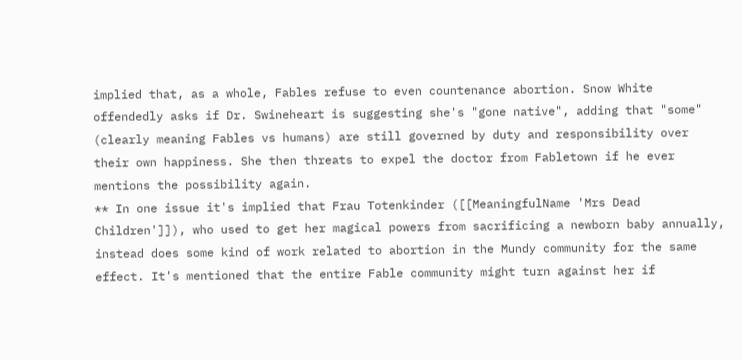implied that, as a whole, Fables refuse to even countenance abortion. Snow White offendedly asks if Dr. Swineheart is suggesting she's "gone native", adding that "some" (clearly meaning Fables vs humans) are still governed by duty and responsibility over their own happiness. She then threats to expel the doctor from Fabletown if he ever mentions the possibility again.
** In one issue it's implied that Frau Totenkinder ([[MeaningfulName 'Mrs Dead Children']]), who used to get her magical powers from sacrificing a newborn baby annually, instead does some kind of work related to abortion in the Mundy community for the same effect. It's mentioned that the entire Fable community might turn against her if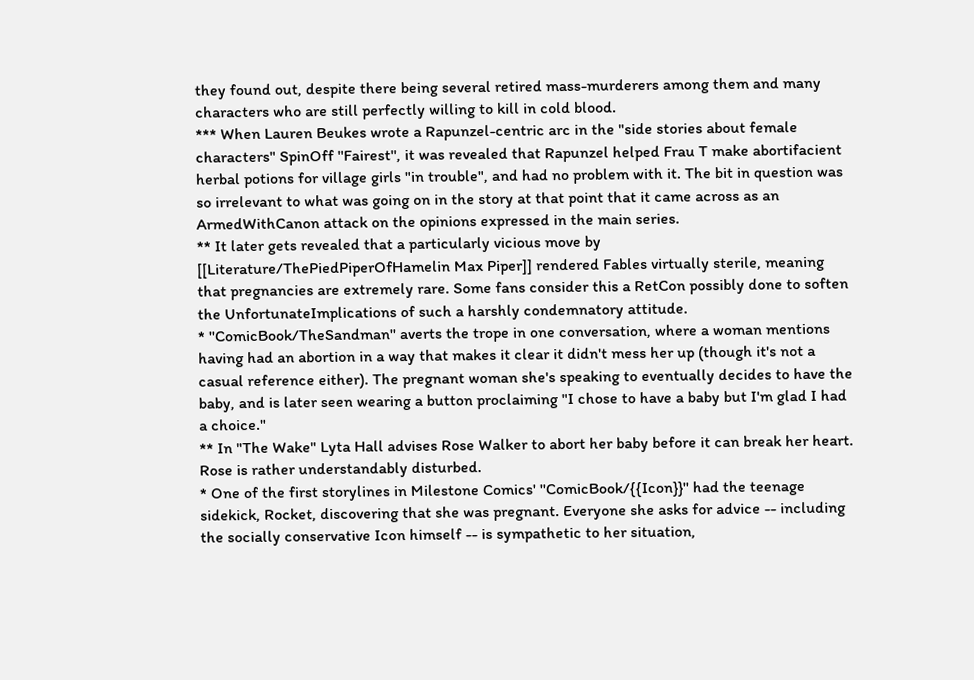they found out, despite there being several retired mass-murderers among them and many characters who are still perfectly willing to kill in cold blood.
*** When Lauren Beukes wrote a Rapunzel-centric arc in the "side stories about female characters" SpinOff ''Fairest'', it was revealed that Rapunzel helped Frau T make abortifacient herbal potions for village girls "in trouble", and had no problem with it. The bit in question was so irrelevant to what was going on in the story at that point that it came across as an ArmedWithCanon attack on the opinions expressed in the main series.
** It later gets revealed that a particularly vicious move by [[Literature/ThePiedPiperOfHamelin Max Piper]] rendered Fables virtually sterile, meaning that pregnancies are extremely rare. Some fans consider this a RetCon possibly done to soften the UnfortunateImplications of such a harshly condemnatory attitude.
* ''ComicBook/TheSandman'' averts the trope in one conversation, where a woman mentions having had an abortion in a way that makes it clear it didn't mess her up (though it's not a casual reference either). The pregnant woman she's speaking to eventually decides to have the baby, and is later seen wearing a button proclaiming "I chose to have a baby but I'm glad I had a choice."
** In "The Wake" Lyta Hall advises Rose Walker to abort her baby before it can break her heart. Rose is rather understandably disturbed.
* One of the first storylines in Milestone Comics' ''ComicBook/{{Icon}}'' had the teenage sidekick, Rocket, discovering that she was pregnant. Everyone she asks for advice -- including the socially conservative Icon himself -- is sympathetic to her situation,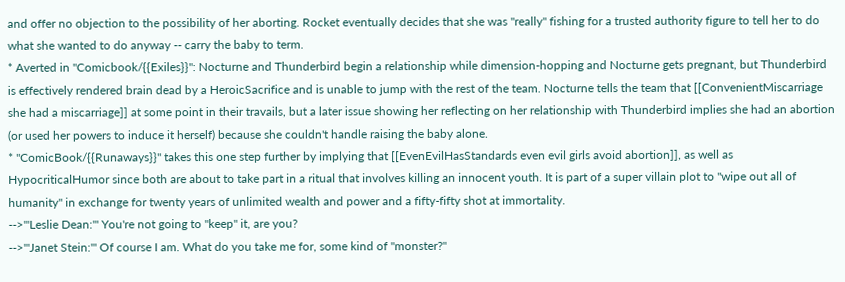and offer no objection to the possibility of her aborting. Rocket eventually decides that she was ''really'' fishing for a trusted authority figure to tell her to do what she wanted to do anyway -- carry the baby to term.
* Averted in ''Comicbook/{{Exiles}}'': Nocturne and Thunderbird begin a relationship while dimension-hopping and Nocturne gets pregnant, but Thunderbird is effectively rendered brain dead by a HeroicSacrifice and is unable to jump with the rest of the team. Nocturne tells the team that [[ConvenientMiscarriage she had a miscarriage]] at some point in their travails, but a later issue showing her reflecting on her relationship with Thunderbird implies she had an abortion (or used her powers to induce it herself) because she couldn't handle raising the baby alone.
* ''ComicBook/{{Runaways}}'' takes this one step further by implying that [[EvenEvilHasStandards even evil girls avoid abortion]], as well as HypocriticalHumor since both are about to take part in a ritual that involves killing an innocent youth. It is part of a super villain plot to ''wipe out all of humanity'' in exchange for twenty years of unlimited wealth and power and a fifty-fifty shot at immortality.
-->'''Leslie Dean:''' You're not going to ''keep'' it, are you?
-->'''Janet Stein:''' Of course I am. What do you take me for, some kind of ''monster?''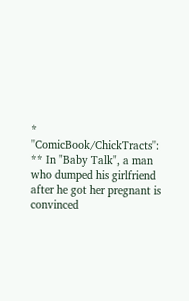* ''ComicBook/ChickTracts'':
** In "Baby Talk", a man who dumped his girlfriend after he got her pregnant is convinced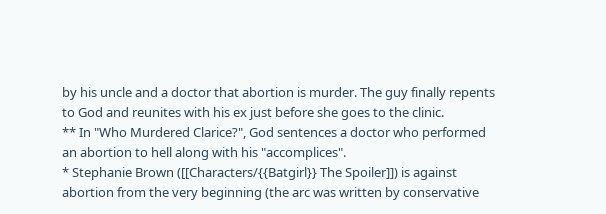by his uncle and a doctor that abortion is murder. The guy finally repents to God and reunites with his ex just before she goes to the clinic.
** In "Who Murdered Clarice?", God sentences a doctor who performed an abortion to hell along with his "accomplices".
* Stephanie Brown ([[Characters/{{Batgirl}} The Spoiler]]) is against abortion from the very beginning (the arc was written by conservative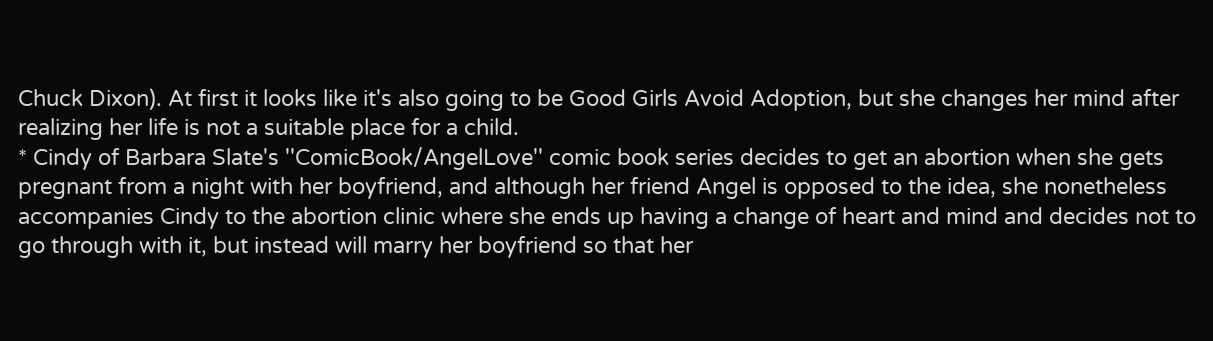Chuck Dixon). At first it looks like it's also going to be Good Girls Avoid Adoption, but she changes her mind after realizing her life is not a suitable place for a child.
* Cindy of Barbara Slate's ''ComicBook/AngelLove'' comic book series decides to get an abortion when she gets pregnant from a night with her boyfriend, and although her friend Angel is opposed to the idea, she nonetheless accompanies Cindy to the abortion clinic where she ends up having a change of heart and mind and decides not to go through with it, but instead will marry her boyfriend so that her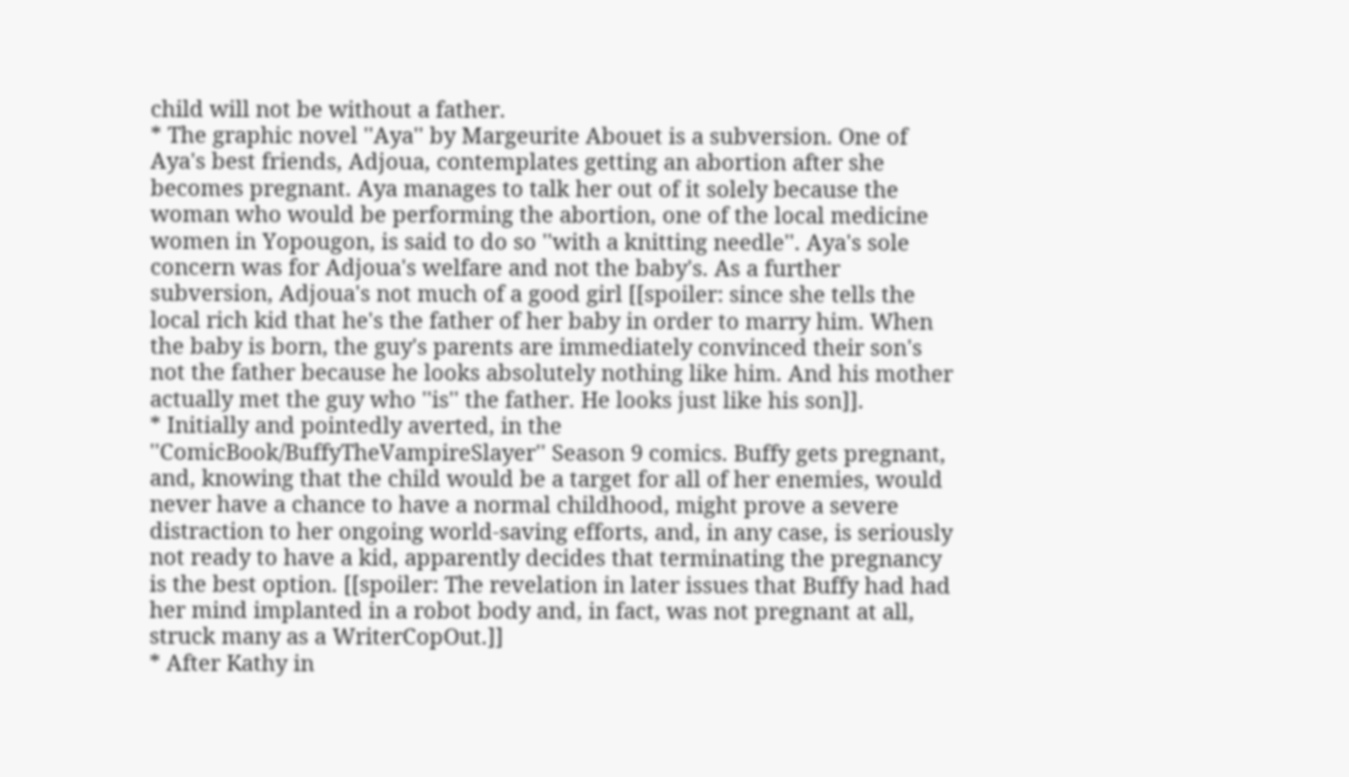child will not be without a father.
* The graphic novel ''Aya'' by Margeurite Abouet is a subversion. One of Aya's best friends, Adjoua, contemplates getting an abortion after she becomes pregnant. Aya manages to talk her out of it solely because the woman who would be performing the abortion, one of the local medicine women in Yopougon, is said to do so ''with a knitting needle''. Aya's sole concern was for Adjoua's welfare and not the baby's. As a further subversion, Adjoua's not much of a good girl [[spoiler: since she tells the local rich kid that he's the father of her baby in order to marry him. When the baby is born, the guy's parents are immediately convinced their son's not the father because he looks absolutely nothing like him. And his mother actually met the guy who ''is'' the father. He looks just like his son]].
* Initially and pointedly averted, in the ''ComicBook/BuffyTheVampireSlayer'' Season 9 comics. Buffy gets pregnant, and, knowing that the child would be a target for all of her enemies, would never have a chance to have a normal childhood, might prove a severe distraction to her ongoing world-saving efforts, and, in any case, is seriously not ready to have a kid, apparently decides that terminating the pregnancy is the best option. [[spoiler: The revelation in later issues that Buffy had had her mind implanted in a robot body and, in fact, was not pregnant at all, struck many as a WriterCopOut.]]
* After Kathy in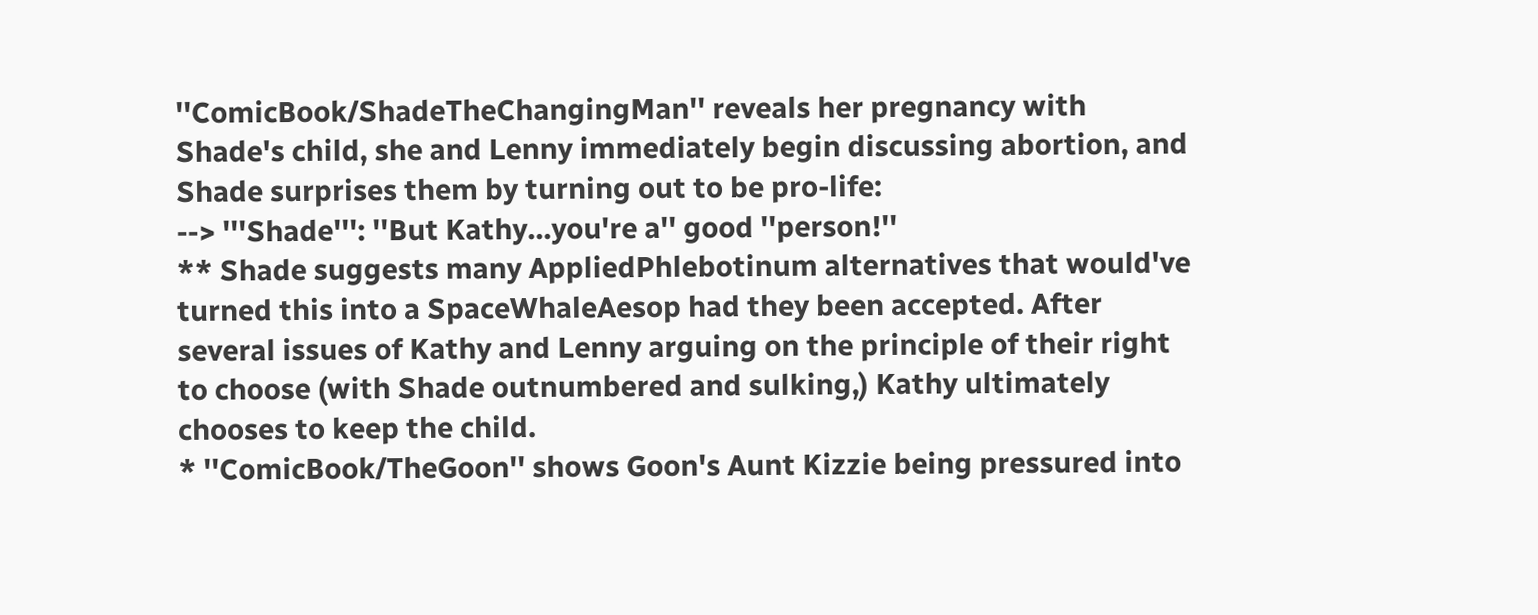''ComicBook/ShadeTheChangingMan'' reveals her pregnancy with Shade's child, she and Lenny immediately begin discussing abortion, and Shade surprises them by turning out to be pro-life:
--> '''Shade''': ''But Kathy...you're a'' good ''person!''
** Shade suggests many AppliedPhlebotinum alternatives that would've turned this into a SpaceWhaleAesop had they been accepted. After several issues of Kathy and Lenny arguing on the principle of their right to choose (with Shade outnumbered and sulking,) Kathy ultimately chooses to keep the child.
* ''ComicBook/TheGoon'' shows Goon's Aunt Kizzie being pressured into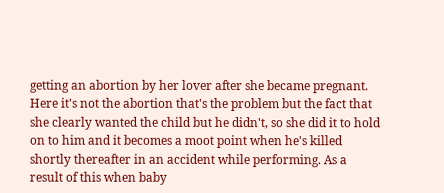getting an abortion by her lover after she became pregnant. Here it's not the abortion that's the problem but the fact that she clearly wanted the child but he didn't, so she did it to hold on to him and it becomes a moot point when he's killed shortly thereafter in an accident while performing. As a result of this when baby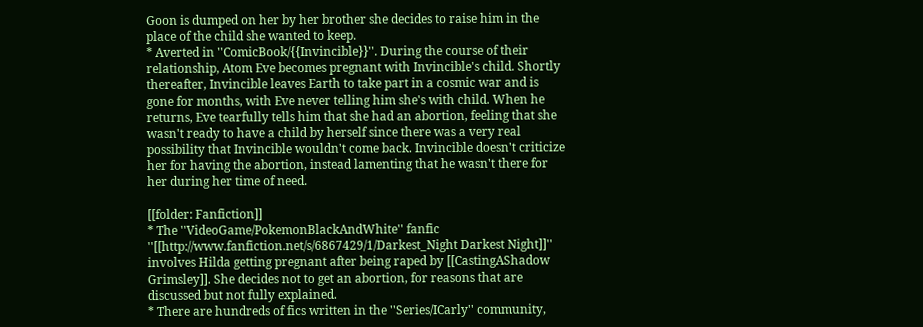Goon is dumped on her by her brother she decides to raise him in the place of the child she wanted to keep.
* Averted in ''ComicBook/{{Invincible}}''. During the course of their relationship, Atom Eve becomes pregnant with Invincible's child. Shortly thereafter, Invincible leaves Earth to take part in a cosmic war and is gone for months, with Eve never telling him she's with child. When he returns, Eve tearfully tells him that she had an abortion, feeling that she wasn't ready to have a child by herself since there was a very real possibility that Invincible wouldn't come back. Invincible doesn't criticize her for having the abortion, instead lamenting that he wasn't there for her during her time of need.

[[folder: Fanfiction]]
* The ''VideoGame/PokemonBlackAndWhite'' fanfic ''[[http://www.fanfiction.net/s/6867429/1/Darkest_Night Darkest Night]]'' involves Hilda getting pregnant after being raped by [[CastingAShadow Grimsley]]. She decides not to get an abortion, for reasons that are discussed but not fully explained.
* There are hundreds of fics written in the ''Series/ICarly'' community,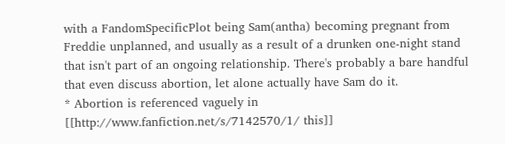with a FandomSpecificPlot being Sam(antha) becoming pregnant from Freddie unplanned, and usually as a result of a drunken one-night stand that isn't part of an ongoing relationship. There's probably a bare handful that even discuss abortion, let alone actually have Sam do it.
* Abortion is referenced vaguely in [[http://www.fanfiction.net/s/7142570/1/ this]]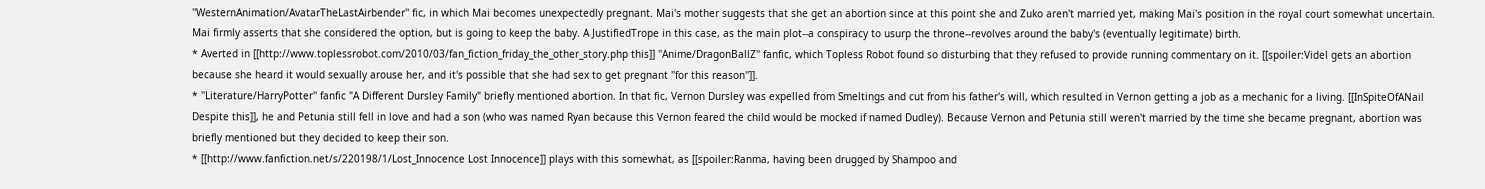''WesternAnimation/AvatarTheLastAirbender'' fic, in which Mai becomes unexpectedly pregnant. Mai's mother suggests that she get an abortion since at this point she and Zuko aren't married yet, making Mai's position in the royal court somewhat uncertain. Mai firmly asserts that she considered the option, but is going to keep the baby. A JustifiedTrope in this case, as the main plot--a conspiracy to usurp the throne--revolves around the baby's (eventually legitimate) birth.
* Averted in [[http://www.toplessrobot.com/2010/03/fan_fiction_friday_the_other_story.php this]] ''Anime/DragonBallZ'' fanfic, which Topless Robot found so disturbing that they refused to provide running commentary on it. [[spoiler:Videl gets an abortion because she heard it would sexually arouse her, and it's possible that she had sex to get pregnant ''for this reason'']].
* ''Literature/HarryPotter'' fanfic "A Different Dursley Family" briefly mentioned abortion. In that fic, Vernon Dursley was expelled from Smeltings and cut from his father's will, which resulted in Vernon getting a job as a mechanic for a living. [[InSpiteOfANail Despite this]], he and Petunia still fell in love and had a son (who was named Ryan because this Vernon feared the child would be mocked if named Dudley). Because Vernon and Petunia still weren't married by the time she became pregnant, abortion was briefly mentioned but they decided to keep their son.
* [[http://www.fanfiction.net/s/220198/1/Lost_Innocence Lost Innocence]] plays with this somewhat, as [[spoiler:Ranma, having been drugged by Shampoo and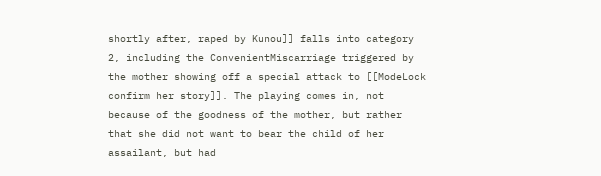shortly after, raped by Kunou]] falls into category 2, including the ConvenientMiscarriage triggered by the mother showing off a special attack to [[ModeLock confirm her story]]. The playing comes in, not because of the goodness of the mother, but rather that she did not want to bear the child of her assailant, but had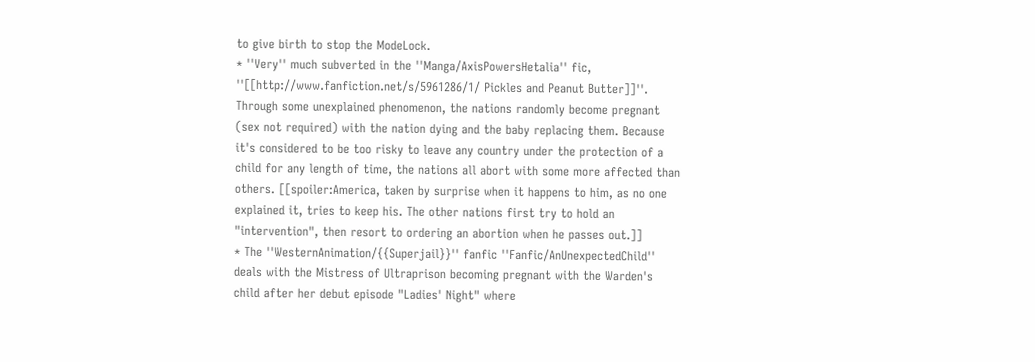to give birth to stop the ModeLock.
* ''Very'' much subverted in the ''Manga/AxisPowersHetalia'' fic, ''[[http://www.fanfiction.net/s/5961286/1/ Pickles and Peanut Butter]]''. Through some unexplained phenomenon, the nations randomly become pregnant (sex not required) with the nation dying and the baby replacing them. Because it's considered to be too risky to leave any country under the protection of a child for any length of time, the nations all abort with some more affected than others. [[spoiler:America, taken by surprise when it happens to him, as no one explained it, tries to keep his. The other nations first try to hold an "intervention", then resort to ordering an abortion when he passes out.]]
* The ''WesternAnimation/{{Superjail}}'' fanfic ''Fanfic/AnUnexpectedChild'' deals with the Mistress of Ultraprison becoming pregnant with the Warden's child after her debut episode "Ladies' Night" where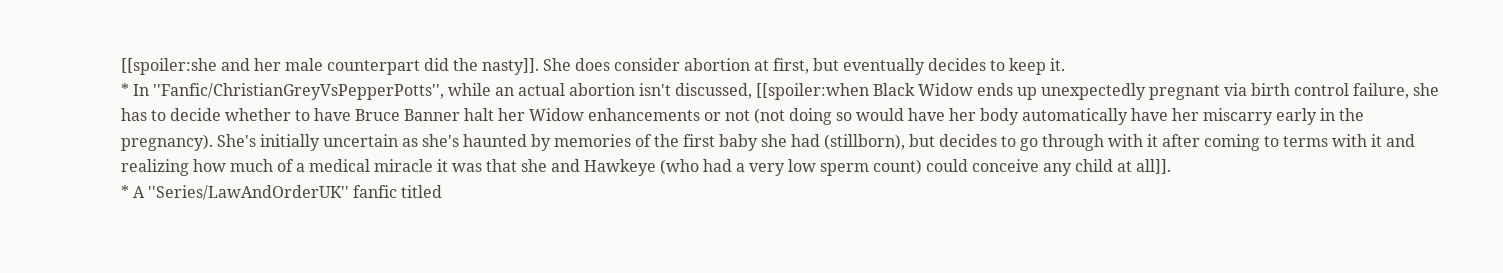[[spoiler:she and her male counterpart did the nasty]]. She does consider abortion at first, but eventually decides to keep it.
* In ''Fanfic/ChristianGreyVsPepperPotts'', while an actual abortion isn't discussed, [[spoiler:when Black Widow ends up unexpectedly pregnant via birth control failure, she has to decide whether to have Bruce Banner halt her Widow enhancements or not (not doing so would have her body automatically have her miscarry early in the pregnancy). She's initially uncertain as she's haunted by memories of the first baby she had (stillborn), but decides to go through with it after coming to terms with it and realizing how much of a medical miracle it was that she and Hawkeye (who had a very low sperm count) could conceive any child at all]].
* A ''Series/LawAndOrderUK'' fanfic titled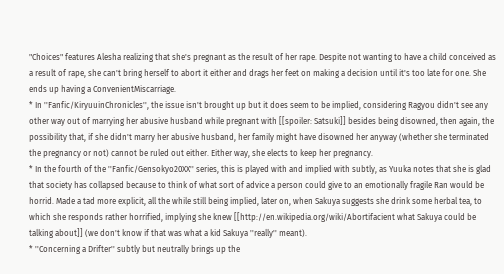"Choices" features Alesha realizing that she's pregnant as the result of her rape. Despite not wanting to have a child conceived as a result of rape, she can't bring herself to abort it either and drags her feet on making a decision until it's too late for one. She ends up having a ConvenientMiscarriage.
* In ''Fanfic/KiryuuinChronicles'', the issue isn't brought up but it does seem to be implied, considering Ragyou didn't see any other way out of marrying her abusive husband while pregnant with [[spoiler: Satsuki]] besides being disowned, then again, the possibility that, if she didn't marry her abusive husband, her family might have disowned her anyway (whether she terminated the pregnancy or not) cannot be ruled out either. Either way, she elects to keep her pregnancy.
* In the fourth of the ''Fanfic/Gensokyo20XX'' series, this is played with and implied with subtly, as Yuuka notes that she is glad that society has collapsed because to think of what sort of advice a person could give to an emotionally fragile Ran would be horrid. Made a tad more explicit, all the while still being implied, later on, when Sakuya suggests she drink some herbal tea, to which she responds rather horrified, implying she knew [[http://en.wikipedia.org/wiki/Abortifacient what Sakuya could be talking about]] (we don't know if that was what a kid Sakuya ''really'' meant).
* ''Concerning a Drifter'' subtly but neutrally brings up the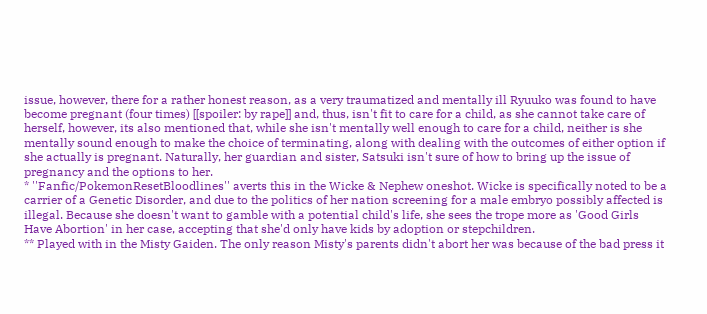issue, however, there for a rather honest reason, as a very traumatized and mentally ill Ryuuko was found to have become pregnant (four times) [[spoiler: by rape]] and, thus, isn't fit to care for a child, as she cannot take care of herself, however, its also mentioned that, while she isn't mentally well enough to care for a child, neither is she mentally sound enough to make the choice of terminating, along with dealing with the outcomes of either option if she actually is pregnant. Naturally, her guardian and sister, Satsuki isn't sure of how to bring up the issue of pregnancy and the options to her.
* ''Fanfic/PokemonResetBloodlines'' averts this in the Wicke & Nephew oneshot. Wicke is specifically noted to be a carrier of a Genetic Disorder, and due to the politics of her nation screening for a male embryo possibly affected is illegal. Because she doesn't want to gamble with a potential child's life, she sees the trope more as 'Good Girls Have Abortion' in her case, accepting that she'd only have kids by adoption or stepchildren.
** Played with in the Misty Gaiden. The only reason Misty's parents didn't abort her was because of the bad press it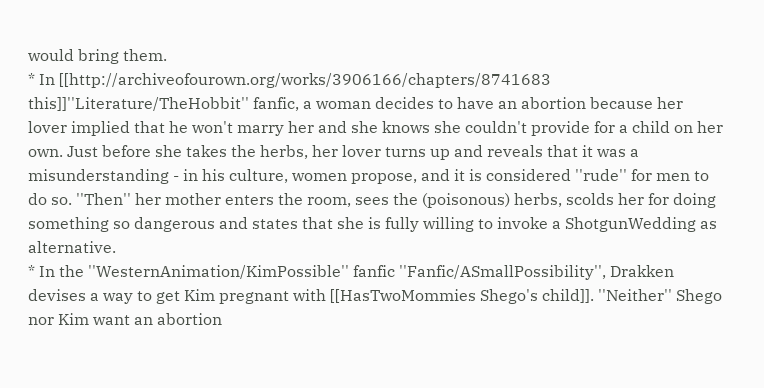would bring them.
* In [[http://archiveofourown.org/works/3906166/chapters/8741683 this]]''Literature/TheHobbit'' fanfic, a woman decides to have an abortion because her lover implied that he won't marry her and she knows she couldn't provide for a child on her own. Just before she takes the herbs, her lover turns up and reveals that it was a misunderstanding - in his culture, women propose, and it is considered ''rude'' for men to do so. ''Then'' her mother enters the room, sees the (poisonous) herbs, scolds her for doing something so dangerous and states that she is fully willing to invoke a ShotgunWedding as alternative.
* In the ''WesternAnimation/KimPossible'' fanfic ''Fanfic/ASmallPossibility'', Drakken devises a way to get Kim pregnant with [[HasTwoMommies Shego's child]]. ''Neither'' Shego nor Kim want an abortion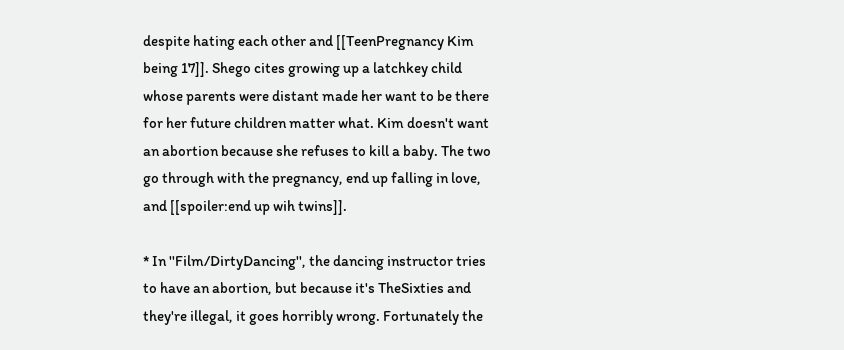despite hating each other and [[TeenPregnancy Kim being 17]]. Shego cites growing up a latchkey child whose parents were distant made her want to be there for her future children matter what. Kim doesn't want an abortion because she refuses to kill a baby. The two go through with the pregnancy, end up falling in love, and [[spoiler:end up wih twins]].

* In ''Film/DirtyDancing'', the dancing instructor tries to have an abortion, but because it's TheSixties and they're illegal, it goes horribly wrong. Fortunately the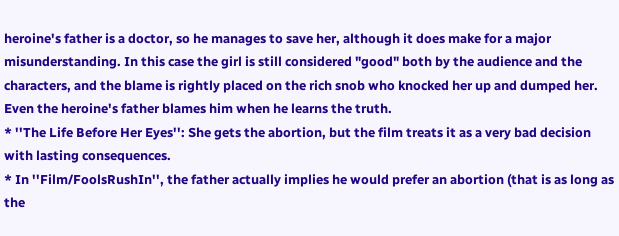heroine's father is a doctor, so he manages to save her, although it does make for a major misunderstanding. In this case the girl is still considered "good" both by the audience and the characters, and the blame is rightly placed on the rich snob who knocked her up and dumped her. Even the heroine's father blames him when he learns the truth.
* ''The Life Before Her Eyes'': She gets the abortion, but the film treats it as a very bad decision with lasting consequences.
* In ''Film/FoolsRushIn'', the father actually implies he would prefer an abortion (that is as long as the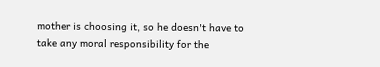mother is choosing it, so he doesn't have to take any moral responsibility for the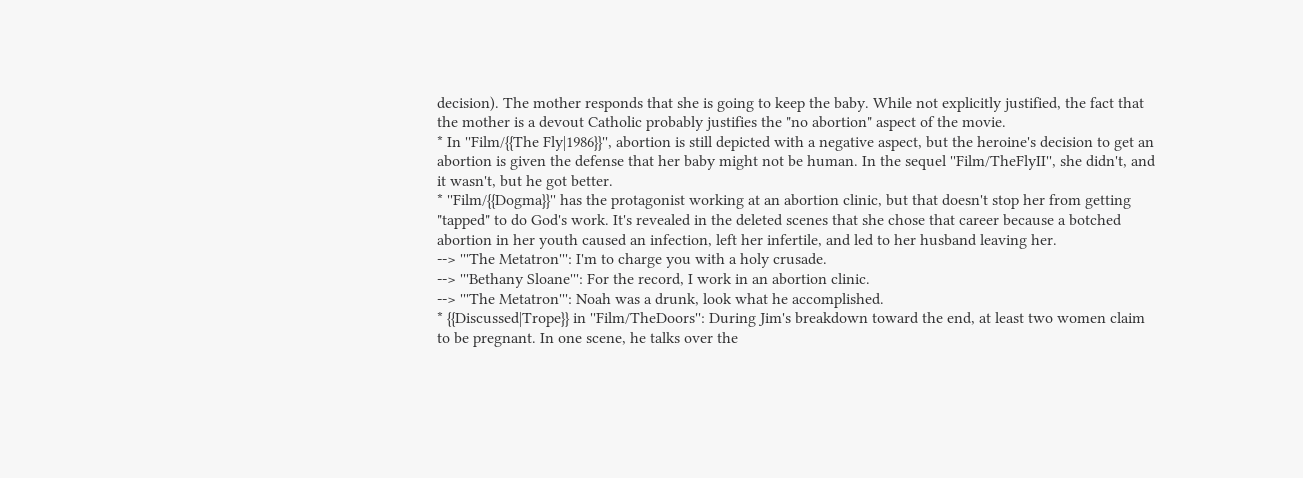decision). The mother responds that she is going to keep the baby. While not explicitly justified, the fact that the mother is a devout Catholic probably justifies the "no abortion" aspect of the movie.
* In ''Film/{{The Fly|1986}}'', abortion is still depicted with a negative aspect, but the heroine's decision to get an abortion is given the defense that her baby might not be human. In the sequel ''Film/TheFlyII'', she didn't, and it wasn't, but he got better.
* ''Film/{{Dogma}}'' has the protagonist working at an abortion clinic, but that doesn't stop her from getting "tapped" to do God's work. It's revealed in the deleted scenes that she chose that career because a botched abortion in her youth caused an infection, left her infertile, and led to her husband leaving her.
--> '''The Metatron''': I'm to charge you with a holy crusade.
--> '''Bethany Sloane''': For the record, I work in an abortion clinic.
--> '''The Metatron''': Noah was a drunk, look what he accomplished.
* {{Discussed|Trope}} in ''Film/TheDoors'': During Jim's breakdown toward the end, at least two women claim to be pregnant. In one scene, he talks over the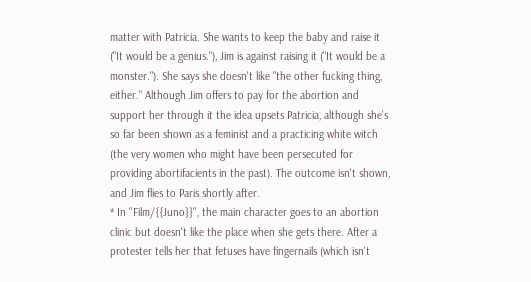matter with Patricia. She wants to keep the baby and raise it ("It would be a genius."), Jim is against raising it ("It would be a monster."). She says she doesn't like "the other fucking thing, either." Although Jim offers to pay for the abortion and support her through it the idea upsets Patricia, although she's so far been shown as a feminist and a practicing white witch (the very women who might have been persecuted for providing abortifacients in the past). The outcome isn't shown, and Jim flies to Paris shortly after.
* In ''Film/{{Juno}}'', the main character goes to an abortion clinic but doesn't like the place when she gets there. After a protester tells her that fetuses have fingernails (which isn't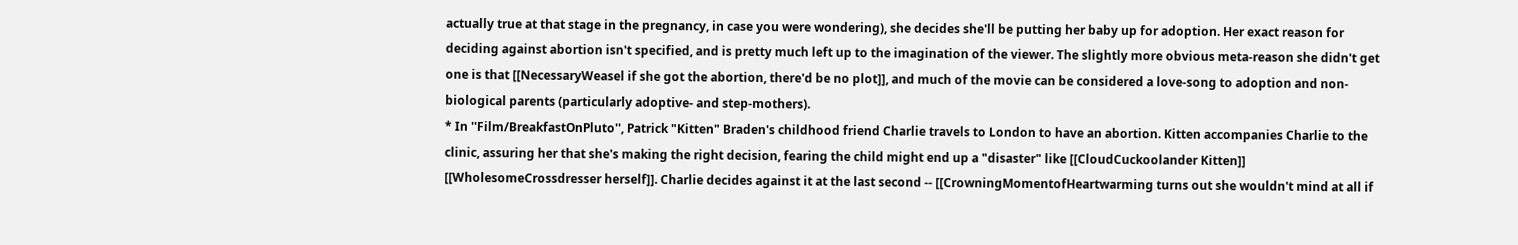actually true at that stage in the pregnancy, in case you were wondering), she decides she'll be putting her baby up for adoption. Her exact reason for deciding against abortion isn't specified, and is pretty much left up to the imagination of the viewer. The slightly more obvious meta-reason she didn't get one is that [[NecessaryWeasel if she got the abortion, there'd be no plot]], and much of the movie can be considered a love-song to adoption and non-biological parents (particularly adoptive- and step-mothers).
* In ''Film/BreakfastOnPluto'', Patrick "Kitten" Braden's childhood friend Charlie travels to London to have an abortion. Kitten accompanies Charlie to the clinic, assuring her that she's making the right decision, fearing the child might end up a "disaster" like [[CloudCuckoolander Kitten]] [[WholesomeCrossdresser herself]]. Charlie decides against it at the last second -- [[CrowningMomentofHeartwarming turns out she wouldn't mind at all if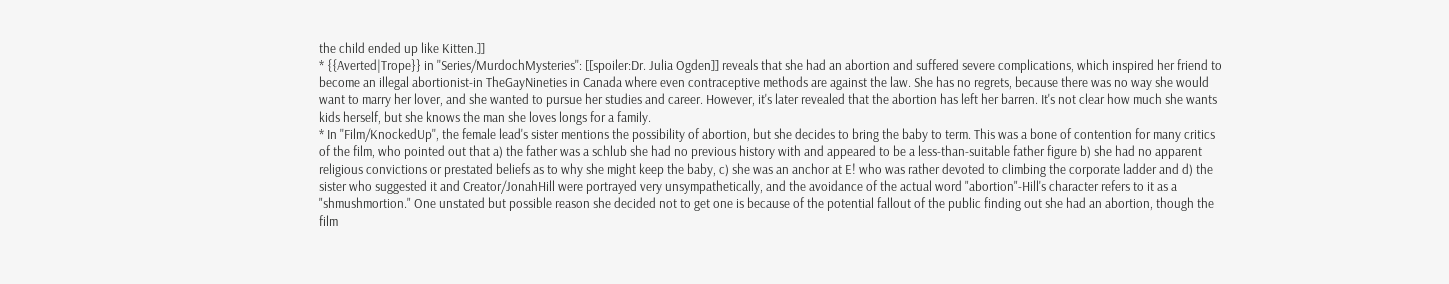the child ended up like Kitten.]]
* {{Averted|Trope}} in ''Series/MurdochMysteries'': [[spoiler:Dr. Julia Ogden]] reveals that she had an abortion and suffered severe complications, which inspired her friend to become an illegal abortionist-in TheGayNineties in Canada where even contraceptive methods are against the law. She has no regrets, because there was no way she would want to marry her lover, and she wanted to pursue her studies and career. However, it's later revealed that the abortion has left her barren. It's not clear how much she wants kids herself, but she knows the man she loves longs for a family.
* In ''Film/KnockedUp'', the female lead's sister mentions the possibility of abortion, but she decides to bring the baby to term. This was a bone of contention for many critics of the film, who pointed out that a) the father was a schlub she had no previous history with and appeared to be a less-than-suitable father figure b) she had no apparent religious convictions or prestated beliefs as to why she might keep the baby, c) she was an anchor at E! who was rather devoted to climbing the corporate ladder and d) the sister who suggested it and Creator/JonahHill were portrayed very unsympathetically, and the avoidance of the actual word "abortion"-Hill's character refers to it as a "shmushmortion." One unstated but possible reason she decided not to get one is because of the potential fallout of the public finding out she had an abortion, though the film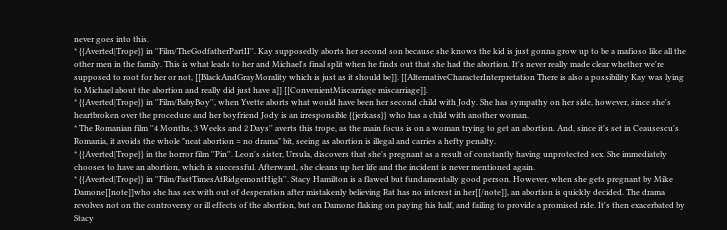never goes into this.
* {{Averted|Trope}} in ''Film/TheGodfatherPartII''. Kay supposedly aborts her second son because she knows the kid is just gonna grow up to be a mafioso like all the other men in the family. This is what leads to her and Michael's final split when he finds out that she had the abortion. It's never really made clear whether we're supposed to root for her or not, [[BlackAndGrayMorality which is just as it should be]]. [[AlternativeCharacterInterpretation There is also a possibility Kay was lying to Michael about the abortion and really did just have a]] [[ConvenientMiscarriage miscarriage]].
* {{Averted|Trope}} in ''Film/BabyBoy'', when Yvette aborts what would have been her second child with Jody. She has sympathy on her side, however, since she's heartbroken over the procedure and her boyfriend Jody is an irresponsible {{jerkass}} who has a child with another woman.
* The Romanian film ''4 Months, 3 Weeks and 2 Days'' averts this trope, as the main focus is on a woman trying to get an abortion. And, since it's set in Ceausescu's Romania, it avoids the whole "neat abortion = no drama" bit, seeing as abortion is illegal and carries a hefty penalty.
* {{Averted|Trope}} in the horror film ''Pin''. Leon's sister, Ursula, discovers that she's pregnant as a result of constantly having unprotected sex. She immediately chooses to have an abortion, which is successful. Afterward, she cleans up her life and the incident is never mentioned again.
* {{Averted|Trope}} in ''Film/FastTimesAtRidgemontHigh''. Stacy Hamilton is a flawed but fundamentally good person. However, when she gets pregnant by Mike Damone[[note]]who she has sex with out of desperation after mistakenly believing Rat has no interest in her[[/note]], an abortion is quickly decided. The drama revolves not on the controversy or ill effects of the abortion, but on Damone flaking on paying his half, and failing to provide a promised ride. It's then exacerbated by Stacy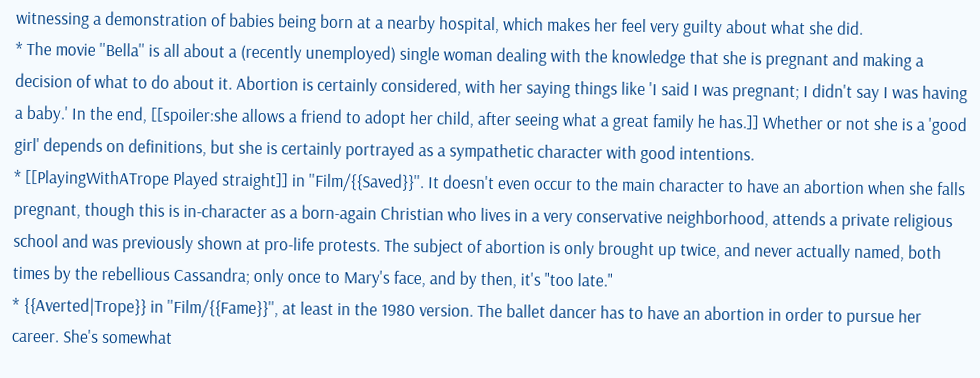witnessing a demonstration of babies being born at a nearby hospital, which makes her feel very guilty about what she did.
* The movie ''Bella'' is all about a (recently unemployed) single woman dealing with the knowledge that she is pregnant and making a decision of what to do about it. Abortion is certainly considered, with her saying things like 'I said I was pregnant; I didn't say I was having a baby.' In the end, [[spoiler:she allows a friend to adopt her child, after seeing what a great family he has.]] Whether or not she is a 'good girl' depends on definitions, but she is certainly portrayed as a sympathetic character with good intentions.
* [[PlayingWithATrope Played straight]] in ''Film/{{Saved}}''. It doesn't even occur to the main character to have an abortion when she falls pregnant, though this is in-character as a born-again Christian who lives in a very conservative neighborhood, attends a private religious school and was previously shown at pro-life protests. The subject of abortion is only brought up twice, and never actually named, both times by the rebellious Cassandra; only once to Mary's face, and by then, it's "too late."
* {{Averted|Trope}} in ''Film/{{Fame}}'', at least in the 1980 version. The ballet dancer has to have an abortion in order to pursue her career. She's somewhat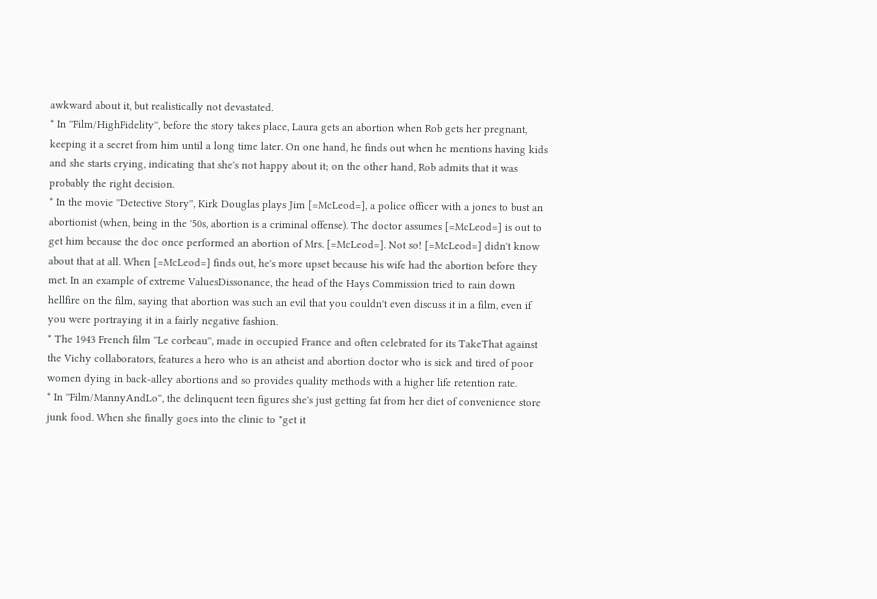awkward about it, but realistically not devastated.
* In ''Film/HighFidelity'', before the story takes place, Laura gets an abortion when Rob gets her pregnant, keeping it a secret from him until a long time later. On one hand, he finds out when he mentions having kids and she starts crying, indicating that she's not happy about it; on the other hand, Rob admits that it was probably the right decision.
* In the movie ''Detective Story'', Kirk Douglas plays Jim [=McLeod=], a police officer with a jones to bust an abortionist (when, being in the '50s, abortion is a criminal offense). The doctor assumes [=McLeod=] is out to get him because the doc once performed an abortion of Mrs. [=McLeod=]. Not so! [=McLeod=] didn't know about that at all. When [=McLeod=] finds out, he's more upset because his wife had the abortion before they met. In an example of extreme ValuesDissonance, the head of the Hays Commission tried to rain down hellfire on the film, saying that abortion was such an evil that you couldn't even discuss it in a film, even if you were portraying it in a fairly negative fashion.
* The 1943 French film ''Le corbeau'', made in occupied France and often celebrated for its TakeThat against the Vichy collaborators, features a hero who is an atheist and abortion doctor who is sick and tired of poor women dying in back-alley abortions and so provides quality methods with a higher life retention rate.
* In ''Film/MannyAndLo'', the delinquent teen figures she's just getting fat from her diet of convenience store junk food. When she finally goes into the clinic to "get it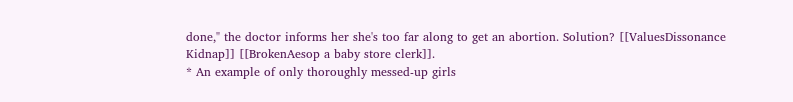done," the doctor informs her she's too far along to get an abortion. Solution? [[ValuesDissonance Kidnap]] [[BrokenAesop a baby store clerk]].
* An example of only thoroughly messed-up girls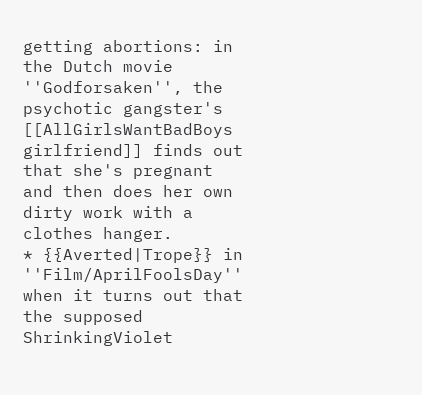getting abortions: in the Dutch movie ''Godforsaken'', the psychotic gangster's [[AllGirlsWantBadBoys girlfriend]] finds out that she's pregnant and then does her own dirty work with a clothes hanger.
* {{Averted|Trope}} in ''Film/AprilFoolsDay'' when it turns out that the supposed ShrinkingViolet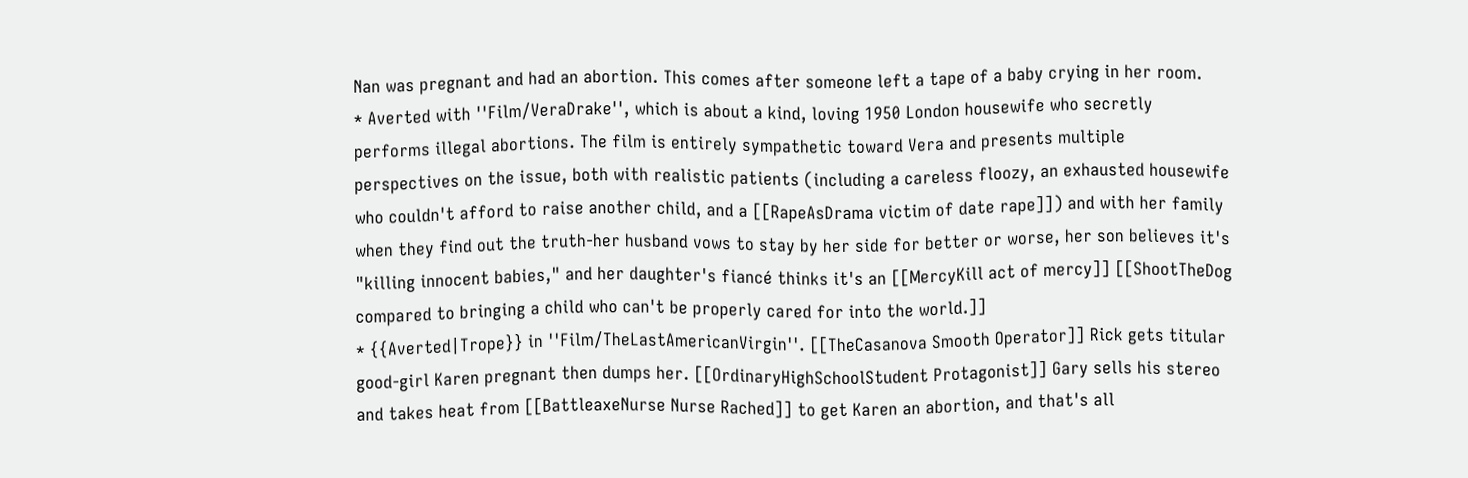Nan was pregnant and had an abortion. This comes after someone left a tape of a baby crying in her room.
* Averted with ''Film/VeraDrake'', which is about a kind, loving 1950 London housewife who secretly performs illegal abortions. The film is entirely sympathetic toward Vera and presents multiple perspectives on the issue, both with realistic patients (including a careless floozy, an exhausted housewife who couldn't afford to raise another child, and a [[RapeAsDrama victim of date rape]]) and with her family when they find out the truth-her husband vows to stay by her side for better or worse, her son believes it's "killing innocent babies," and her daughter's fiancé thinks it's an [[MercyKill act of mercy]] [[ShootTheDog compared to bringing a child who can't be properly cared for into the world.]]
* {{Averted|Trope}} in ''Film/TheLastAmericanVirgin''. [[TheCasanova Smooth Operator]] Rick gets titular good-girl Karen pregnant then dumps her. [[OrdinaryHighSchoolStudent Protagonist]] Gary sells his stereo and takes heat from [[BattleaxeNurse Nurse Rached]] to get Karen an abortion, and that's all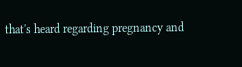that's heard regarding pregnancy and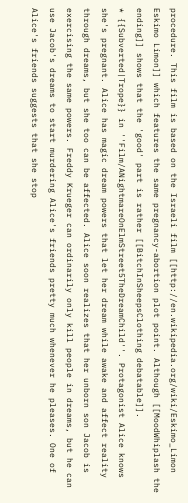procedure. This film is based on the Israeli film [[http://en.wikipedia.org/wiki/Eskimo_Limon Eskimo Limon]] which features the same pregnancy-abortion plot point. Although [[MoodWhiplash the ending]] shows that the 'good' part is rather [[BitchInSheepsClothing debatable]].
* {{Subverted|Trope}} in ''Film/ANightmareOnElmStreet5TheDreamChild''. Protagonist Alice knows she's pregnant. Alice has magic dream powers that let her dream while awake and affect reality through dreams, but she too can be affected. Alice soon realizes that her unborn son Jacob is exercising the same powers. Freddy Krueger can ordinarily only kill people in dreams, but he can use Jacob's dreams to start murdering Alice's friends pretty much whenever he pleases. One of Alice's friends suggests that she stop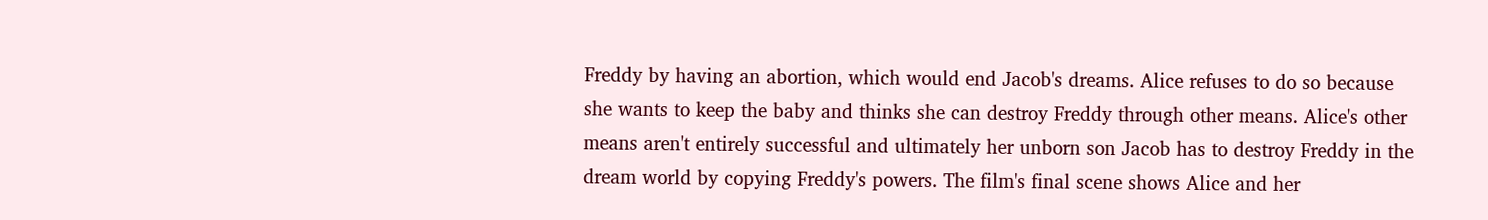Freddy by having an abortion, which would end Jacob's dreams. Alice refuses to do so because she wants to keep the baby and thinks she can destroy Freddy through other means. Alice's other means aren't entirely successful and ultimately her unborn son Jacob has to destroy Freddy in the dream world by copying Freddy's powers. The film's final scene shows Alice and her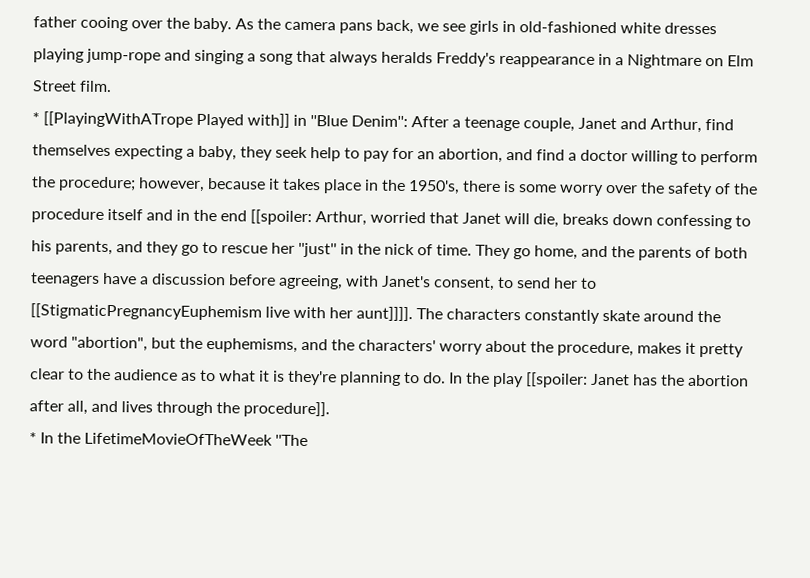father cooing over the baby. As the camera pans back, we see girls in old-fashioned white dresses playing jump-rope and singing a song that always heralds Freddy's reappearance in a Nightmare on Elm Street film.
* [[PlayingWithATrope Played with]] in ''Blue Denim'': After a teenage couple, Janet and Arthur, find themselves expecting a baby, they seek help to pay for an abortion, and find a doctor willing to perform the procedure; however, because it takes place in the 1950's, there is some worry over the safety of the procedure itself and in the end [[spoiler: Arthur, worried that Janet will die, breaks down confessing to his parents, and they go to rescue her ''just'' in the nick of time. They go home, and the parents of both teenagers have a discussion before agreeing, with Janet's consent, to send her to [[StigmaticPregnancyEuphemism live with her aunt]]]]. The characters constantly skate around the word "abortion", but the euphemisms, and the characters' worry about the procedure, makes it pretty clear to the audience as to what it is they're planning to do. In the play [[spoiler: Janet has the abortion after all, and lives through the procedure]].
* In the LifetimeMovieOfTheWeek ''The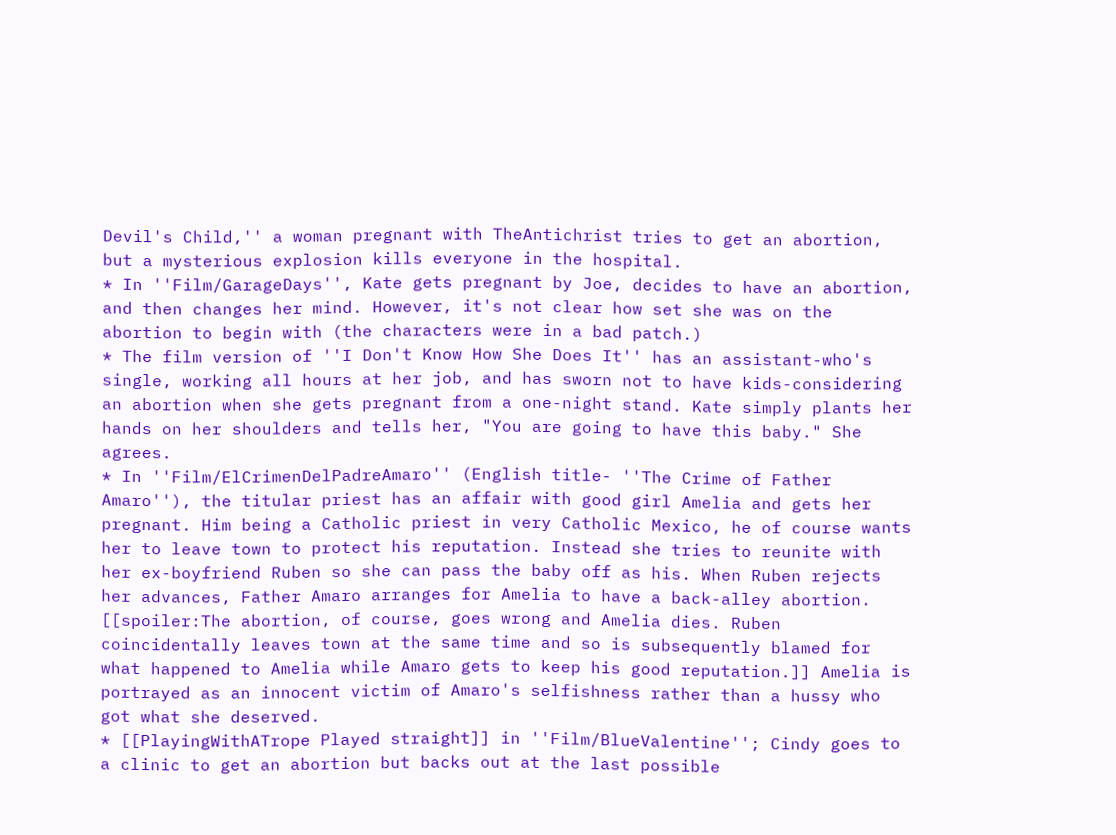Devil's Child,'' a woman pregnant with TheAntichrist tries to get an abortion, but a mysterious explosion kills everyone in the hospital.
* In ''Film/GarageDays'', Kate gets pregnant by Joe, decides to have an abortion, and then changes her mind. However, it's not clear how set she was on the abortion to begin with (the characters were in a bad patch.)
* The film version of ''I Don't Know How She Does It'' has an assistant-who's single, working all hours at her job, and has sworn not to have kids-considering an abortion when she gets pregnant from a one-night stand. Kate simply plants her hands on her shoulders and tells her, "You are going to have this baby." She agrees.
* In ''Film/ElCrimenDelPadreAmaro'' (English title- ''The Crime of Father Amaro''), the titular priest has an affair with good girl Amelia and gets her pregnant. Him being a Catholic priest in very Catholic Mexico, he of course wants her to leave town to protect his reputation. Instead she tries to reunite with her ex-boyfriend Ruben so she can pass the baby off as his. When Ruben rejects her advances, Father Amaro arranges for Amelia to have a back-alley abortion. [[spoiler:The abortion, of course, goes wrong and Amelia dies. Ruben coincidentally leaves town at the same time and so is subsequently blamed for what happened to Amelia while Amaro gets to keep his good reputation.]] Amelia is portrayed as an innocent victim of Amaro's selfishness rather than a hussy who got what she deserved.
* [[PlayingWithATrope Played straight]] in ''Film/BlueValentine''; Cindy goes to a clinic to get an abortion but backs out at the last possible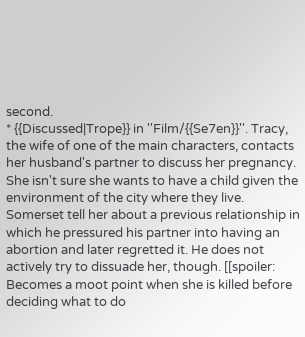second.
* {{Discussed|Trope}} in ''Film/{{Se7en}}''. Tracy, the wife of one of the main characters, contacts her husband's partner to discuss her pregnancy. She isn't sure she wants to have a child given the environment of the city where they live. Somerset tell her about a previous relationship in which he pressured his partner into having an abortion and later regretted it. He does not actively try to dissuade her, though. [[spoiler: Becomes a moot point when she is killed before deciding what to do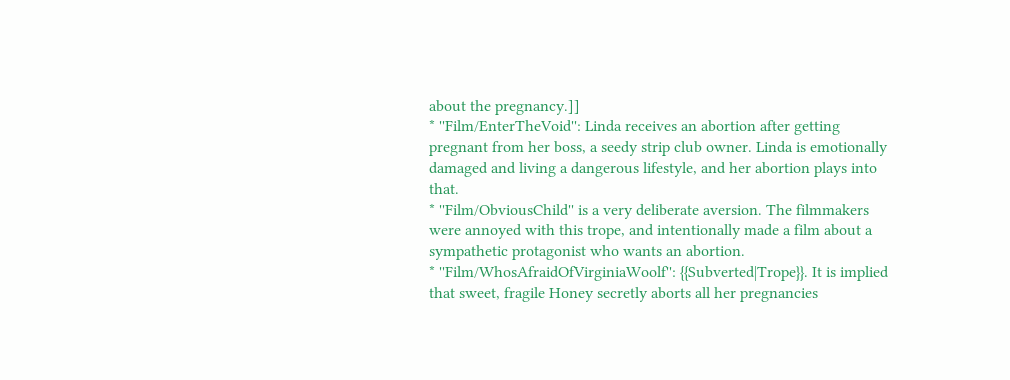about the pregnancy.]]
* ''Film/EnterTheVoid'': Linda receives an abortion after getting pregnant from her boss, a seedy strip club owner. Linda is emotionally damaged and living a dangerous lifestyle, and her abortion plays into that.
* ''Film/ObviousChild'' is a very deliberate aversion. The filmmakers were annoyed with this trope, and intentionally made a film about a sympathetic protagonist who wants an abortion.
* ''Film/WhosAfraidOfVirginiaWoolf'': {{Subverted|Trope}}. It is implied that sweet, fragile Honey secretly aborts all her pregnancies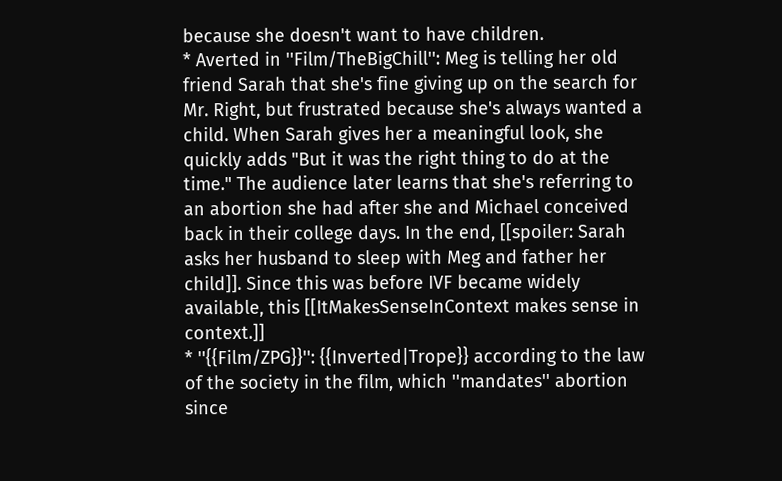because she doesn't want to have children.
* Averted in ''Film/TheBigChill'': Meg is telling her old friend Sarah that she's fine giving up on the search for Mr. Right, but frustrated because she's always wanted a child. When Sarah gives her a meaningful look, she quickly adds "But it was the right thing to do at the time." The audience later learns that she's referring to an abortion she had after she and Michael conceived back in their college days. In the end, [[spoiler: Sarah asks her husband to sleep with Meg and father her child]]. Since this was before IVF became widely available, this [[ItMakesSenseInContext makes sense in context.]]
* ''{{Film/ZPG}}'': {{Inverted|Trope}} according to the law of the society in the film, which ''mandates'' abortion since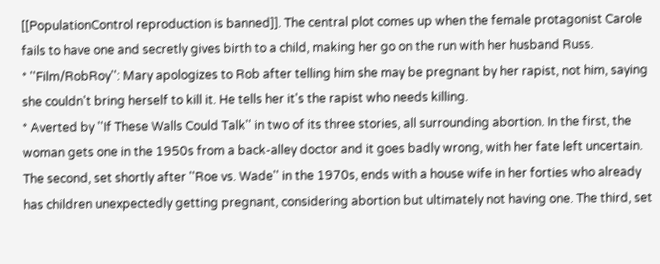[[PopulationControl reproduction is banned]]. The central plot comes up when the female protagonist Carole fails to have one and secretly gives birth to a child, making her go on the run with her husband Russ.
* ''Film/RobRoy'': Mary apologizes to Rob after telling him she may be pregnant by her rapist, not him, saying she couldn't bring herself to kill it. He tells her it's the rapist who needs killing.
* Averted by ''If These Walls Could Talk'' in two of its three stories, all surrounding abortion. In the first, the woman gets one in the 1950s from a back-alley doctor and it goes badly wrong, with her fate left uncertain. The second, set shortly after ''Roe vs. Wade'' in the 1970s, ends with a house wife in her forties who already has children unexpectedly getting pregnant, considering abortion but ultimately not having one. The third, set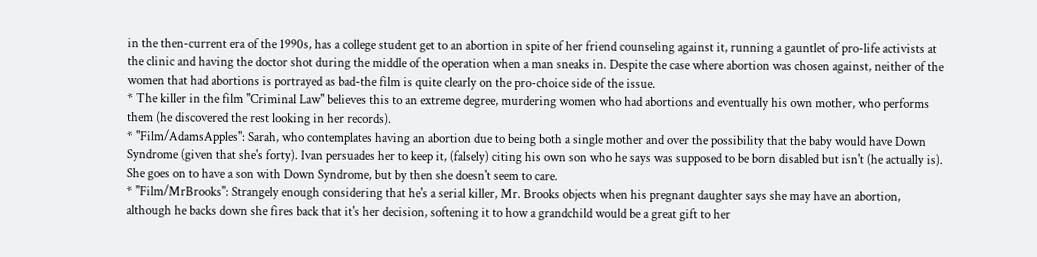in the then-current era of the 1990s, has a college student get to an abortion in spite of her friend counseling against it, running a gauntlet of pro-life activists at the clinic and having the doctor shot during the middle of the operation when a man sneaks in. Despite the case where abortion was chosen against, neither of the women that had abortions is portrayed as bad-the film is quite clearly on the pro-choice side of the issue.
* The killer in the film ''Criminal Law'' believes this to an extreme degree, murdering women who had abortions and eventually his own mother, who performs them (he discovered the rest looking in her records).
* ''Film/AdamsApples'': Sarah, who contemplates having an abortion due to being both a single mother and over the possibility that the baby would have Down Syndrome (given that she's forty). Ivan persuades her to keep it, (falsely) citing his own son who he says was supposed to be born disabled but isn't (he actually is). She goes on to have a son with Down Syndrome, but by then she doesn't seem to care.
* ''Film/MrBrooks'': Strangely enough considering that he's a serial killer, Mr. Brooks objects when his pregnant daughter says she may have an abortion, although he backs down she fires back that it's her decision, softening it to how a grandchild would be a great gift to her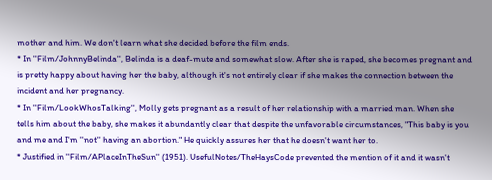mother and him. We don't learn what she decided before the film ends.
* In ''Film/JohnnyBelinda'', Belinda is a deaf-mute and somewhat slow. After she is raped, she becomes pregnant and is pretty happy about having her the baby, although it's not entirely clear if she makes the connection between the incident and her pregnancy.
* In ''Film/LookWhosTalking'', Molly gets pregnant as a result of her relationship with a married man. When she tells him about the baby, she makes it abundantly clear that despite the unfavorable circumstances, "This baby is you and me and I'm ''not'' having an abortion." He quickly assures her that he doesn't want her to.
* Justified in ''Film/APlaceInTheSun'' (1951). UsefulNotes/TheHaysCode prevented the mention of it and it wasn't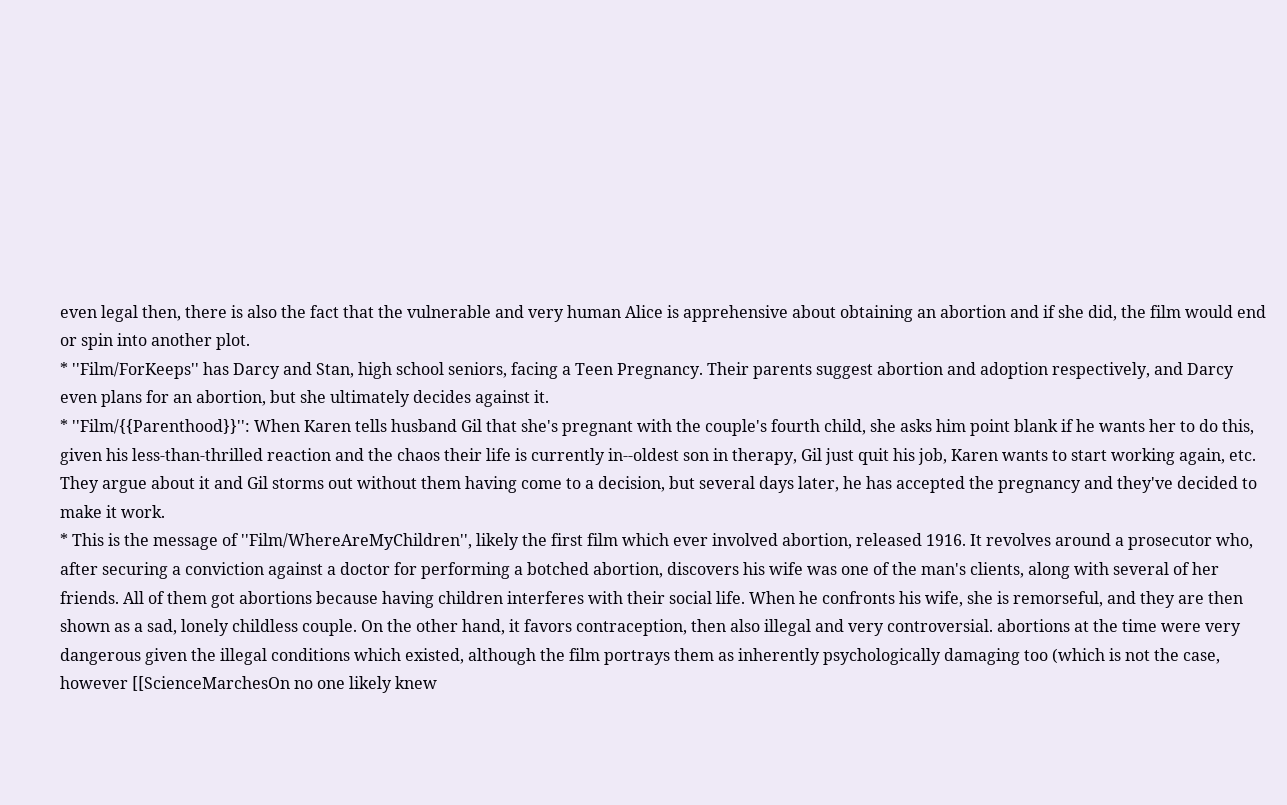even legal then, there is also the fact that the vulnerable and very human Alice is apprehensive about obtaining an abortion and if she did, the film would end or spin into another plot.
* ''Film/ForKeeps'' has Darcy and Stan, high school seniors, facing a Teen Pregnancy. Their parents suggest abortion and adoption respectively, and Darcy even plans for an abortion, but she ultimately decides against it.
* ''Film/{{Parenthood}}'': When Karen tells husband Gil that she's pregnant with the couple's fourth child, she asks him point blank if he wants her to do this, given his less-than-thrilled reaction and the chaos their life is currently in--oldest son in therapy, Gil just quit his job, Karen wants to start working again, etc. They argue about it and Gil storms out without them having come to a decision, but several days later, he has accepted the pregnancy and they've decided to make it work.
* This is the message of ''Film/WhereAreMyChildren'', likely the first film which ever involved abortion, released 1916. It revolves around a prosecutor who, after securing a conviction against a doctor for performing a botched abortion, discovers his wife was one of the man's clients, along with several of her friends. All of them got abortions because having children interferes with their social life. When he confronts his wife, she is remorseful, and they are then shown as a sad, lonely childless couple. On the other hand, it favors contraception, then also illegal and very controversial. abortions at the time were very dangerous given the illegal conditions which existed, although the film portrays them as inherently psychologically damaging too (which is not the case, however [[ScienceMarchesOn no one likely knew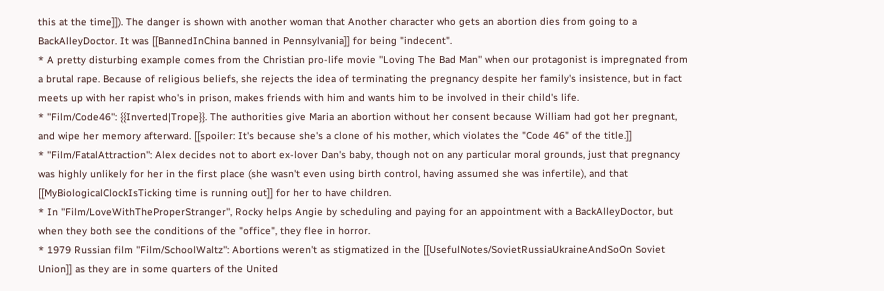this at the time]]). The danger is shown with another woman that Another character who gets an abortion dies from going to a BackAlleyDoctor. It was [[BannedInChina banned in Pennsylvania]] for being "indecent".
* A pretty disturbing example comes from the Christian pro-life movie ''Loving The Bad Man'' when our protagonist is impregnated from a brutal rape. Because of religious beliefs, she rejects the idea of terminating the pregnancy despite her family's insistence, but in fact meets up with her rapist who's in prison, makes friends with him and wants him to be involved in their child's life.
* ''Film/Code46'': {{Inverted|Trope}}. The authorities give Maria an abortion without her consent because William had got her pregnant, and wipe her memory afterward. [[spoiler: It's because she's a clone of his mother, which violates the "Code 46" of the title.]]
* ''Film/FatalAttraction'': Alex decides not to abort ex-lover Dan's baby, though not on any particular moral grounds, just that pregnancy was highly unlikely for her in the first place (she wasn't even using birth control, having assumed she was infertile), and that [[MyBiologicalClockIsTicking time is running out]] for her to have children.
* In ''Film/LoveWithTheProperStranger'', Rocky helps Angie by scheduling and paying for an appointment with a BackAlleyDoctor, but when they both see the conditions of the "office", they flee in horror.
* 1979 Russian film ''Film/SchoolWaltz'': Abortions weren't as stigmatized in the [[UsefulNotes/SovietRussiaUkraineAndSoOn Soviet Union]] as they are in some quarters of the United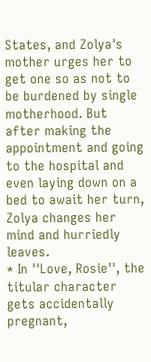States, and Zolya's mother urges her to get one so as not to be burdened by single motherhood. But after making the appointment and going to the hospital and even laying down on a bed to await her turn, Zolya changes her mind and hurriedly leaves.
* In ''Love, Rosie'', the titular character gets accidentally pregnant,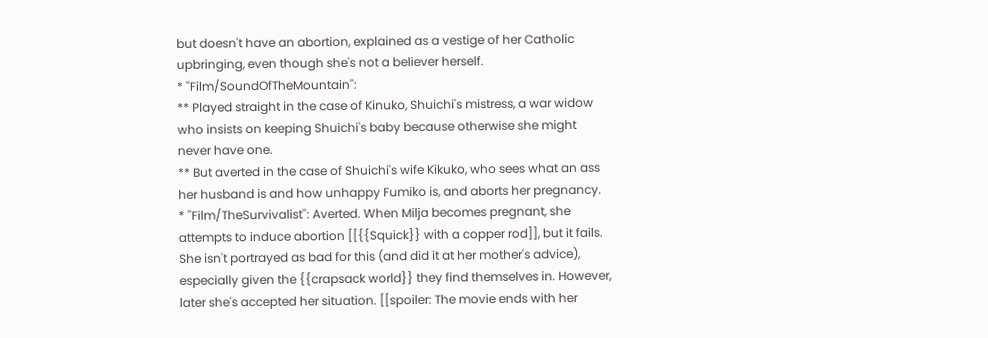but doesn't have an abortion, explained as a vestige of her Catholic upbringing, even though she's not a believer herself.
* ''Film/SoundOfTheMountain'':
** Played straight in the case of Kinuko, Shuichi's mistress, a war widow who insists on keeping Shuichi's baby because otherwise she might never have one.
** But averted in the case of Shuichi's wife Kikuko, who sees what an ass her husband is and how unhappy Fumiko is, and aborts her pregnancy.
* ''Film/TheSurvivalist'': Averted. When Milja becomes pregnant, she attempts to induce abortion [[{{Squick}} with a copper rod]], but it fails. She isn't portrayed as bad for this (and did it at her mother's advice), especially given the {{crapsack world}} they find themselves in. However, later she's accepted her situation. [[spoiler: The movie ends with her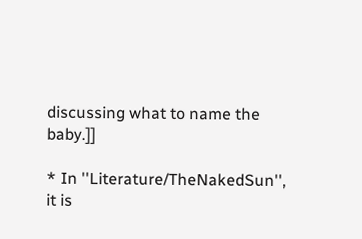discussing what to name the baby.]]

* In ''Literature/TheNakedSun'', it is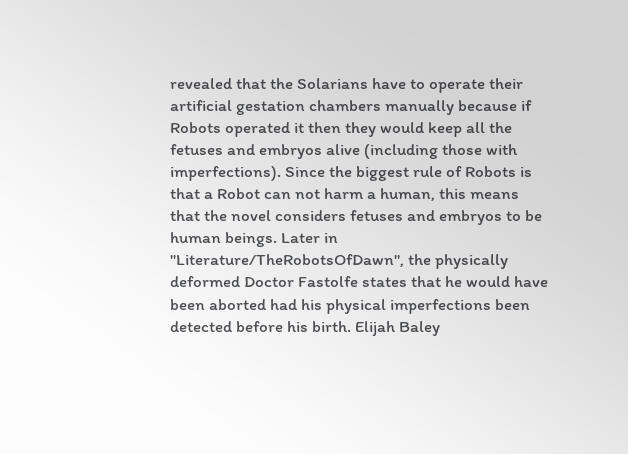revealed that the Solarians have to operate their artificial gestation chambers manually because if Robots operated it then they would keep all the fetuses and embryos alive (including those with imperfections). Since the biggest rule of Robots is that a Robot can not harm a human, this means that the novel considers fetuses and embryos to be human beings. Later in ''Literature/TheRobotsOfDawn'', the physically deformed Doctor Fastolfe states that he would have been aborted had his physical imperfections been detected before his birth. Elijah Baley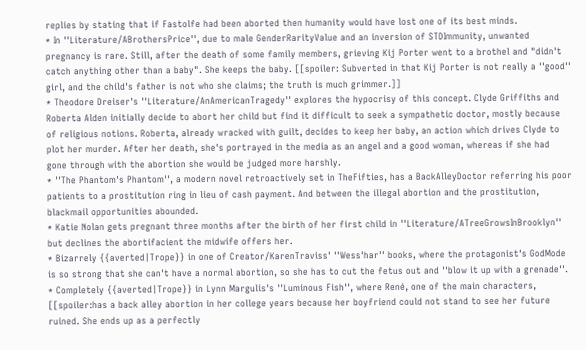replies by stating that if Fastolfe had been aborted then humanity would have lost one of its best minds.
* In ''Literature/ABrothersPrice'', due to male GenderRarityValue and an inversion of STDImmunity, unwanted pregnancy is rare. Still, after the death of some family members, grieving Kij Porter went to a brothel and "didn't catch anything other than a baby". She keeps the baby. [[spoiler: Subverted in that Kij Porter is not really a ''good'' girl, and the child's father is not who she claims; the truth is much grimmer.]]
* Theodore Dreiser's ''Literature/AnAmericanTragedy'' explores the hypocrisy of this concept. Clyde Griffiths and Roberta Alden initially decide to abort her child but find it difficult to seek a sympathetic doctor, mostly because of religious notions. Roberta, already wracked with guilt, decides to keep her baby, an action which drives Clyde to plot her murder. After her death, she's portrayed in the media as an angel and a good woman, whereas if she had gone through with the abortion she would be judged more harshly.
* ''The Phantom's Phantom'', a modern novel retroactively set in TheFifties, has a BackAlleyDoctor referring his poor patients to a prostitution ring in lieu of cash payment. And between the illegal abortion and the prostitution, blackmail opportunities abounded.
* Katie Nolan gets pregnant three months after the birth of her first child in ''Literature/ATreeGrowsInBrooklyn'' but declines the abortifacient the midwife offers her.
* Bizarrely {{averted|Trope}} in one of Creator/KarenTraviss' ''Wess'har'' books, where the protagonist's GodMode is so strong that she can't have a normal abortion, so she has to cut the fetus out and ''blow it up with a grenade''.
* Completely {{averted|Trope}} in Lynn Margulis's ''Luminous Fish'', where René, one of the main characters, [[spoiler:has a back alley abortion in her college years because her boyfriend could not stand to see her future ruined. She ends up as a perfectly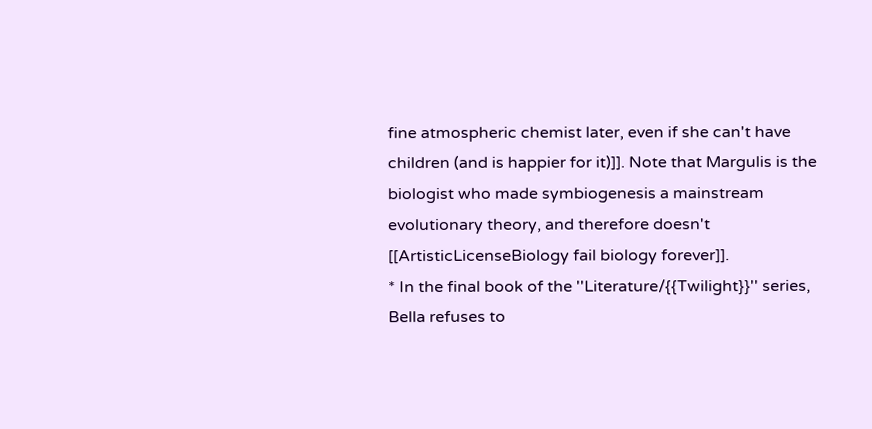fine atmospheric chemist later, even if she can't have children (and is happier for it)]]. Note that Margulis is the biologist who made symbiogenesis a mainstream evolutionary theory, and therefore doesn't [[ArtisticLicenseBiology fail biology forever]].
* In the final book of the ''Literature/{{Twilight}}'' series, Bella refuses to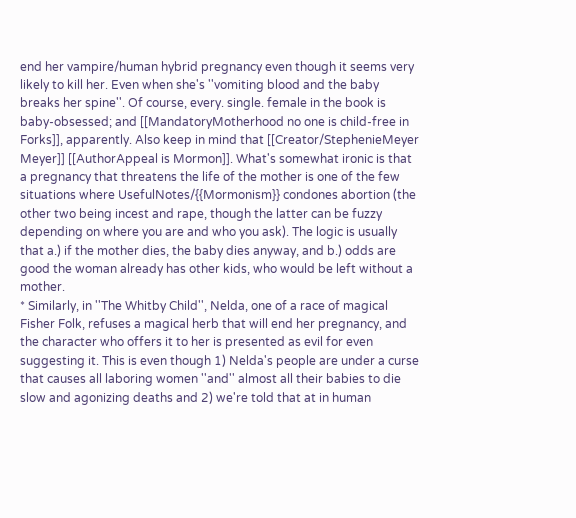end her vampire/human hybrid pregnancy even though it seems very likely to kill her. Even when she's ''vomiting blood and the baby breaks her spine''. Of course, every. single. female in the book is baby-obsessed; and [[MandatoryMotherhood no one is child-free in Forks]], apparently. Also keep in mind that [[Creator/StephenieMeyer Meyer]] [[AuthorAppeal is Mormon]]. What's somewhat ironic is that a pregnancy that threatens the life of the mother is one of the few situations where UsefulNotes/{{Mormonism}} condones abortion (the other two being incest and rape, though the latter can be fuzzy depending on where you are and who you ask). The logic is usually that a.) if the mother dies, the baby dies anyway, and b.) odds are good the woman already has other kids, who would be left without a mother.
* Similarly, in ''The Whitby Child'', Nelda, one of a race of magical Fisher Folk, refuses a magical herb that will end her pregnancy, and the character who offers it to her is presented as evil for even suggesting it. This is even though 1) Nelda's people are under a curse that causes all laboring women ''and'' almost all their babies to die slow and agonizing deaths and 2) we're told that at in human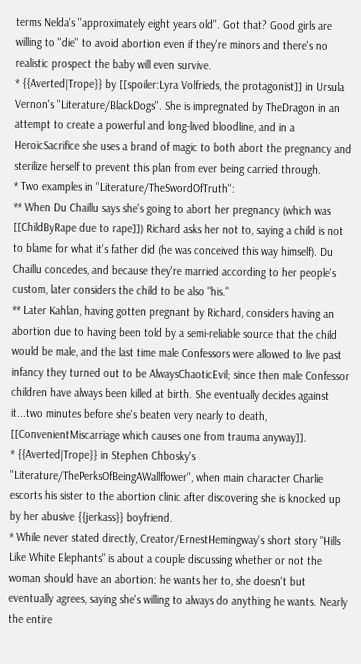terms Nelda's ''approximately eight years old''. Got that? Good girls are willing to ''die'' to avoid abortion even if they're minors and there's no realistic prospect the baby will even survive.
* {{Averted|Trope}} by [[spoiler:Lyra Volfrieds, the protagonist]] in Ursula Vernon's ''Literature/BlackDogs''. She is impregnated by TheDragon in an attempt to create a powerful and long-lived bloodline, and in a HeroicSacrifice she uses a brand of magic to both abort the pregnancy and sterilize herself to prevent this plan from ever being carried through.
* Two examples in ''Literature/TheSwordOfTruth'':
** When Du Chaillu says she's going to abort her pregnancy (which was [[ChildByRape due to rape]]) Richard asks her not to, saying a child is not to blame for what it's father did (he was conceived this way himself). Du Chaillu concedes, and because they're married according to her people's custom, later considers the child to be also "his."
** Later Kahlan, having gotten pregnant by Richard, considers having an abortion due to having been told by a semi-reliable source that the child would be male, and the last time male Confessors were allowed to live past infancy they turned out to be AlwaysChaoticEvil; since then male Confessor children have always been killed at birth. She eventually decides against it...two minutes before she's beaten very nearly to death, [[ConvenientMiscarriage which causes one from trauma anyway]].
* {{Averted|Trope}} in Stephen Chbosky's ''Literature/ThePerksOfBeingAWallflower'', when main character Charlie escorts his sister to the abortion clinic after discovering she is knocked up by her abusive {{jerkass}} boyfriend.
* While never stated directly, Creator/ErnestHemingway's short story "Hills Like White Elephants" is about a couple discussing whether or not the woman should have an abortion: he wants her to, she doesn't but eventually agrees, saying she's willing to always do anything he wants. Nearly the entire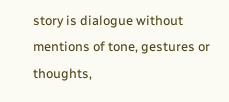story is dialogue without mentions of tone, gestures or thoughts,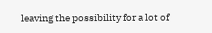leaving the possibility for a lot of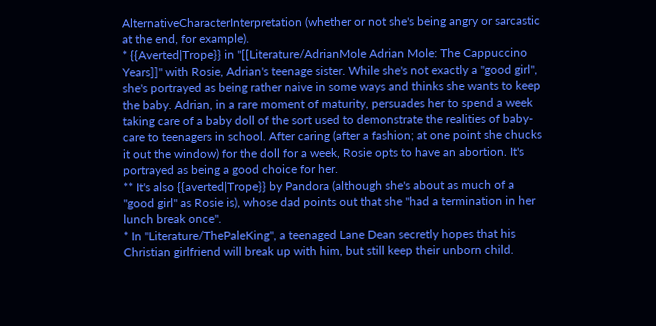AlternativeCharacterInterpretation (whether or not she's being angry or sarcastic at the end, for example).
* {{Averted|Trope}} in ''[[Literature/AdrianMole Adrian Mole: The Cappuccino Years]]'' with Rosie, Adrian's teenage sister. While she's not exactly a "good girl", she's portrayed as being rather naive in some ways and thinks she wants to keep the baby. Adrian, in a rare moment of maturity, persuades her to spend a week taking care of a baby doll of the sort used to demonstrate the realities of baby-care to teenagers in school. After caring (after a fashion; at one point she chucks it out the window) for the doll for a week, Rosie opts to have an abortion. It's portrayed as being a good choice for her.
** It's also {{averted|Trope}} by Pandora (although she's about as much of a "good girl" as Rosie is), whose dad points out that she "had a termination in her lunch break once".
* In ''Literature/ThePaleKing'', a teenaged Lane Dean secretly hopes that his Christian girlfriend will break up with him, but still keep their unborn child.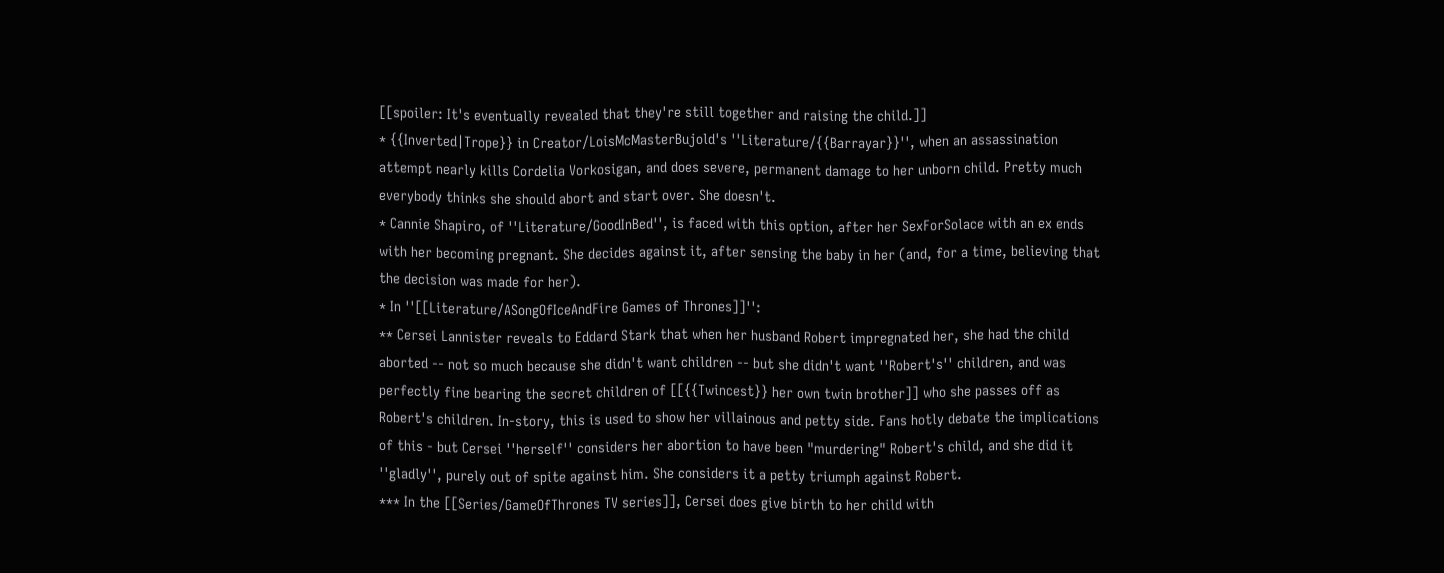[[spoiler: It's eventually revealed that they're still together and raising the child.]]
* {{Inverted|Trope}} in Creator/LoisMcMasterBujold's ''Literature/{{Barrayar}}'', when an assassination attempt nearly kills Cordelia Vorkosigan, and does severe, permanent damage to her unborn child. Pretty much everybody thinks she should abort and start over. She doesn't.
* Cannie Shapiro, of ''Literature/GoodInBed'', is faced with this option, after her SexForSolace with an ex ends with her becoming pregnant. She decides against it, after sensing the baby in her (and, for a time, believing that the decision was made for her).
* In ''[[Literature/ASongOfIceAndFire Games of Thrones]]'':
** Cersei Lannister reveals to Eddard Stark that when her husband Robert impregnated her, she had the child aborted -- not so much because she didn't want children -- but she didn't want ''Robert's'' children, and was perfectly fine bearing the secret children of [[{{Twincest}} her own twin brother]] who she passes off as Robert's children. In-story, this is used to show her villainous and petty side. Fans hotly debate the implications of this - but Cersei ''herself'' considers her abortion to have been "murdering" Robert's child, and she did it ''gladly'', purely out of spite against him. She considers it a petty triumph against Robert.
*** In the [[Series/GameOfThrones TV series]], Cersei does give birth to her child with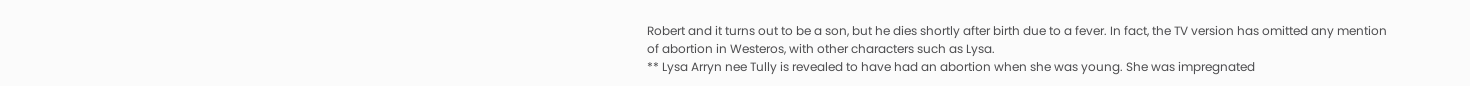Robert and it turns out to be a son, but he dies shortly after birth due to a fever. In fact, the TV version has omitted any mention of abortion in Westeros, with other characters such as Lysa.
** Lysa Arryn nee Tully is revealed to have had an abortion when she was young. She was impregnated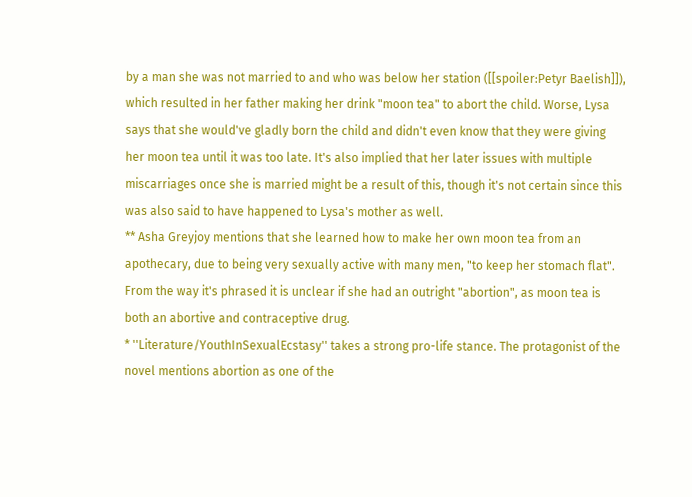by a man she was not married to and who was below her station ([[spoiler:Petyr Baelish]]), which resulted in her father making her drink "moon tea" to abort the child. Worse, Lysa says that she would've gladly born the child and didn't even know that they were giving her moon tea until it was too late. It's also implied that her later issues with multiple miscarriages once she is married might be a result of this, though it's not certain since this was also said to have happened to Lysa's mother as well.
** Asha Greyjoy mentions that she learned how to make her own moon tea from an apothecary, due to being very sexually active with many men, "to keep her stomach flat". From the way it's phrased it is unclear if she had an outright "abortion", as moon tea is both an abortive and contraceptive drug.
* ''Literature/YouthInSexualEcstasy'' takes a strong pro-life stance. The protagonist of the novel mentions abortion as one of the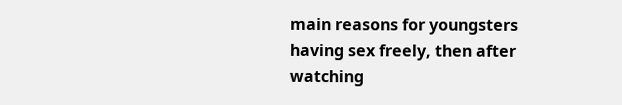main reasons for youngsters having sex freely, then after watching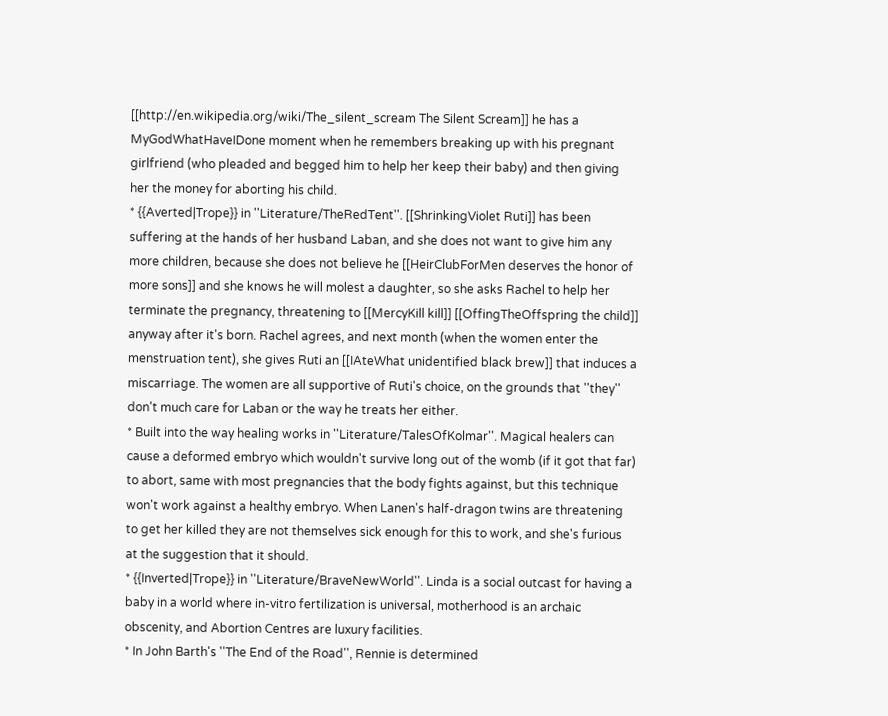[[http://en.wikipedia.org/wiki/The_silent_scream The Silent Scream]] he has a MyGodWhatHaveIDone moment when he remembers breaking up with his pregnant girlfriend (who pleaded and begged him to help her keep their baby) and then giving her the money for aborting his child.
* {{Averted|Trope}} in ''Literature/TheRedTent''. [[ShrinkingViolet Ruti]] has been suffering at the hands of her husband Laban, and she does not want to give him any more children, because she does not believe he [[HeirClubForMen deserves the honor of more sons]] and she knows he will molest a daughter, so she asks Rachel to help her terminate the pregnancy, threatening to [[MercyKill kill]] [[OffingTheOffspring the child]] anyway after it's born. Rachel agrees, and next month (when the women enter the menstruation tent), she gives Ruti an [[IAteWhat unidentified black brew]] that induces a miscarriage. The women are all supportive of Ruti's choice, on the grounds that ''they'' don't much care for Laban or the way he treats her either.
* Built into the way healing works in ''Literature/TalesOfKolmar''. Magical healers can cause a deformed embryo which wouldn't survive long out of the womb (if it got that far) to abort, same with most pregnancies that the body fights against, but this technique won't work against a healthy embryo. When Lanen's half-dragon twins are threatening to get her killed they are not themselves sick enough for this to work, and she's furious at the suggestion that it should.
* {{Inverted|Trope}} in ''Literature/BraveNewWorld''. Linda is a social outcast for having a baby in a world where in-vitro fertilization is universal, motherhood is an archaic obscenity, and Abortion Centres are luxury facilities.
* In John Barth's ''The End of the Road'', Rennie is determined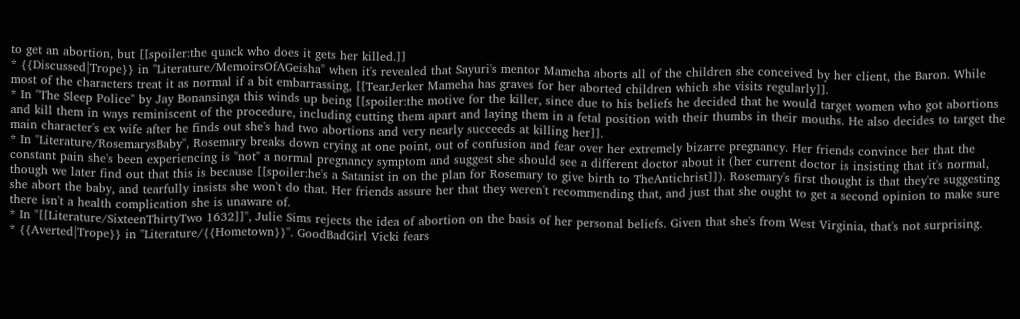to get an abortion, but [[spoiler:the quack who does it gets her killed.]]
* {{Discussed|Trope}} in ''Literature/MemoirsOfAGeisha'' when it's revealed that Sayuri's mentor Mameha aborts all of the children she conceived by her client, the Baron. While most of the characters treat it as normal if a bit embarrassing, [[TearJerker Mameha has graves for her aborted children which she visits regularly]].
* In ''The Sleep Police'' by Jay Bonansinga this winds up being [[spoiler:the motive for the killer, since due to his beliefs he decided that he would target women who got abortions and kill them in ways reminiscent of the procedure, including cutting them apart and laying them in a fetal position with their thumbs in their mouths. He also decides to target the main character's ex wife after he finds out she's had two abortions and very nearly succeeds at killing her]].
* In ''Literature/RosemarysBaby'', Rosemary breaks down crying at one point, out of confusion and fear over her extremely bizarre pregnancy. Her friends convince her that the constant pain she's been experiencing is ''not'' a normal pregnancy symptom and suggest she should see a different doctor about it (her current doctor is insisting that it's normal, though we later find out that this is because [[spoiler:he's a Satanist in on the plan for Rosemary to give birth to TheAntichrist]]). Rosemary's first thought is that they're suggesting she abort the baby, and tearfully insists she won't do that. Her friends assure her that they weren't recommending that, and just that she ought to get a second opinion to make sure there isn't a health complication she is unaware of.
* In ''[[Literature/SixteenThirtyTwo 1632]]'', Julie Sims rejects the idea of abortion on the basis of her personal beliefs. Given that she's from West Virginia, that's not surprising.
* {{Averted|Trope}} in ''Literature/{{Hometown}}''. GoodBadGirl Vicki fears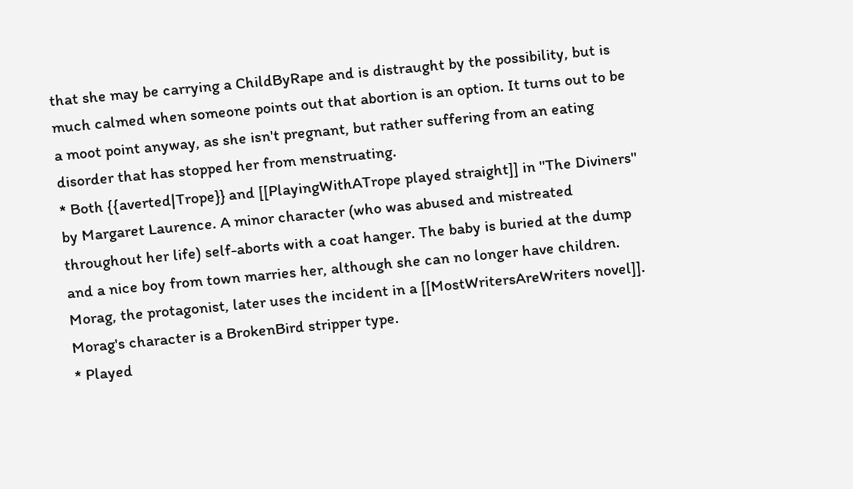that she may be carrying a ChildByRape and is distraught by the possibility, but is much calmed when someone points out that abortion is an option. It turns out to be a moot point anyway, as she isn't pregnant, but rather suffering from an eating disorder that has stopped her from menstruating.
* Both {{averted|Trope}} and [[PlayingWithATrope played straight]] in ''The Diviners'' by Margaret Laurence. A minor character (who was abused and mistreated throughout her life) self-aborts with a coat hanger. The baby is buried at the dump and a nice boy from town marries her, although she can no longer have children. Morag, the protagonist, later uses the incident in a [[MostWritersAreWriters novel]]. Morag's character is a BrokenBird stripper type.
* Played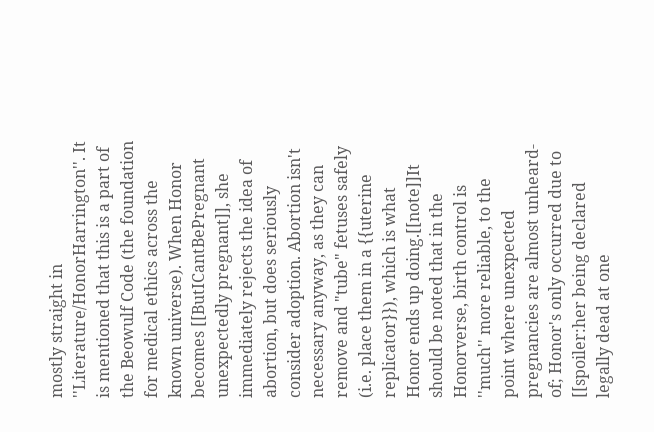mostly straight in ''Literature/HonorHarrington''. It is mentioned that this is a part of the Beowulf Code (the foundation for medical ethics across the known universe). When Honor becomes [[ButICantBePregnant unexpectedly pregnant]], she immediately rejects the idea of abortion, but does seriously consider adoption. Abortion isn't necessary anyway, as they can remove and "tube" fetuses safely (i.e. place them in a {{uterine replicator}}), which is what Honor ends up doing.[[note]]It should be noted that in the Honorverse, birth control is ''much'' more reliable, to the point where unexpected pregnancies are almost unheard-of; Honor's only occurred due to [[spoiler:her being declared legally dead at one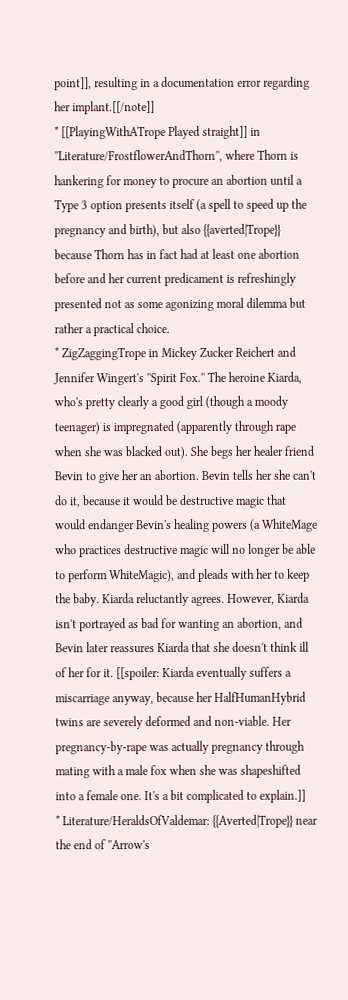point]], resulting in a documentation error regarding her implant.[[/note]]
* [[PlayingWithATrope Played straight]] in ''Literature/FrostflowerAndThorn'', where Thorn is hankering for money to procure an abortion until a Type 3 option presents itself (a spell to speed up the pregnancy and birth), but also {{averted|Trope}} because Thorn has in fact had at least one abortion before and her current predicament is refreshingly presented not as some agonizing moral dilemma but rather a practical choice.
* ZigZaggingTrope in Mickey Zucker Reichert and Jennifer Wingert's ''Spirit Fox.'' The heroine Kiarda, who's pretty clearly a good girl (though a moody teenager) is impregnated (apparently through rape when she was blacked out). She begs her healer friend Bevin to give her an abortion. Bevin tells her she can't do it, because it would be destructive magic that would endanger Bevin's healing powers (a WhiteMage who practices destructive magic will no longer be able to perform WhiteMagic), and pleads with her to keep the baby. Kiarda reluctantly agrees. However, Kiarda isn't portrayed as bad for wanting an abortion, and Bevin later reassures Kiarda that she doesn't think ill of her for it. [[spoiler: Kiarda eventually suffers a miscarriage anyway, because her HalfHumanHybrid twins are severely deformed and non-viable. Her pregnancy-by-rape was actually pregnancy through mating with a male fox when she was shapeshifted into a female one. It's a bit complicated to explain.]]
* Literature/HeraldsOfValdemar: {{Averted|Trope}} near the end of ''Arrow's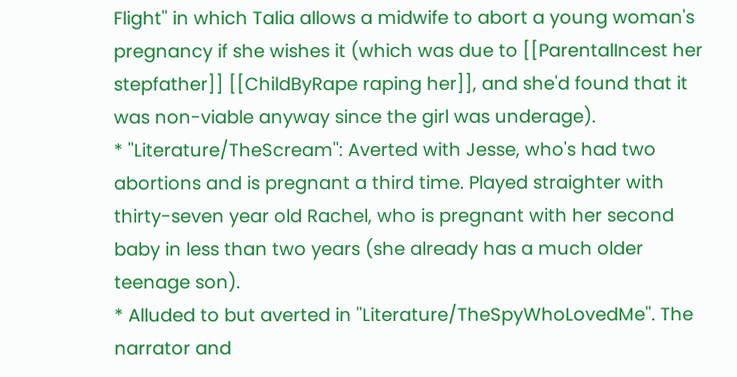Flight'' in which Talia allows a midwife to abort a young woman's pregnancy if she wishes it (which was due to [[ParentalIncest her stepfather]] [[ChildByRape raping her]], and she'd found that it was non-viable anyway since the girl was underage).
* ''Literature/TheScream'': Averted with Jesse, who's had two abortions and is pregnant a third time. Played straighter with thirty-seven year old Rachel, who is pregnant with her second baby in less than two years (she already has a much older teenage son).
* Alluded to but averted in ''Literature/TheSpyWhoLovedMe''. The narrator and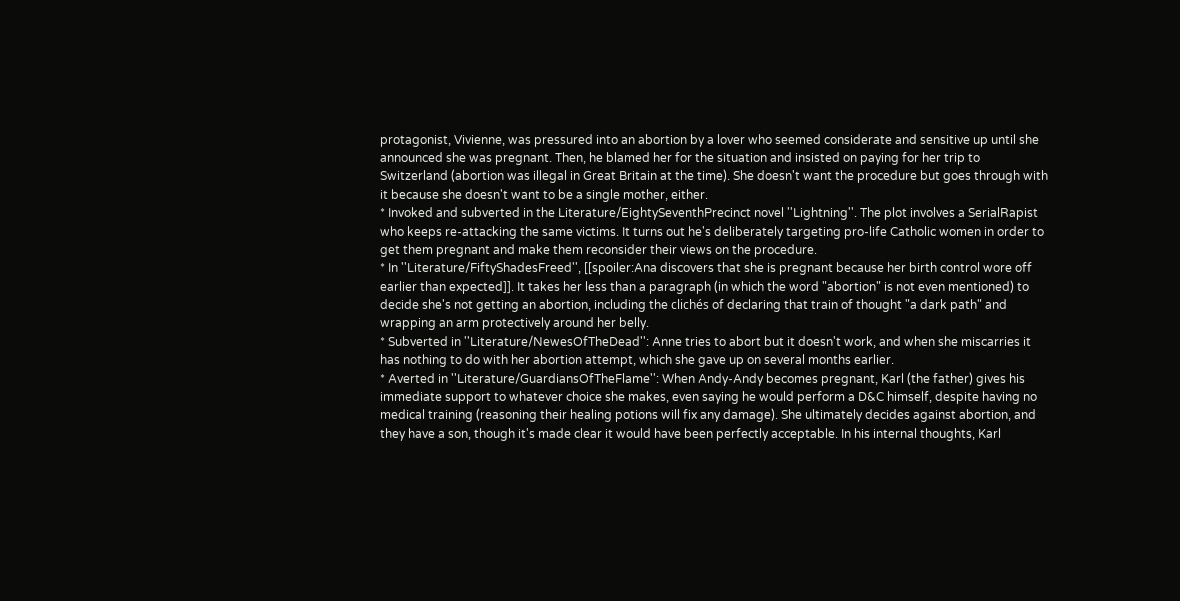protagonist, Vivienne, was pressured into an abortion by a lover who seemed considerate and sensitive up until she announced she was pregnant. Then, he blamed her for the situation and insisted on paying for her trip to Switzerland (abortion was illegal in Great Britain at the time). She doesn't want the procedure but goes through with it because she doesn't want to be a single mother, either.
* Invoked and subverted in the Literature/EightySeventhPrecinct novel ''Lightning''. The plot involves a SerialRapist who keeps re-attacking the same victims. It turns out he's deliberately targeting pro-life Catholic women in order to get them pregnant and make them reconsider their views on the procedure.
* In ''Literature/FiftyShadesFreed'', [[spoiler:Ana discovers that she is pregnant because her birth control wore off earlier than expected]]. It takes her less than a paragraph (in which the word "abortion" is not even mentioned) to decide she's not getting an abortion, including the clichés of declaring that train of thought "a dark path" and wrapping an arm protectively around her belly.
* Subverted in ''Literature/NewesOfTheDead'': Anne tries to abort but it doesn't work, and when she miscarries it has nothing to do with her abortion attempt, which she gave up on several months earlier.
* Averted in ''Literature/GuardiansOfTheFlame'': When Andy-Andy becomes pregnant, Karl (the father) gives his immediate support to whatever choice she makes, even saying he would perform a D&C himself, despite having no medical training (reasoning their healing potions will fix any damage). She ultimately decides against abortion, and they have a son, though it's made clear it would have been perfectly acceptable. In his internal thoughts, Karl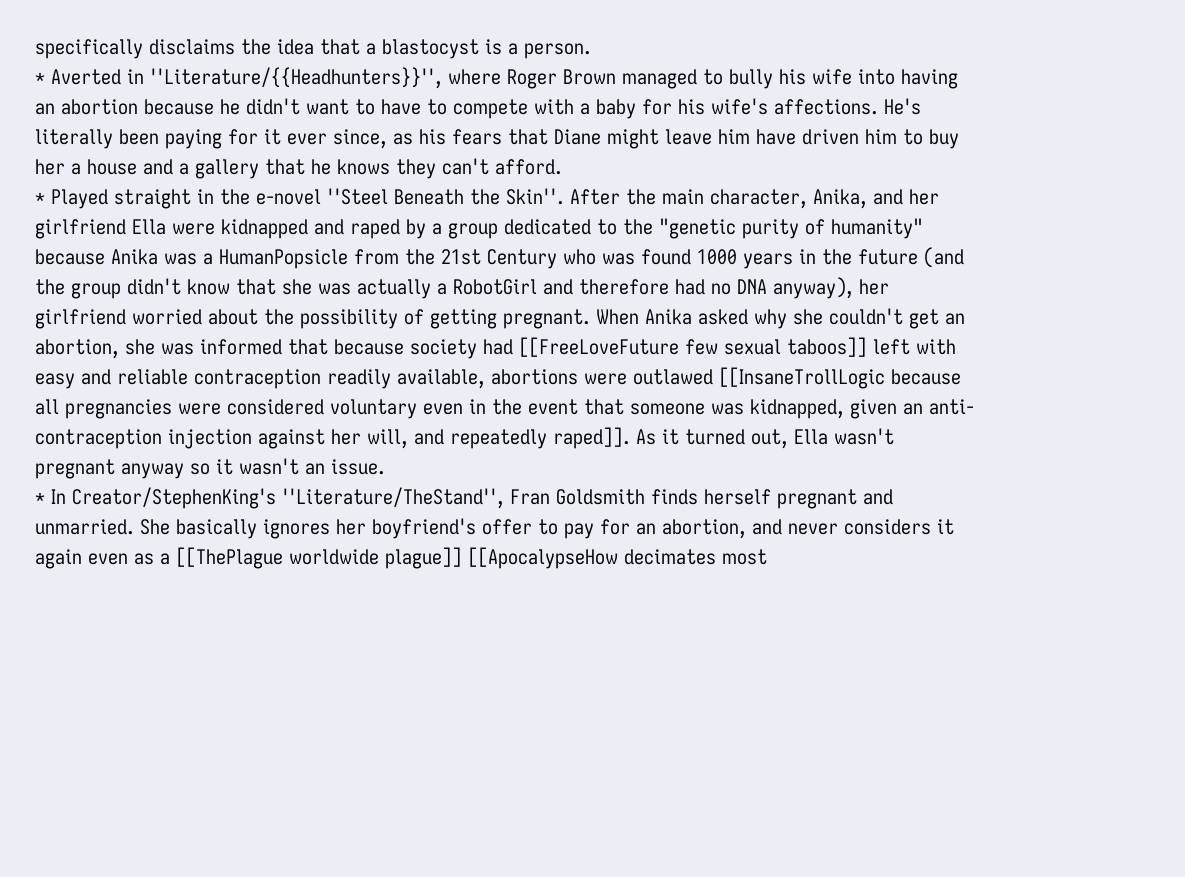specifically disclaims the idea that a blastocyst is a person.
* Averted in ''Literature/{{Headhunters}}'', where Roger Brown managed to bully his wife into having an abortion because he didn't want to have to compete with a baby for his wife's affections. He's literally been paying for it ever since, as his fears that Diane might leave him have driven him to buy her a house and a gallery that he knows they can't afford.
* Played straight in the e-novel ''Steel Beneath the Skin''. After the main character, Anika, and her girlfriend Ella were kidnapped and raped by a group dedicated to the "genetic purity of humanity" because Anika was a HumanPopsicle from the 21st Century who was found 1000 years in the future (and the group didn't know that she was actually a RobotGirl and therefore had no DNA anyway), her girlfriend worried about the possibility of getting pregnant. When Anika asked why she couldn't get an abortion, she was informed that because society had [[FreeLoveFuture few sexual taboos]] left with easy and reliable contraception readily available, abortions were outlawed [[InsaneTrollLogic because all pregnancies were considered voluntary even in the event that someone was kidnapped, given an anti-contraception injection against her will, and repeatedly raped]]. As it turned out, Ella wasn't pregnant anyway so it wasn't an issue.
* In Creator/StephenKing's ''Literature/TheStand'', Fran Goldsmith finds herself pregnant and unmarried. She basically ignores her boyfriend's offer to pay for an abortion, and never considers it again even as a [[ThePlague worldwide plague]] [[ApocalypseHow decimates most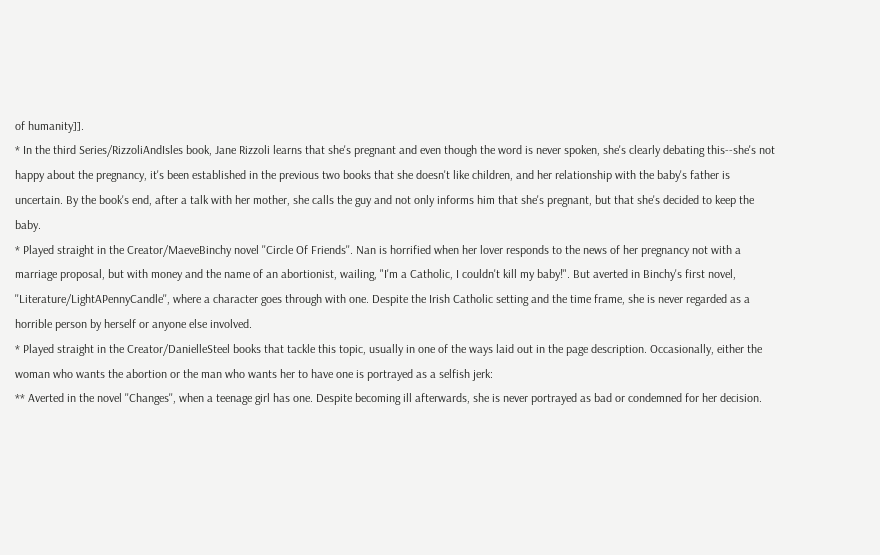of humanity]].
* In the third Series/RizzoliAndIsles book, Jane Rizzoli learns that she's pregnant and even though the word is never spoken, she's clearly debating this--she's not happy about the pregnancy, it's been established in the previous two books that she doesn't like children, and her relationship with the baby's father is uncertain. By the book's end, after a talk with her mother, she calls the guy and not only informs him that she's pregnant, but that she's decided to keep the baby.
* Played straight in the Creator/MaeveBinchy novel ''Circle Of Friends''. Nan is horrified when her lover responds to the news of her pregnancy not with a marriage proposal, but with money and the name of an abortionist, wailing, "I'm a Catholic, I couldn't kill my baby!". But averted in Binchy's first novel, ''Literature/LightAPennyCandle'', where a character goes through with one. Despite the Irish Catholic setting and the time frame, she is never regarded as a horrible person by herself or anyone else involved.
* Played straight in the Creator/DanielleSteel books that tackle this topic, usually in one of the ways laid out in the page description. Occasionally, either the woman who wants the abortion or the man who wants her to have one is portrayed as a selfish jerk:
** Averted in the novel ''Changes'', when a teenage girl has one. Despite becoming ill afterwards, she is never portrayed as bad or condemned for her decision.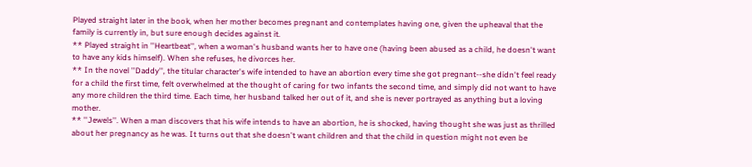Played straight later in the book, when her mother becomes pregnant and contemplates having one, given the upheaval that the family is currently in, but sure enough decides against it.
** Played straight in ''Heartbeat'', when a woman's husband wants her to have one (having been abused as a child, he doesn't want to have any kids himself). When she refuses, he divorces her.
** In the novel ''Daddy'', the titular character's wife intended to have an abortion every time she got pregnant--she didn't feel ready for a child the first time, felt overwhelmed at the thought of caring for two infants the second time, and simply did not want to have any more children the third time. Each time, her husband talked her out of it, and she is never portrayed as anything but a loving mother.
** ''Jewels''. When a man discovers that his wife intends to have an abortion, he is shocked, having thought she was just as thrilled about her pregnancy as he was. It turns out that she doesn't want children and that the child in question might not even be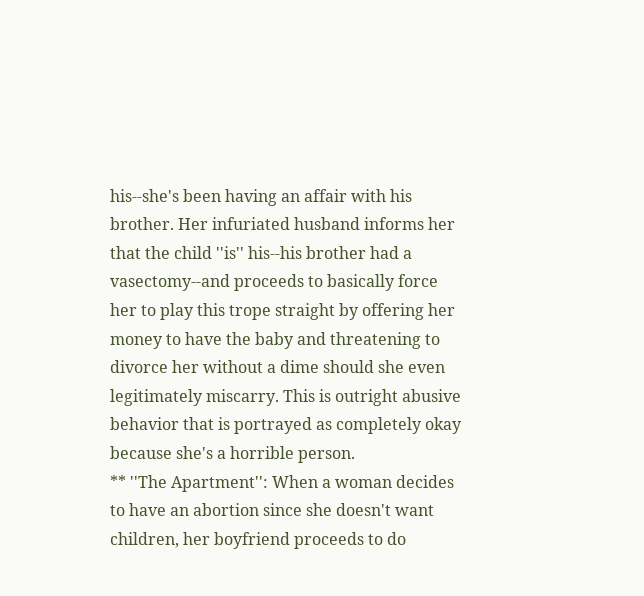his--she's been having an affair with his brother. Her infuriated husband informs her that the child ''is'' his--his brother had a vasectomy--and proceeds to basically force her to play this trope straight by offering her money to have the baby and threatening to divorce her without a dime should she even legitimately miscarry. This is outright abusive behavior that is portrayed as completely okay because she's a horrible person.
** ''The Apartment'': When a woman decides to have an abortion since she doesn't want children, her boyfriend proceeds to do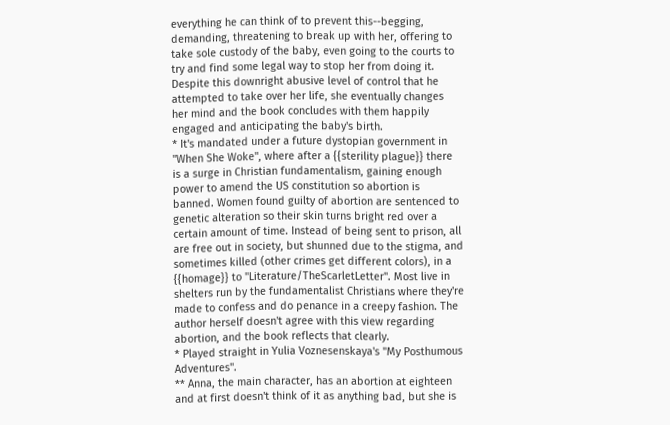everything he can think of to prevent this--begging, demanding, threatening to break up with her, offering to take sole custody of the baby, even going to the courts to try and find some legal way to stop her from doing it. Despite this downright abusive level of control that he attempted to take over her life, she eventually changes her mind and the book concludes with them happily engaged and anticipating the baby's birth.
* It's mandated under a future dystopian government in ''When She Woke'', where after a {{sterility plague}} there is a surge in Christian fundamentalism, gaining enough power to amend the US constitution so abortion is banned. Women found guilty of abortion are sentenced to genetic alteration so their skin turns bright red over a certain amount of time. Instead of being sent to prison, all are free out in society, but shunned due to the stigma, and sometimes killed (other crimes get different colors), in a {{homage}} to ''Literature/TheScarletLetter''. Most live in shelters run by the fundamentalist Christians where they're made to confess and do penance in a creepy fashion. The author herself doesn't agree with this view regarding abortion, and the book reflects that clearly.
* Played straight in Yulia Voznesenskaya's ''My Posthumous Adventures''.
** Anna, the main character, has an abortion at eighteen and at first doesn't think of it as anything bad, but she is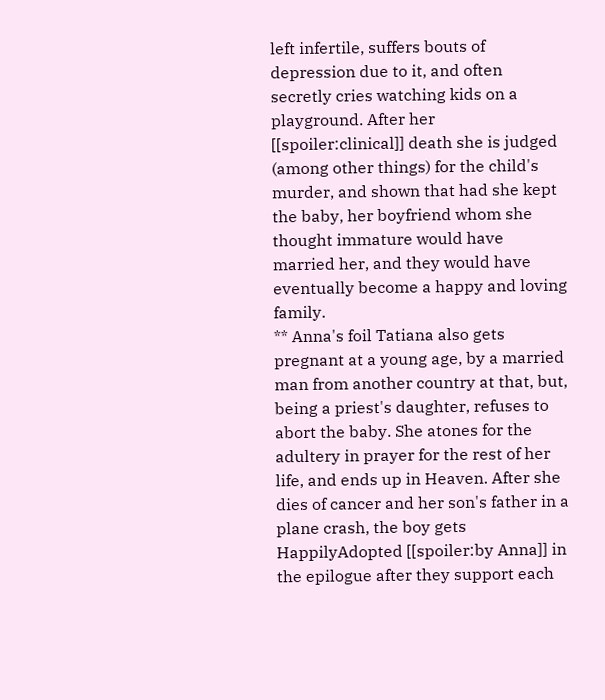left infertile, suffers bouts of depression due to it, and often secretly cries watching kids on a playground. After her [[spoiler:clinical]] death she is judged (among other things) for the child's murder, and shown that had she kept the baby, her boyfriend whom she thought immature would have married her, and they would have eventually become a happy and loving family.
** Anna's foil Tatiana also gets pregnant at a young age, by a married man from another country at that, but, being a priest's daughter, refuses to abort the baby. She atones for the adultery in prayer for the rest of her life, and ends up in Heaven. After she dies of cancer and her son's father in a plane crash, the boy gets HappilyAdopted [[spoiler:by Anna]] in the epilogue after they support each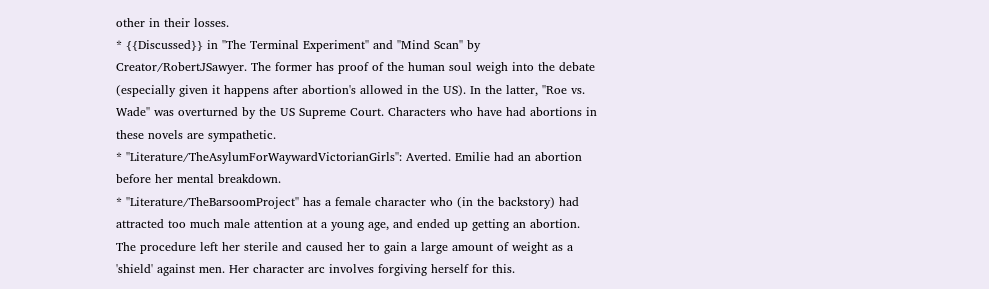other in their losses.
* {{Discussed}} in ''The Terminal Experiment'' and ''Mind Scan'' by Creator/RobertJSawyer. The former has proof of the human soul weigh into the debate (especially given it happens after abortion's allowed in the US). In the latter, ''Roe vs. Wade'' was overturned by the US Supreme Court. Characters who have had abortions in these novels are sympathetic.
* ''Literature/TheAsylumForWaywardVictorianGirls'': Averted. Emilie had an abortion before her mental breakdown.
* ''Literature/TheBarsoomProject'' has a female character who (in the backstory) had attracted too much male attention at a young age, and ended up getting an abortion. The procedure left her sterile and caused her to gain a large amount of weight as a 'shield' against men. Her character arc involves forgiving herself for this.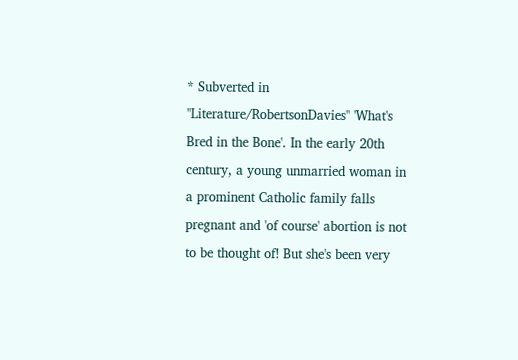* Subverted in ''Literature/RobertsonDavies'' 'What's Bred in the Bone'. In the early 20th century, a young unmarried woman in a prominent Catholic family falls pregnant and 'of course' abortion is not to be thought of! But she's been very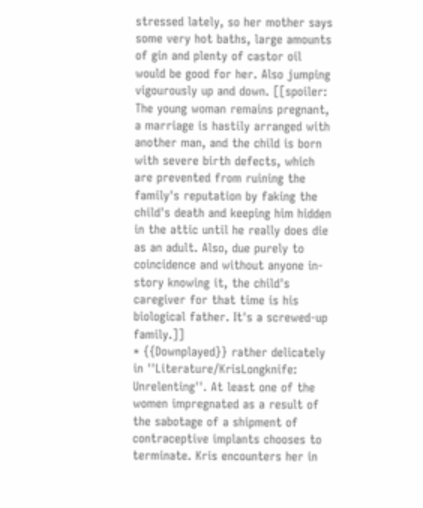stressed lately, so her mother says some very hot baths, large amounts of gin and plenty of castor oil would be good for her. Also jumping vigourously up and down. [[spoiler: The young woman remains pregnant, a marriage is hastily arranged with another man, and the child is born with severe birth defects, which are prevented from ruining the family's reputation by faking the child's death and keeping him hidden in the attic until he really does die as an adult. Also, due purely to coincidence and without anyone in-story knowing it, the child's caregiver for that time is his biological father. It's a screwed-up family.]]
* {{Downplayed}} rather delicately in ''Literature/KrisLongknife: Unrelenting''. At least one of the women impregnated as a result of the sabotage of a shipment of contraceptive implants chooses to terminate. Kris encounters her in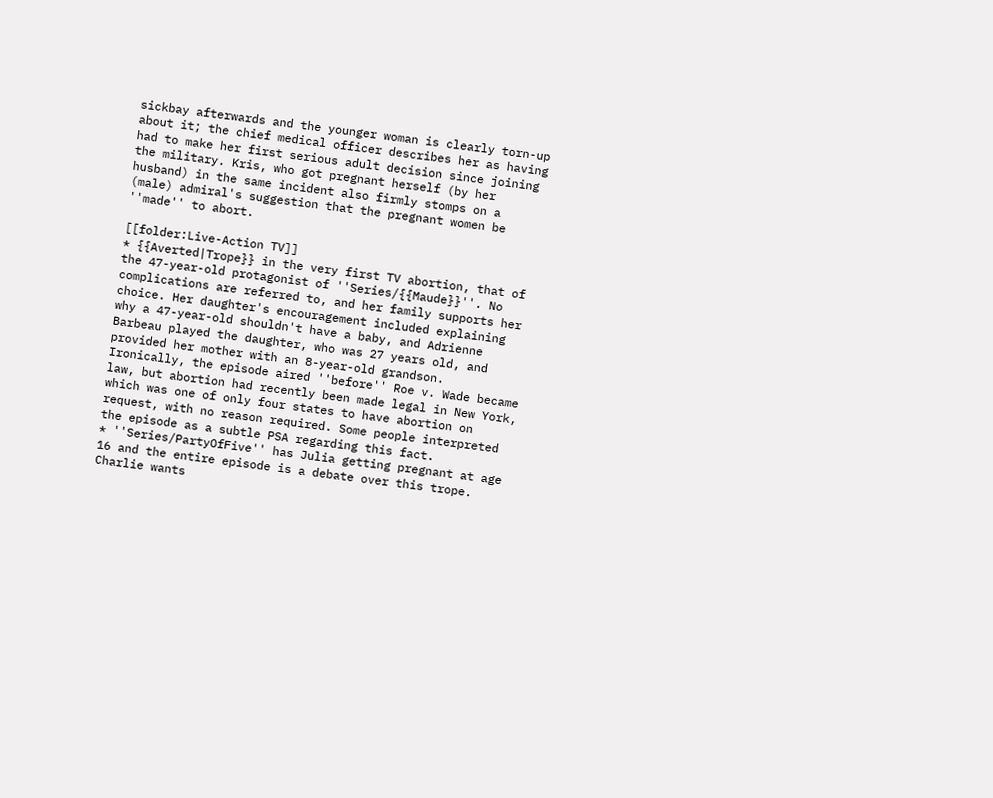sickbay afterwards and the younger woman is clearly torn-up about it; the chief medical officer describes her as having had to make her first serious adult decision since joining the military. Kris, who got pregnant herself (by her husband) in the same incident also firmly stomps on a (male) admiral's suggestion that the pregnant women be ''made'' to abort.

[[folder:Live-Action TV]]
* {{Averted|Trope}} in the very first TV abortion, that of the 47-year-old protagonist of ''Series/{{Maude}}''. No complications are referred to, and her family supports her choice. Her daughter's encouragement included explaining why a 47-year-old shouldn't have a baby, and Adrienne Barbeau played the daughter, who was 27 years old, and provided her mother with an 8-year-old grandson. Ironically, the episode aired ''before'' Roe v. Wade became law, but abortion had recently been made legal in New York, which was one of only four states to have abortion on request, with no reason required. Some people interpreted the episode as a subtle PSA regarding this fact.
* ''Series/PartyOfFive'' has Julia getting pregnant at age 16 and the entire episode is a debate over this trope. Charlie wants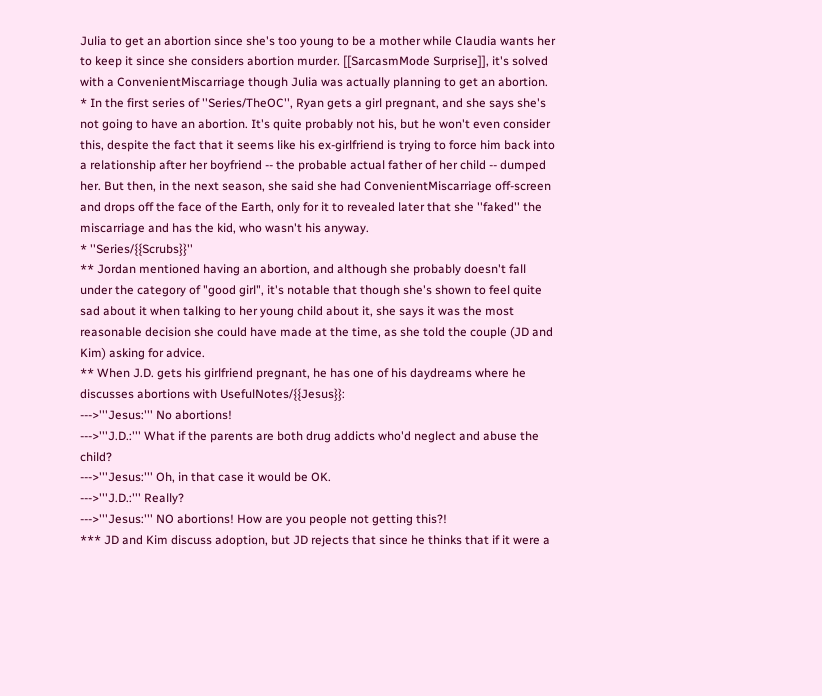Julia to get an abortion since she's too young to be a mother while Claudia wants her to keep it since she considers abortion murder. [[SarcasmMode Surprise]], it's solved with a ConvenientMiscarriage though Julia was actually planning to get an abortion.
* In the first series of ''Series/TheOC'', Ryan gets a girl pregnant, and she says she's not going to have an abortion. It's quite probably not his, but he won't even consider this, despite the fact that it seems like his ex-girlfriend is trying to force him back into a relationship after her boyfriend -- the probable actual father of her child -- dumped her. But then, in the next season, she said she had ConvenientMiscarriage off-screen and drops off the face of the Earth, only for it to revealed later that she ''faked'' the miscarriage and has the kid, who wasn't his anyway.
* ''Series/{{Scrubs}}''
** Jordan mentioned having an abortion, and although she probably doesn't fall under the category of "good girl", it's notable that though she's shown to feel quite sad about it when talking to her young child about it, she says it was the most reasonable decision she could have made at the time, as she told the couple (JD and Kim) asking for advice.
** When J.D. gets his girlfriend pregnant, he has one of his daydreams where he discusses abortions with UsefulNotes/{{Jesus}}:
--->'''Jesus:''' No abortions!
--->'''J.D.:''' What if the parents are both drug addicts who'd neglect and abuse the child?
--->'''Jesus:''' Oh, in that case it would be OK.
--->'''J.D.:''' Really?
--->'''Jesus:''' NO abortions! How are you people not getting this?!
*** JD and Kim discuss adoption, but JD rejects that since he thinks that if it were a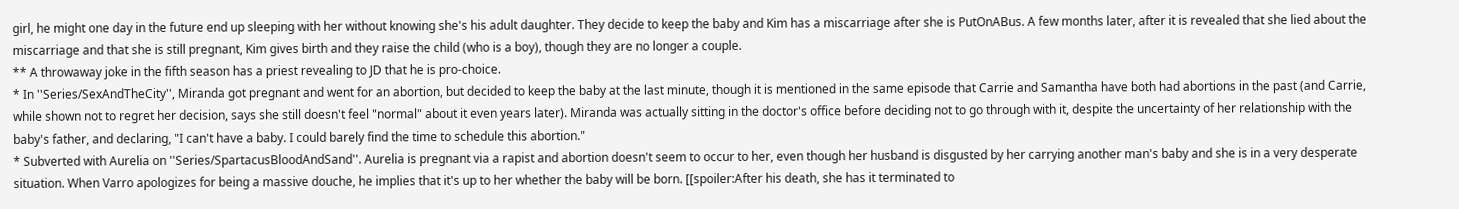girl, he might one day in the future end up sleeping with her without knowing she's his adult daughter. They decide to keep the baby and Kim has a miscarriage after she is PutOnABus. A few months later, after it is revealed that she lied about the miscarriage and that she is still pregnant, Kim gives birth and they raise the child (who is a boy), though they are no longer a couple.
** A throwaway joke in the fifth season has a priest revealing to JD that he is pro-choice.
* In ''Series/SexAndTheCity'', Miranda got pregnant and went for an abortion, but decided to keep the baby at the last minute, though it is mentioned in the same episode that Carrie and Samantha have both had abortions in the past (and Carrie, while shown not to regret her decision, says she still doesn't feel "normal" about it even years later). Miranda was actually sitting in the doctor's office before deciding not to go through with it, despite the uncertainty of her relationship with the baby's father, and declaring, "I can't have a baby. I could barely find the time to schedule this abortion."
* Subverted with Aurelia on ''Series/SpartacusBloodAndSand''. Aurelia is pregnant via a rapist and abortion doesn't seem to occur to her, even though her husband is disgusted by her carrying another man's baby and she is in a very desperate situation. When Varro apologizes for being a massive douche, he implies that it's up to her whether the baby will be born. [[spoiler:After his death, she has it terminated to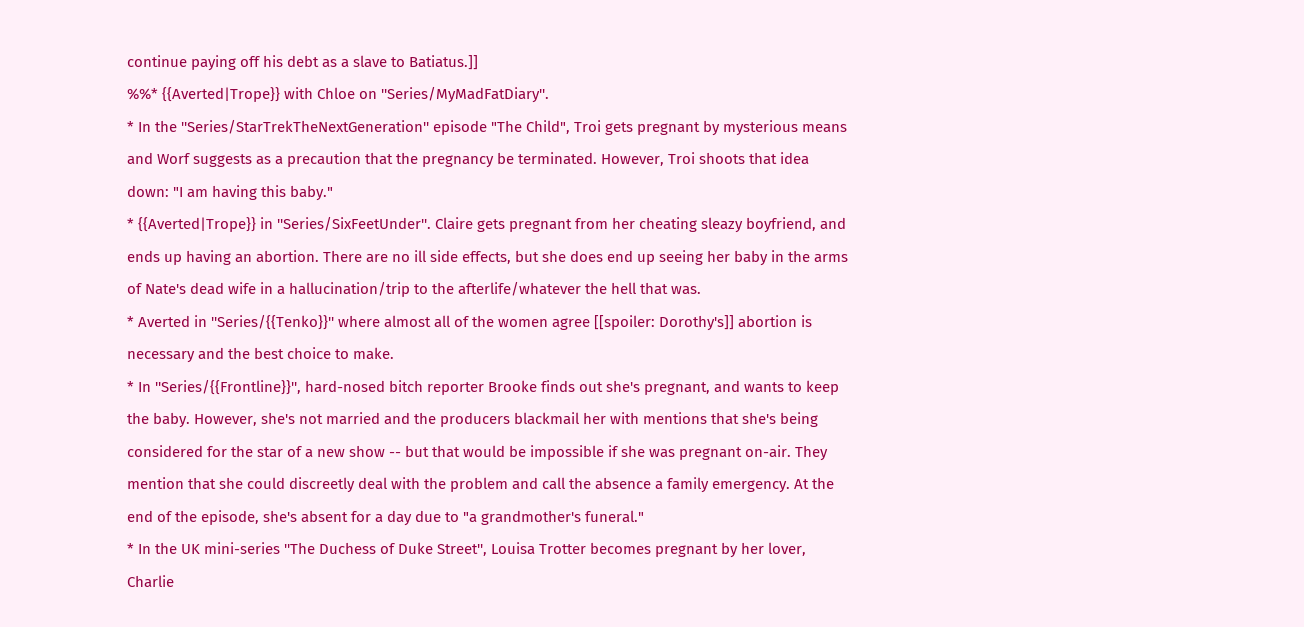continue paying off his debt as a slave to Batiatus.]]
%%* {{Averted|Trope}} with Chloe on ''Series/MyMadFatDiary''.
* In the ''Series/StarTrekTheNextGeneration'' episode "The Child", Troi gets pregnant by mysterious means and Worf suggests as a precaution that the pregnancy be terminated. However, Troi shoots that idea down: "I am having this baby."
* {{Averted|Trope}} in ''Series/SixFeetUnder''. Claire gets pregnant from her cheating sleazy boyfriend, and ends up having an abortion. There are no ill side effects, but she does end up seeing her baby in the arms of Nate's dead wife in a hallucination/trip to the afterlife/whatever the hell that was.
* Averted in ''Series/{{Tenko}}'' where almost all of the women agree [[spoiler: Dorothy's]] abortion is necessary and the best choice to make.
* In ''Series/{{Frontline}}'', hard-nosed bitch reporter Brooke finds out she's pregnant, and wants to keep the baby. However, she's not married and the producers blackmail her with mentions that she's being considered for the star of a new show -- but that would be impossible if she was pregnant on-air. They mention that she could discreetly deal with the problem and call the absence a family emergency. At the end of the episode, she's absent for a day due to "a grandmother's funeral."
* In the UK mini-series ''The Duchess of Duke Street'', Louisa Trotter becomes pregnant by her lover, Charlie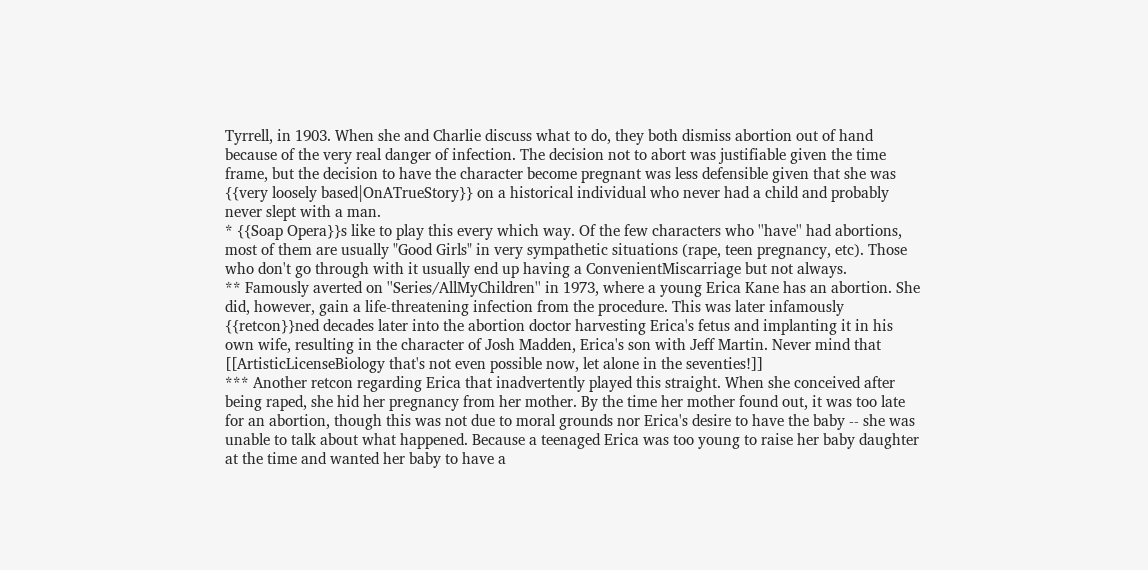Tyrrell, in 1903. When she and Charlie discuss what to do, they both dismiss abortion out of hand because of the very real danger of infection. The decision not to abort was justifiable given the time frame, but the decision to have the character become pregnant was less defensible given that she was {{very loosely based|OnATrueStory}} on a historical individual who never had a child and probably never slept with a man.
* {{Soap Opera}}s like to play this every which way. Of the few characters who ''have'' had abortions, most of them are usually "Good Girls" in very sympathetic situations (rape, teen pregnancy, etc). Those who don't go through with it usually end up having a ConvenientMiscarriage but not always.
** Famously averted on ''Series/AllMyChildren'' in 1973, where a young Erica Kane has an abortion. She did, however, gain a life-threatening infection from the procedure. This was later infamously {{retcon}}ned decades later into the abortion doctor harvesting Erica's fetus and implanting it in his own wife, resulting in the character of Josh Madden, Erica's son with Jeff Martin. Never mind that [[ArtisticLicenseBiology that's not even possible now, let alone in the seventies!]]
*** Another retcon regarding Erica that inadvertently played this straight. When she conceived after being raped, she hid her pregnancy from her mother. By the time her mother found out, it was too late for an abortion, though this was not due to moral grounds nor Erica's desire to have the baby -- she was unable to talk about what happened. Because a teenaged Erica was too young to raise her baby daughter at the time and wanted her baby to have a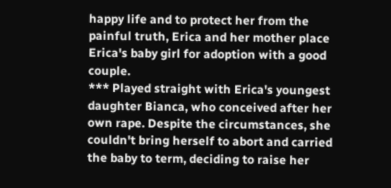happy life and to protect her from the painful truth, Erica and her mother place Erica's baby girl for adoption with a good couple.
*** Played straight with Erica's youngest daughter Bianca, who conceived after her own rape. Despite the circumstances, she couldn't bring herself to abort and carried the baby to term, deciding to raise her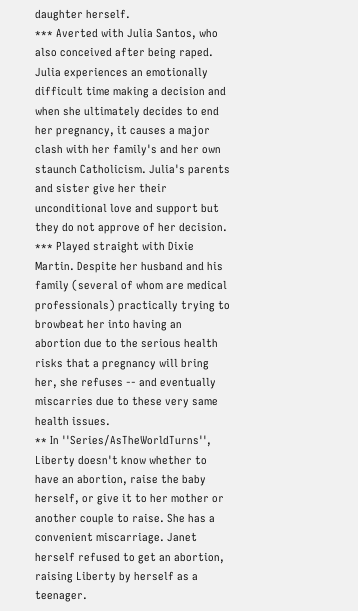daughter herself.
*** Averted with Julia Santos, who also conceived after being raped. Julia experiences an emotionally difficult time making a decision and when she ultimately decides to end her pregnancy, it causes a major clash with her family's and her own staunch Catholicism. Julia's parents and sister give her their unconditional love and support but they do not approve of her decision.
*** Played straight with Dixie Martin. Despite her husband and his family (several of whom are medical professionals) practically trying to browbeat her into having an abortion due to the serious health risks that a pregnancy will bring her, she refuses -- and eventually miscarries due to these very same health issues.
** In ''Series/AsTheWorldTurns'', Liberty doesn't know whether to have an abortion, raise the baby herself, or give it to her mother or another couple to raise. She has a convenient miscarriage. Janet herself refused to get an abortion, raising Liberty by herself as a teenager.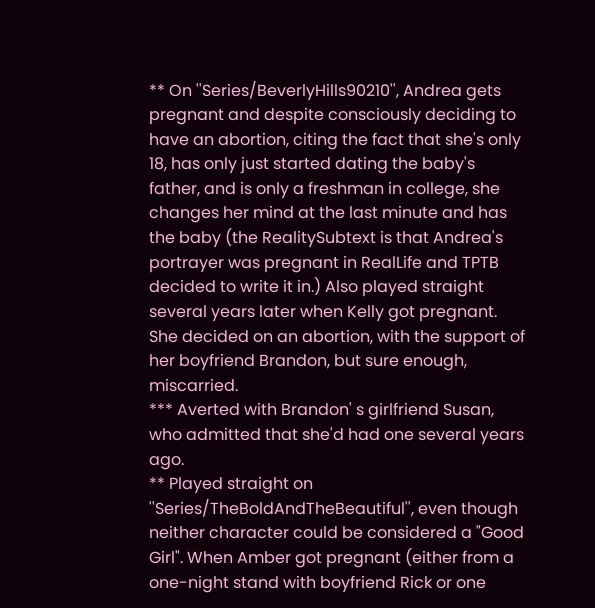** On ''Series/BeverlyHills90210'', Andrea gets pregnant and despite consciously deciding to have an abortion, citing the fact that she's only 18, has only just started dating the baby's father, and is only a freshman in college, she changes her mind at the last minute and has the baby (the RealitySubtext is that Andrea's portrayer was pregnant in RealLife and TPTB decided to write it in.) Also played straight several years later when Kelly got pregnant. She decided on an abortion, with the support of her boyfriend Brandon, but sure enough, miscarried.
*** Averted with Brandon' s girlfriend Susan, who admitted that she'd had one several years ago.
** Played straight on ''Series/TheBoldAndTheBeautiful'', even though neither character could be considered a "Good Girl". When Amber got pregnant (either from a one-night stand with boyfriend Rick or one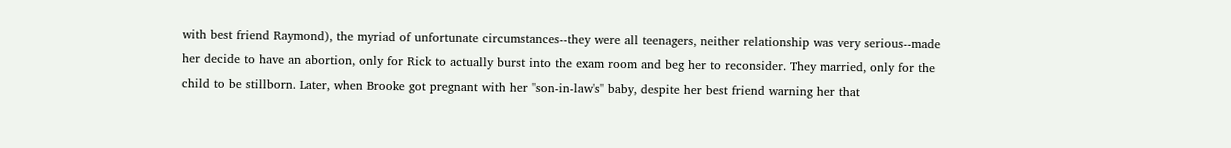with best friend Raymond), the myriad of unfortunate circumstances--they were all teenagers, neither relationship was very serious--made her decide to have an abortion, only for Rick to actually burst into the exam room and beg her to reconsider. They married, only for the child to be stillborn. Later, when Brooke got pregnant with her ''son-in-law's'' baby, despite her best friend warning her that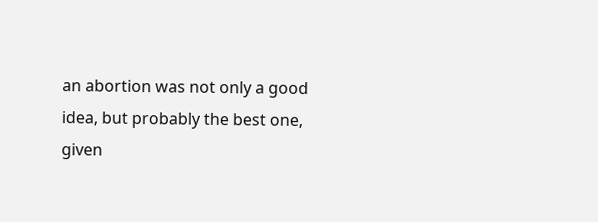an abortion was not only a good idea, but probably the best one, given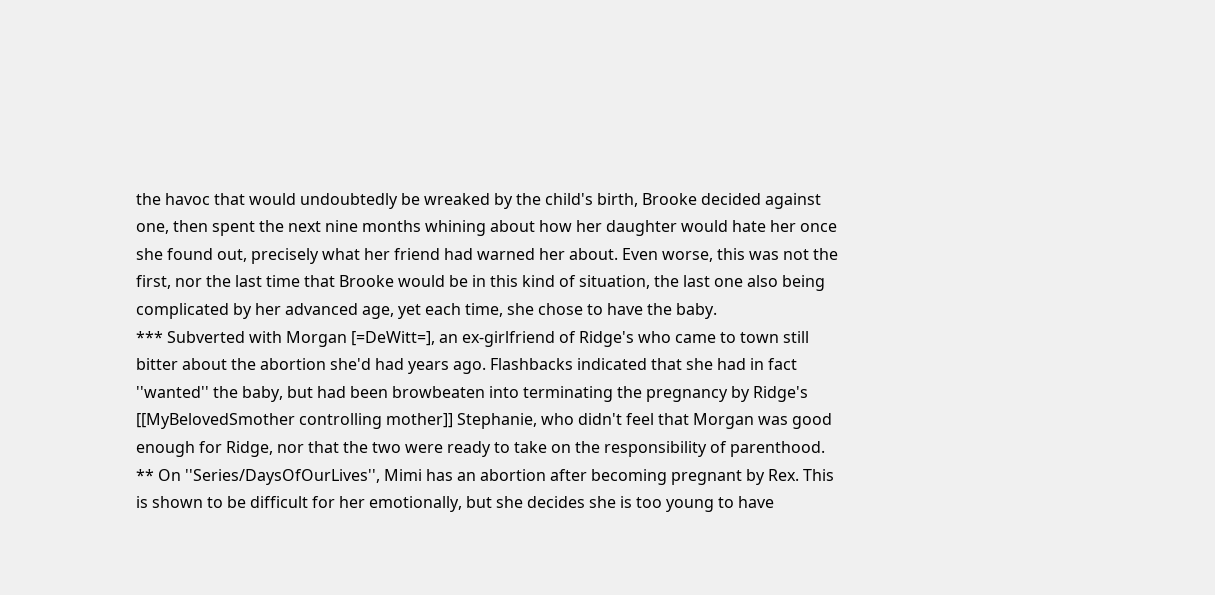the havoc that would undoubtedly be wreaked by the child's birth, Brooke decided against one, then spent the next nine months whining about how her daughter would hate her once she found out, precisely what her friend had warned her about. Even worse, this was not the first, nor the last time that Brooke would be in this kind of situation, the last one also being complicated by her advanced age, yet each time, she chose to have the baby.
*** Subverted with Morgan [=DeWitt=], an ex-girlfriend of Ridge's who came to town still bitter about the abortion she'd had years ago. Flashbacks indicated that she had in fact ''wanted'' the baby, but had been browbeaten into terminating the pregnancy by Ridge's [[MyBelovedSmother controlling mother]] Stephanie, who didn't feel that Morgan was good enough for Ridge, nor that the two were ready to take on the responsibility of parenthood.
** On ''Series/DaysOfOurLives'', Mimi has an abortion after becoming pregnant by Rex. This is shown to be difficult for her emotionally, but she decides she is too young to have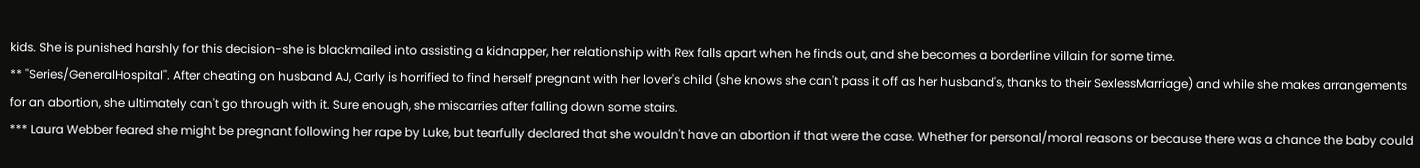kids. She is punished harshly for this decision-she is blackmailed into assisting a kidnapper, her relationship with Rex falls apart when he finds out, and she becomes a borderline villain for some time.
** ''Series/GeneralHospital''. After cheating on husband AJ, Carly is horrified to find herself pregnant with her lover's child (she knows she can't pass it off as her husband's, thanks to their SexlessMarriage) and while she makes arrangements for an abortion, she ultimately can't go through with it. Sure enough, she miscarries after falling down some stairs.
*** Laura Webber feared she might be pregnant following her rape by Luke, but tearfully declared that she wouldn't have an abortion if that were the case. Whether for personal/moral reasons or because there was a chance the baby could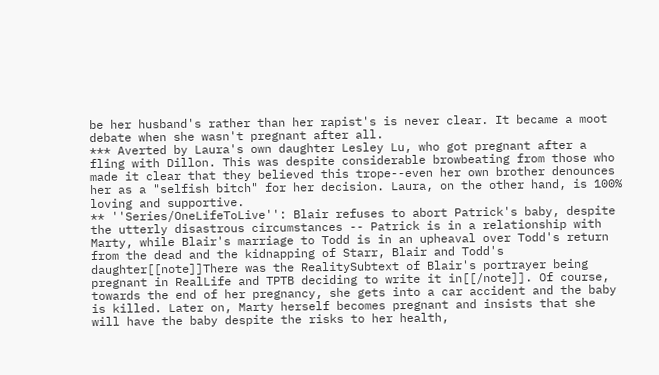be her husband's rather than her rapist's is never clear. It became a moot debate when she wasn't pregnant after all.
*** Averted by Laura's own daughter Lesley Lu, who got pregnant after a fling with Dillon. This was despite considerable browbeating from those who made it clear that they believed this trope--even her own brother denounces her as a "selfish bitch" for her decision. Laura, on the other hand, is 100% loving and supportive.
** ''Series/OneLifeToLive'': Blair refuses to abort Patrick's baby, despite the utterly disastrous circumstances -- Patrick is in a relationship with Marty, while Blair's marriage to Todd is in an upheaval over Todd's return from the dead and the kidnapping of Starr, Blair and Todd's daughter[[note]]There was the RealitySubtext of Blair's portrayer being pregnant in RealLife and TPTB deciding to write it in[[/note]]. Of course, towards the end of her pregnancy, she gets into a car accident and the baby is killed. Later on, Marty herself becomes pregnant and insists that she will have the baby despite the risks to her health,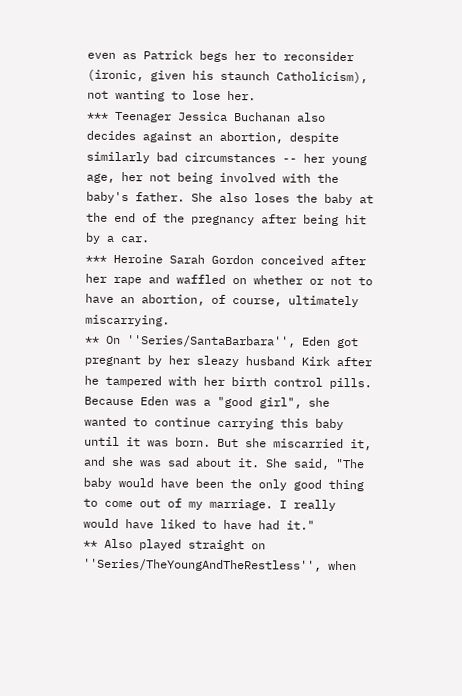even as Patrick begs her to reconsider (ironic, given his staunch Catholicism), not wanting to lose her.
*** Teenager Jessica Buchanan also decides against an abortion, despite similarly bad circumstances -- her young age, her not being involved with the baby's father. She also loses the baby at the end of the pregnancy after being hit by a car.
*** Heroine Sarah Gordon conceived after her rape and waffled on whether or not to have an abortion, of course, ultimately miscarrying.
** On ''Series/SantaBarbara'', Eden got pregnant by her sleazy husband Kirk after he tampered with her birth control pills. Because Eden was a "good girl", she wanted to continue carrying this baby until it was born. But she miscarried it, and she was sad about it. She said, "The baby would have been the only good thing to come out of my marriage. I really would have liked to have had it."
** Also played straight on ''Series/TheYoungAndTheRestless'', when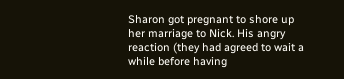Sharon got pregnant to shore up her marriage to Nick. His angry reaction (they had agreed to wait a while before having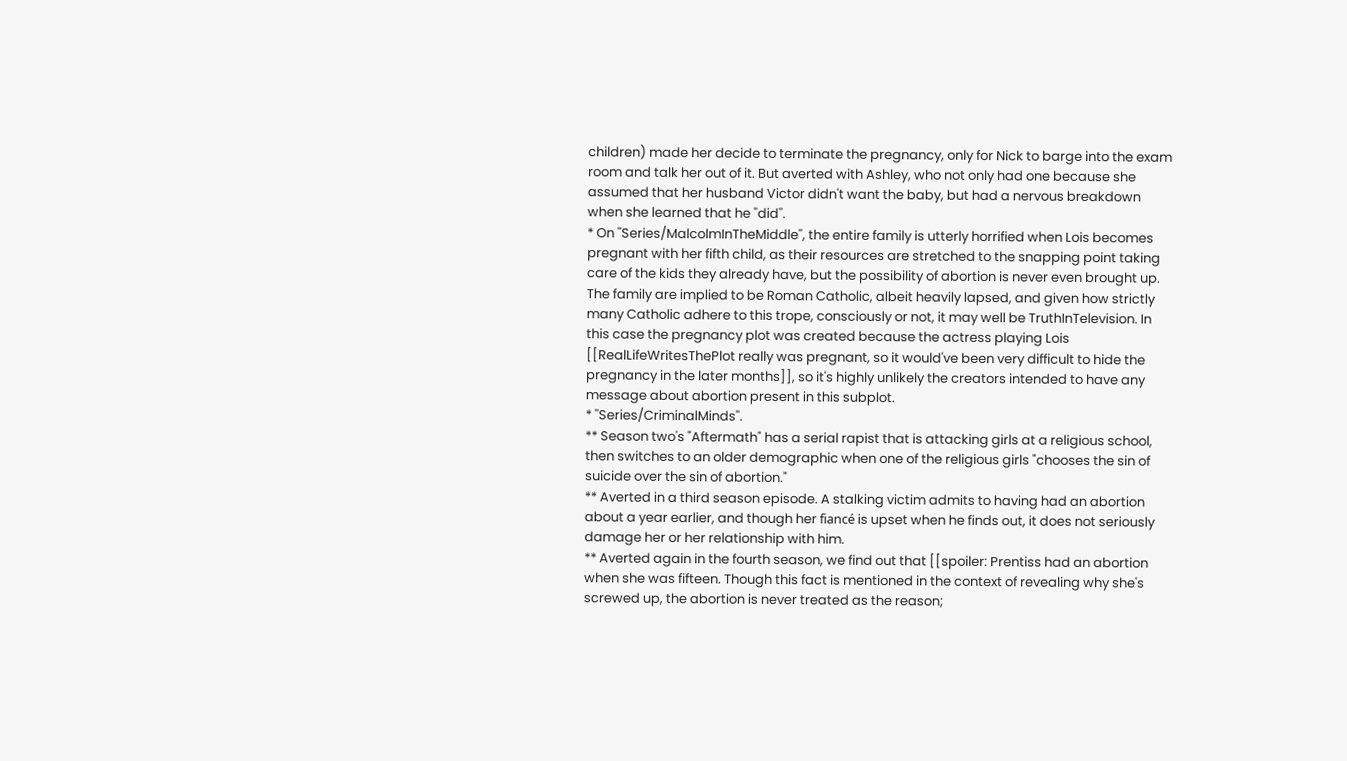children) made her decide to terminate the pregnancy, only for Nick to barge into the exam room and talk her out of it. But averted with Ashley, who not only had one because she assumed that her husband Victor didn't want the baby, but had a nervous breakdown when she learned that he ''did''.
* On ''Series/MalcolmInTheMiddle'', the entire family is utterly horrified when Lois becomes pregnant with her fifth child, as their resources are stretched to the snapping point taking care of the kids they already have, but the possibility of abortion is never even brought up. The family are implied to be Roman Catholic, albeit heavily lapsed, and given how strictly many Catholic adhere to this trope, consciously or not, it may well be TruthInTelevision. In this case the pregnancy plot was created because the actress playing Lois [[RealLifeWritesThePlot really was pregnant, so it would've been very difficult to hide the pregnancy in the later months]], so it's highly unlikely the creators intended to have any message about abortion present in this subplot.
* ''Series/CriminalMinds''.
** Season two's "Aftermath" has a serial rapist that is attacking girls at a religious school, then switches to an older demographic when one of the religious girls "chooses the sin of suicide over the sin of abortion."
** Averted in a third season episode. A stalking victim admits to having had an abortion about a year earlier, and though her fiancé is upset when he finds out, it does not seriously damage her or her relationship with him.
** Averted again in the fourth season, we find out that [[spoiler: Prentiss had an abortion when she was fifteen. Though this fact is mentioned in the context of revealing why she's screwed up, the abortion is never treated as the reason;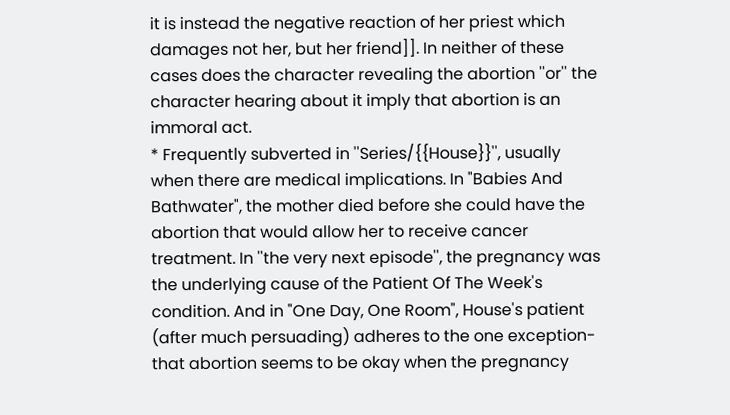it is instead the negative reaction of her priest which damages not her, but her friend]]. In neither of these cases does the character revealing the abortion ''or'' the character hearing about it imply that abortion is an immoral act.
* Frequently subverted in ''Series/{{House}}'', usually when there are medical implications. In "Babies And Bathwater", the mother died before she could have the abortion that would allow her to receive cancer treatment. In ''the very next episode'', the pregnancy was the underlying cause of the Patient Of The Week's condition. And in "One Day, One Room", House's patient (after much persuading) adheres to the one exception-that abortion seems to be okay when the pregnancy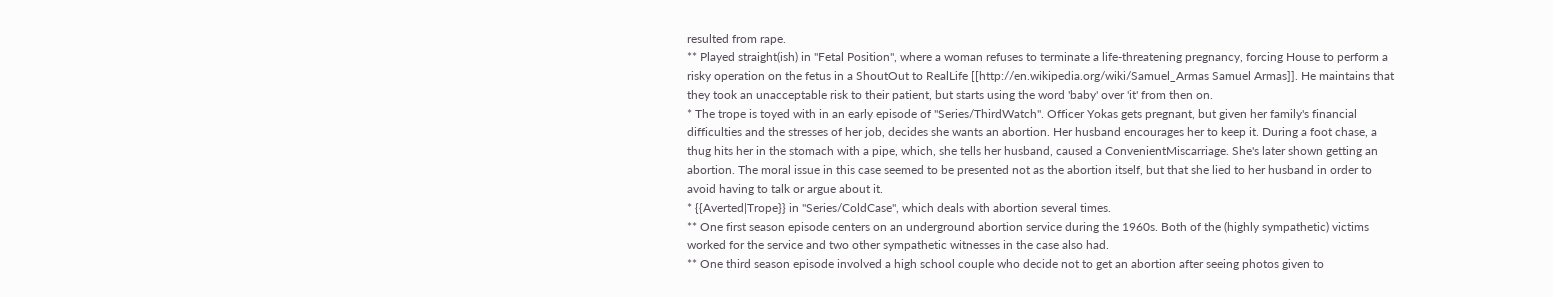resulted from rape.
** Played straight(ish) in "Fetal Position", where a woman refuses to terminate a life-threatening pregnancy, forcing House to perform a risky operation on the fetus in a ShoutOut to RealLife [[http://en.wikipedia.org/wiki/Samuel_Armas Samuel Armas]]. He maintains that they took an unacceptable risk to their patient, but starts using the word 'baby' over 'it' from then on.
* The trope is toyed with in an early episode of ''Series/ThirdWatch''. Officer Yokas gets pregnant, but given her family's financial difficulties and the stresses of her job, decides she wants an abortion. Her husband encourages her to keep it. During a foot chase, a thug hits her in the stomach with a pipe, which, she tells her husband, caused a ConvenientMiscarriage. She's later shown getting an abortion. The moral issue in this case seemed to be presented not as the abortion itself, but that she lied to her husband in order to avoid having to talk or argue about it.
* {{Averted|Trope}} in ''Series/ColdCase'', which deals with abortion several times.
** One first season episode centers on an underground abortion service during the 1960s. Both of the (highly sympathetic) victims worked for the service and two other sympathetic witnesses in the case also had.
** One third season episode involved a high school couple who decide not to get an abortion after seeing photos given to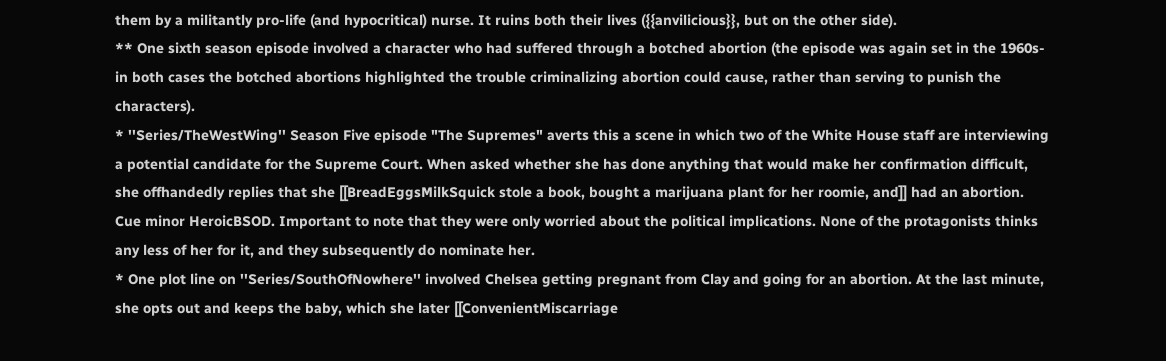them by a militantly pro-life (and hypocritical) nurse. It ruins both their lives ({{anvilicious}}, but on the other side).
** One sixth season episode involved a character who had suffered through a botched abortion (the episode was again set in the 1960s-in both cases the botched abortions highlighted the trouble criminalizing abortion could cause, rather than serving to punish the characters).
* ''Series/TheWestWing'' Season Five episode "The Supremes" averts this a scene in which two of the White House staff are interviewing a potential candidate for the Supreme Court. When asked whether she has done anything that would make her confirmation difficult, she offhandedly replies that she [[BreadEggsMilkSquick stole a book, bought a marijuana plant for her roomie, and]] had an abortion. Cue minor HeroicBSOD. Important to note that they were only worried about the political implications. None of the protagonists thinks any less of her for it, and they subsequently do nominate her.
* One plot line on ''Series/SouthOfNowhere'' involved Chelsea getting pregnant from Clay and going for an abortion. At the last minute, she opts out and keeps the baby, which she later [[ConvenientMiscarriage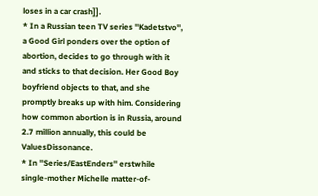loses in a car crash]].
* In a Russian teen TV series ''Kadetstvo'', a Good Girl ponders over the option of abortion, decides to go through with it and sticks to that decision. Her Good Boy boyfriend objects to that, and she promptly breaks up with him. Considering how common abortion is in Russia, around 2.7 million annually, this could be ValuesDissonance.
* In ''Series/EastEnders'' erstwhile single-mother Michelle matter-of-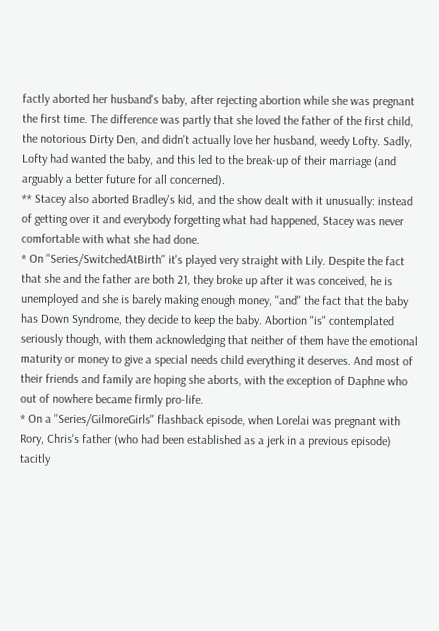factly aborted her husband's baby, after rejecting abortion while she was pregnant the first time. The difference was partly that she loved the father of the first child, the notorious Dirty Den, and didn't actually love her husband, weedy Lofty. Sadly, Lofty had wanted the baby, and this led to the break-up of their marriage (and arguably a better future for all concerned).
** Stacey also aborted Bradley's kid, and the show dealt with it unusually: instead of getting over it and everybody forgetting what had happened, Stacey was never comfortable with what she had done.
* On ''Series/SwitchedAtBirth'' it's played very straight with Lily. Despite the fact that she and the father are both 21, they broke up after it was conceived, he is unemployed and she is barely making enough money, ''and'' the fact that the baby has Down Syndrome, they decide to keep the baby. Abortion ''is'' contemplated seriously though, with them acknowledging that neither of them have the emotional maturity or money to give a special needs child everything it deserves. And most of their friends and family are hoping she aborts, with the exception of Daphne who out of nowhere became firmly pro-life.
* On a ''Series/GilmoreGirls'' flashback episode, when Lorelai was pregnant with Rory, Chris's father (who had been established as a jerk in a previous episode) tacitly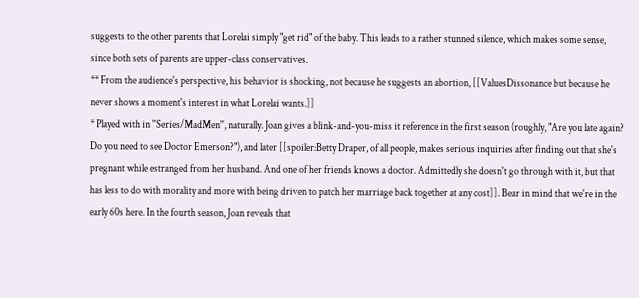suggests to the other parents that Lorelai simply "get rid" of the baby. This leads to a rather stunned silence, which makes some sense, since both sets of parents are upper-class conservatives.
** From the audience's perspective, his behavior is shocking, not because he suggests an abortion, [[ValuesDissonance but because he never shows a moment's interest in what Lorelai wants.]]
* Played with in ''Series/MadMen'', naturally. Joan gives a blink-and-you-miss it reference in the first season (roughly, "Are you late again? Do you need to see Doctor Emerson?"), and later [[spoiler:Betty Draper, of all people, makes serious inquiries after finding out that she's pregnant while estranged from her husband. And one of her friends knows a doctor. Admittedly she doesn't go through with it, but that has less to do with morality and more with being driven to patch her marriage back together at any cost]]. Bear in mind that we're in the early 60s here. In the fourth season, Joan reveals that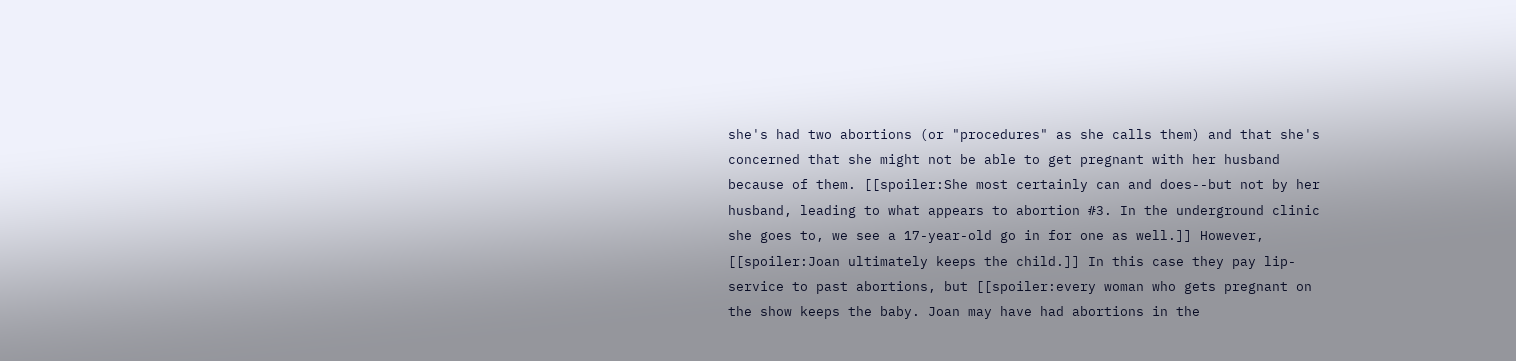she's had two abortions (or "procedures" as she calls them) and that she's concerned that she might not be able to get pregnant with her husband because of them. [[spoiler:She most certainly can and does--but not by her husband, leading to what appears to abortion #3. In the underground clinic she goes to, we see a 17-year-old go in for one as well.]] However, [[spoiler:Joan ultimately keeps the child.]] In this case they pay lip-service to past abortions, but [[spoiler:every woman who gets pregnant on the show keeps the baby. Joan may have had abortions in the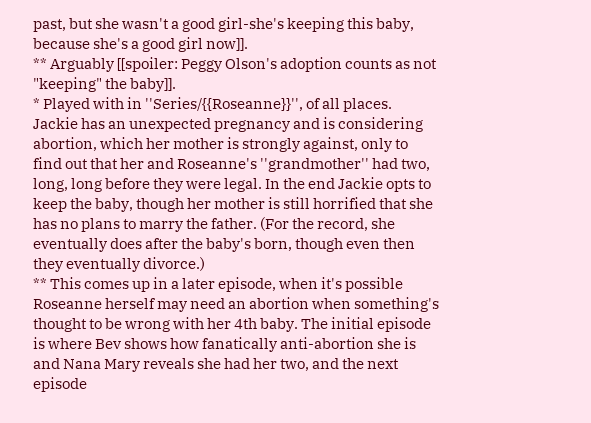past, but she wasn't a good girl-she's keeping this baby, because she's a good girl now]].
** Arguably [[spoiler: Peggy Olson's adoption counts as not "keeping" the baby]].
* Played with in ''Series/{{Roseanne}}'', of all places. Jackie has an unexpected pregnancy and is considering abortion, which her mother is strongly against, only to find out that her and Roseanne's ''grandmother'' had two, long, long before they were legal. In the end Jackie opts to keep the baby, though her mother is still horrified that she has no plans to marry the father. (For the record, she eventually does after the baby's born, though even then they eventually divorce.)
** This comes up in a later episode, when it's possible Roseanne herself may need an abortion when something's thought to be wrong with her 4th baby. The initial episode is where Bev shows how fanatically anti-abortion she is and Nana Mary reveals she had her two, and the next episode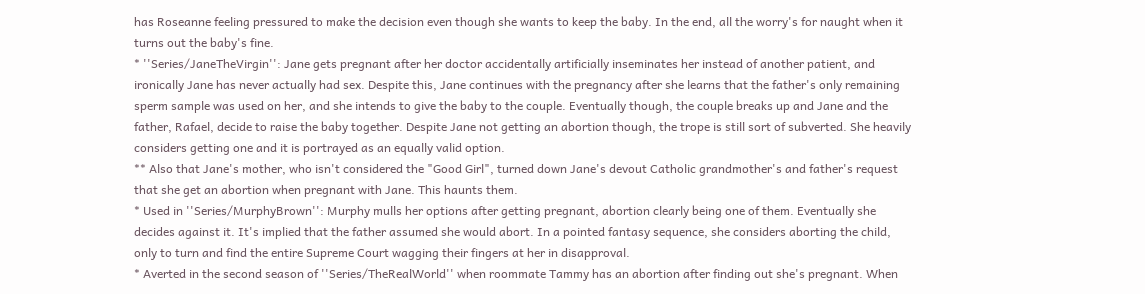has Roseanne feeling pressured to make the decision even though she wants to keep the baby. In the end, all the worry's for naught when it turns out the baby's fine.
* ''Series/JaneTheVirgin'': Jane gets pregnant after her doctor accidentally artificially inseminates her instead of another patient, and ironically Jane has never actually had sex. Despite this, Jane continues with the pregnancy after she learns that the father's only remaining sperm sample was used on her, and she intends to give the baby to the couple. Eventually though, the couple breaks up and Jane and the father, Rafael, decide to raise the baby together. Despite Jane not getting an abortion though, the trope is still sort of subverted. She heavily considers getting one and it is portrayed as an equally valid option.
** Also that Jane's mother, who isn't considered the "Good Girl", turned down Jane's devout Catholic grandmother's and father's request that she get an abortion when pregnant with Jane. This haunts them.
* Used in ''Series/MurphyBrown'': Murphy mulls her options after getting pregnant, abortion clearly being one of them. Eventually she decides against it. It's implied that the father assumed she would abort. In a pointed fantasy sequence, she considers aborting the child, only to turn and find the entire Supreme Court wagging their fingers at her in disapproval.
* Averted in the second season of ''Series/TheRealWorld'' when roommate Tammy has an abortion after finding out she's pregnant. When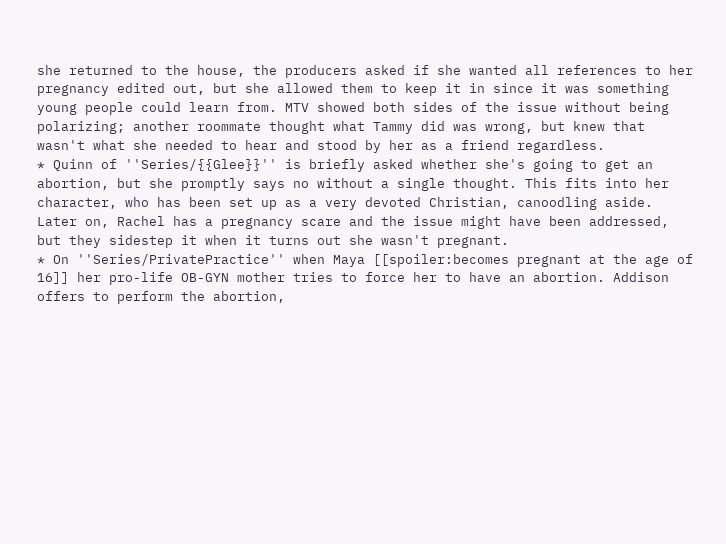she returned to the house, the producers asked if she wanted all references to her pregnancy edited out, but she allowed them to keep it in since it was something young people could learn from. MTV showed both sides of the issue without being polarizing; another roommate thought what Tammy did was wrong, but knew that wasn't what she needed to hear and stood by her as a friend regardless.
* Quinn of ''Series/{{Glee}}'' is briefly asked whether she's going to get an abortion, but she promptly says no without a single thought. This fits into her character, who has been set up as a very devoted Christian, canoodling aside. Later on, Rachel has a pregnancy scare and the issue might have been addressed, but they sidestep it when it turns out she wasn't pregnant.
* On ''Series/PrivatePractice'' when Maya [[spoiler:becomes pregnant at the age of 16]] her pro-life OB-GYN mother tries to force her to have an abortion. Addison offers to perform the abortion,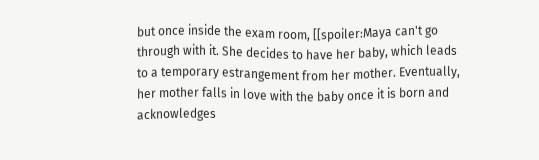but once inside the exam room, [[spoiler:Maya can't go through with it. She decides to have her baby, which leads to a temporary estrangement from her mother. Eventually, her mother falls in love with the baby once it is born and acknowledges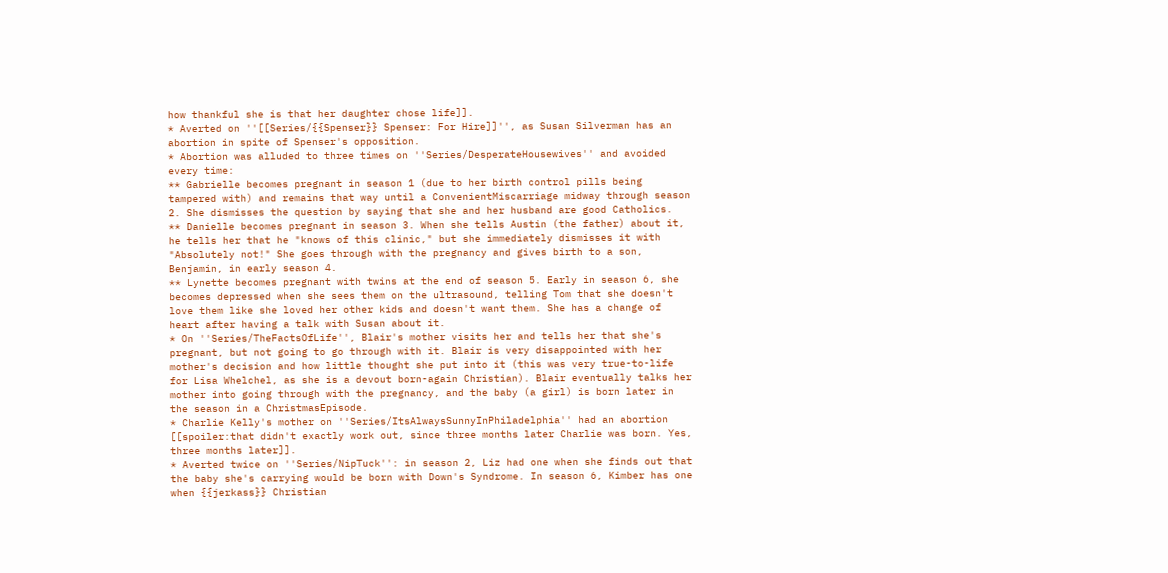how thankful she is that her daughter chose life]].
* Averted on ''[[Series/{{Spenser}} Spenser: For Hire]]'', as Susan Silverman has an abortion in spite of Spenser's opposition.
* Abortion was alluded to three times on ''Series/DesperateHousewives'' and avoided every time:
** Gabrielle becomes pregnant in season 1 (due to her birth control pills being tampered with) and remains that way until a ConvenientMiscarriage midway through season 2. She dismisses the question by saying that she and her husband are good Catholics.
** Danielle becomes pregnant in season 3. When she tells Austin (the father) about it, he tells her that he "knows of this clinic," but she immediately dismisses it with "Absolutely not!" She goes through with the pregnancy and gives birth to a son, Benjamin, in early season 4.
** Lynette becomes pregnant with twins at the end of season 5. Early in season 6, she becomes depressed when she sees them on the ultrasound, telling Tom that she doesn't love them like she loved her other kids and doesn't want them. She has a change of heart after having a talk with Susan about it.
* On ''Series/TheFactsOfLife'', Blair's mother visits her and tells her that she's pregnant, but not going to go through with it. Blair is very disappointed with her mother's decision and how little thought she put into it (this was very true-to-life for Lisa Whelchel, as she is a devout born-again Christian). Blair eventually talks her mother into going through with the pregnancy, and the baby (a girl) is born later in the season in a ChristmasEpisode.
* Charlie Kelly's mother on ''Series/ItsAlwaysSunnyInPhiladelphia'' had an abortion [[spoiler:that didn't exactly work out, since three months later Charlie was born. Yes, three months later]].
* Averted twice on ''Series/NipTuck'': in season 2, Liz had one when she finds out that the baby she's carrying would be born with Down's Syndrome. In season 6, Kimber has one when {{jerkass}} Christian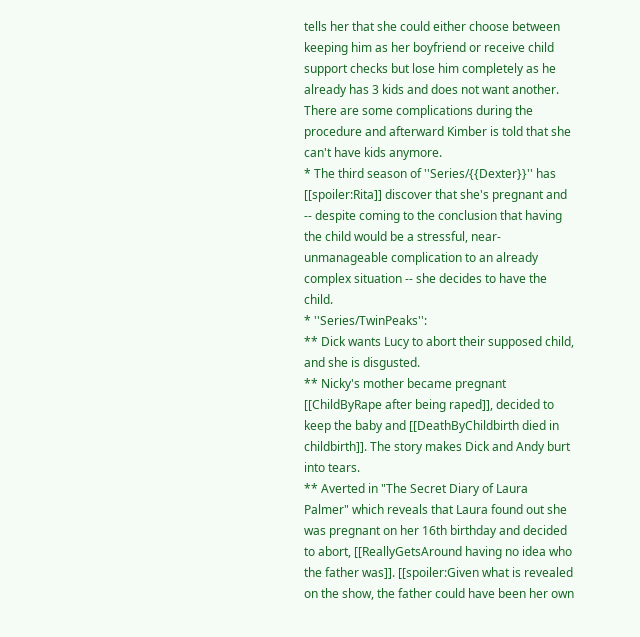tells her that she could either choose between keeping him as her boyfriend or receive child support checks but lose him completely as he already has 3 kids and does not want another. There are some complications during the procedure and afterward Kimber is told that she can't have kids anymore.
* The third season of ''Series/{{Dexter}}'' has [[spoiler:Rita]] discover that she's pregnant and -- despite coming to the conclusion that having the child would be a stressful, near-unmanageable complication to an already complex situation -- she decides to have the child.
* ''Series/TwinPeaks'':
** Dick wants Lucy to abort their supposed child, and she is disgusted.
** Nicky's mother became pregnant [[ChildByRape after being raped]], decided to keep the baby and [[DeathByChildbirth died in childbirth]]. The story makes Dick and Andy burt into tears.
** Averted in "The Secret Diary of Laura Palmer" which reveals that Laura found out she was pregnant on her 16th birthday and decided to abort, [[ReallyGetsAround having no idea who the father was]]. [[spoiler:Given what is revealed on the show, the father could have been her own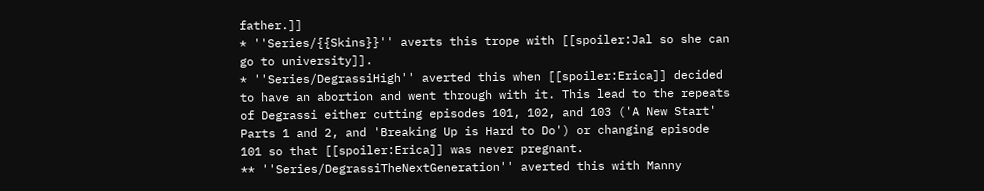father.]]
* ''Series/{{Skins}}'' averts this trope with [[spoiler:Jal so she can go to university]].
* ''Series/DegrassiHigh'' averted this when [[spoiler:Erica]] decided to have an abortion and went through with it. This lead to the repeats of Degrassi either cutting episodes 101, 102, and 103 ('A New Start' Parts 1 and 2, and 'Breaking Up is Hard to Do') or changing episode 101 so that [[spoiler:Erica]] was never pregnant.
** ''Series/DegrassiTheNextGeneration'' averted this with Manny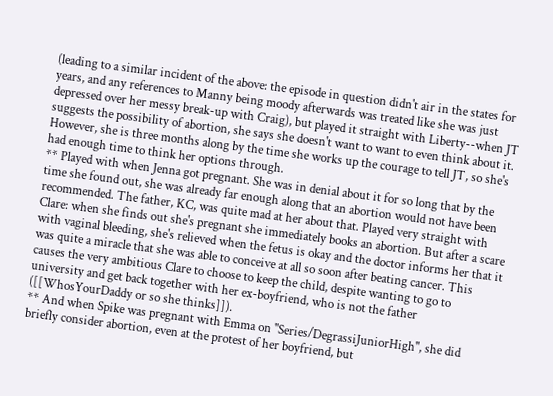(leading to a similar incident of the above: the episode in question didn't air in the states for years, and any references to Manny being moody afterwards was treated like she was just depressed over her messy break-up with Craig), but played it straight with Liberty--when JT suggests the possibility of abortion, she says she doesn't want to want to even think about it. However, she is three months along by the time she works up the courage to tell JT, so she's had enough time to think her options through.
** Played with when Jenna got pregnant. She was in denial about it for so long that by the time she found out, she was already far enough along that an abortion would not have been recommended. The father, KC, was quite mad at her about that. Played very straight with Clare: when she finds out she's pregnant she immediately books an abortion. But after a scare with vaginal bleeding, she's relieved when the fetus is okay and the doctor informs her that it was quite a miracle that she was able to conceive at all so soon after beating cancer. This causes the very ambitious Clare to choose to keep the child, despite wanting to go to university and get back together with her ex-boyfriend, who is not the father ([[WhosYourDaddy or so she thinks]]).
** And when Spike was pregnant with Emma on ''Series/DegrassiJuniorHigh'', she did briefly consider abortion, even at the protest of her boyfriend, but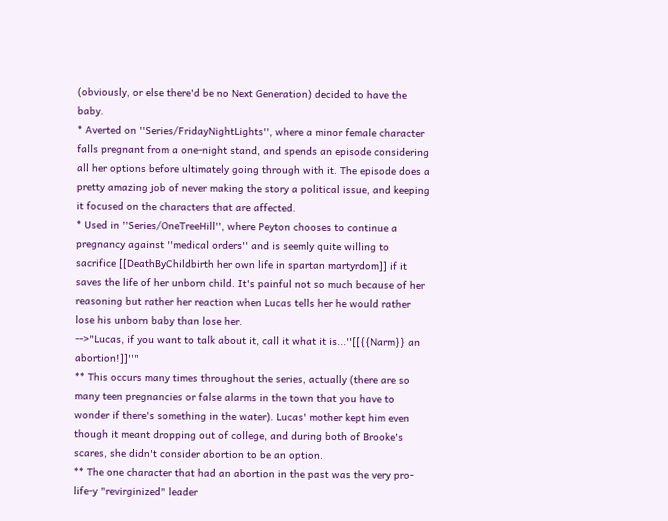(obviously, or else there'd be no Next Generation) decided to have the baby.
* Averted on ''Series/FridayNightLights'', where a minor female character falls pregnant from a one-night stand, and spends an episode considering all her options before ultimately going through with it. The episode does a pretty amazing job of never making the story a political issue, and keeping it focused on the characters that are affected.
* Used in ''Series/OneTreeHill'', where Peyton chooses to continue a pregnancy against ''medical orders'' and is seemly quite willing to sacrifice [[DeathByChildbirth her own life in spartan martyrdom]] if it saves the life of her unborn child. It's painful not so much because of her reasoning but rather her reaction when Lucas tells her he would rather lose his unborn baby than lose her.
-->"Lucas, if you want to talk about it, call it what it is...''[[{{Narm}} an abortion!]]''"
** This occurs many times throughout the series, actually (there are so many teen pregnancies or false alarms in the town that you have to wonder if there's something in the water). Lucas' mother kept him even though it meant dropping out of college, and during both of Brooke's scares, she didn't consider abortion to be an option.
** The one character that had an abortion in the past was the very pro-life-y "revirginized" leader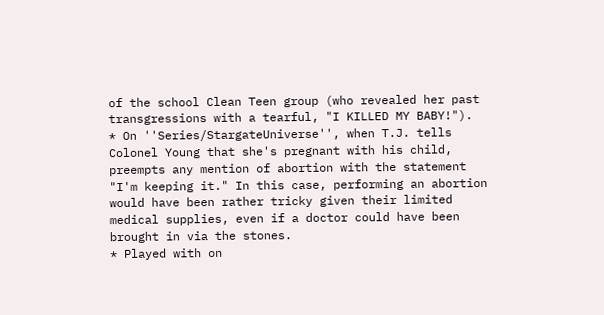of the school Clean Teen group (who revealed her past transgressions with a tearful, "I KILLED MY BABY!").
* On ''Series/StargateUniverse'', when T.J. tells Colonel Young that she's pregnant with his child, preempts any mention of abortion with the statement "I'm keeping it." In this case, performing an abortion would have been rather tricky given their limited medical supplies, even if a doctor could have been brought in via the stones.
* Played with on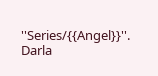''Series/{{Angel}}''. Darla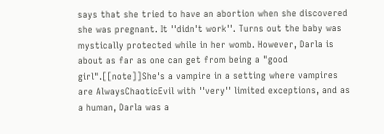says that she tried to have an abortion when she discovered she was pregnant. It ''didn't work''. Turns out the baby was mystically protected while in her womb. However, Darla is about as far as one can get from being a "good girl".[[note]]She's a vampire in a setting where vampires are AlwaysChaoticEvil with ''very'' limited exceptions, and as a human, Darla was a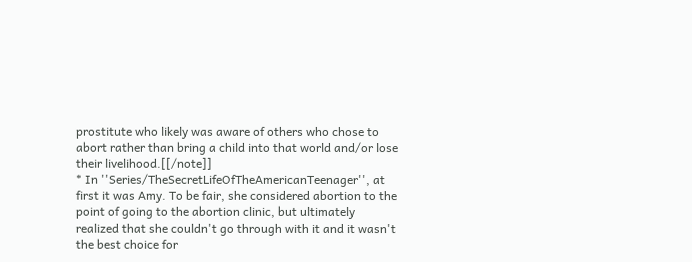prostitute who likely was aware of others who chose to abort rather than bring a child into that world and/or lose their livelihood.[[/note]]
* In ''Series/TheSecretLifeOfTheAmericanTeenager'', at first it was Amy. To be fair, she considered abortion to the point of going to the abortion clinic, but ultimately realized that she couldn't go through with it and it wasn't the best choice for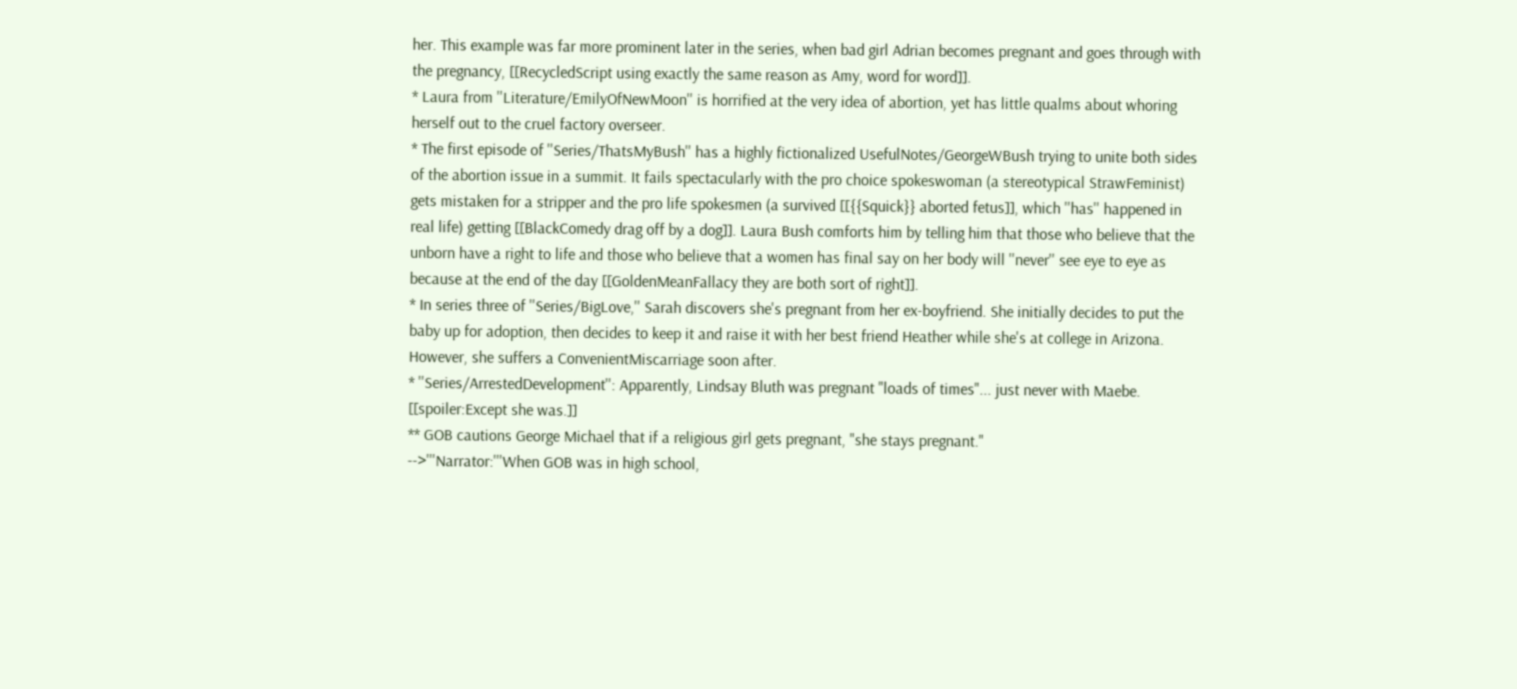her. This example was far more prominent later in the series, when bad girl Adrian becomes pregnant and goes through with the pregnancy, [[RecycledScript using exactly the same reason as Amy, word for word]].
* Laura from ''Literature/EmilyOfNewMoon'' is horrified at the very idea of abortion, yet has little qualms about whoring herself out to the cruel factory overseer.
* The first episode of ''Series/ThatsMyBush'' has a highly fictionalized UsefulNotes/GeorgeWBush trying to unite both sides of the abortion issue in a summit. It fails spectacularly with the pro choice spokeswoman (a stereotypical StrawFeminist) gets mistaken for a stripper and the pro life spokesmen (a survived [[{{Squick}} aborted fetus]], which ''has'' happened in real life) getting [[BlackComedy drag off by a dog]]. Laura Bush comforts him by telling him that those who believe that the unborn have a right to life and those who believe that a women has final say on her body will ''never'' see eye to eye as because at the end of the day [[GoldenMeanFallacy they are both sort of right]].
* In series three of ''Series/BigLove,'' Sarah discovers she's pregnant from her ex-boyfriend. She initially decides to put the baby up for adoption, then decides to keep it and raise it with her best friend Heather while she's at college in Arizona. However, she suffers a ConvenientMiscarriage soon after.
* ''Series/ArrestedDevelopment'': Apparently, Lindsay Bluth was pregnant "loads of times"... just never with Maebe. [[spoiler:Except she was.]]
** GOB cautions George Michael that if a religious girl gets pregnant, "she stays pregnant."
-->'''Narrator:'''When GOB was in high school,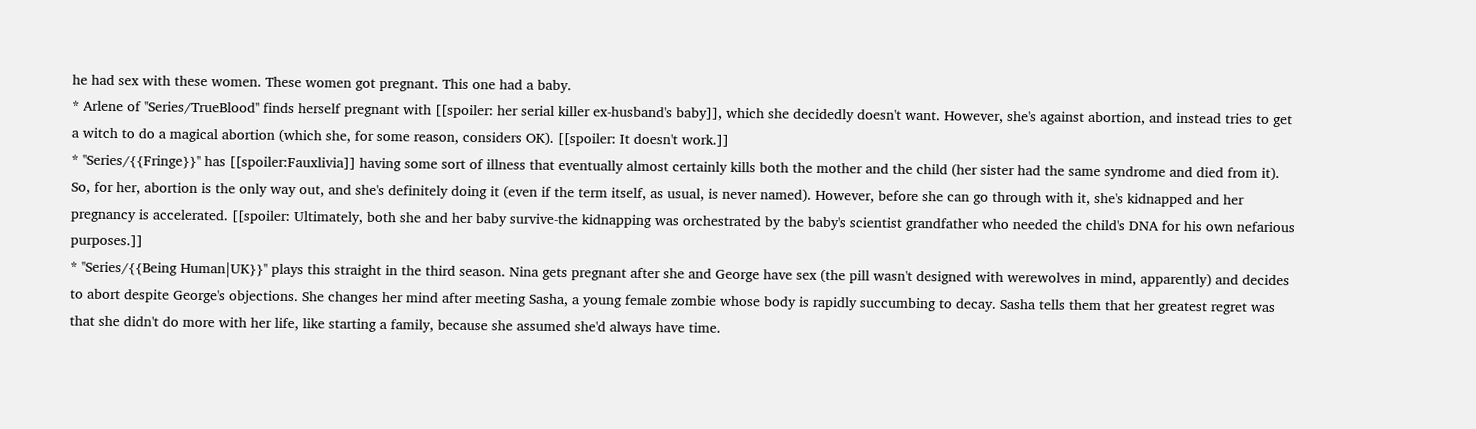he had sex with these women. These women got pregnant. This one had a baby.
* Arlene of ''Series/TrueBlood'' finds herself pregnant with [[spoiler: her serial killer ex-husband's baby]], which she decidedly doesn't want. However, she's against abortion, and instead tries to get a witch to do a magical abortion (which she, for some reason, considers OK). [[spoiler: It doesn't work.]]
* ''Series/{{Fringe}}'' has [[spoiler:Fauxlivia]] having some sort of illness that eventually almost certainly kills both the mother and the child (her sister had the same syndrome and died from it). So, for her, abortion is the only way out, and she's definitely doing it (even if the term itself, as usual, is never named). However, before she can go through with it, she's kidnapped and her pregnancy is accelerated. [[spoiler: Ultimately, both she and her baby survive-the kidnapping was orchestrated by the baby's scientist grandfather who needed the child's DNA for his own nefarious purposes.]]
* ''Series/{{Being Human|UK}}'' plays this straight in the third season. Nina gets pregnant after she and George have sex (the pill wasn't designed with werewolves in mind, apparently) and decides to abort despite George's objections. She changes her mind after meeting Sasha, a young female zombie whose body is rapidly succumbing to decay. Sasha tells them that her greatest regret was that she didn't do more with her life, like starting a family, because she assumed she'd always have time.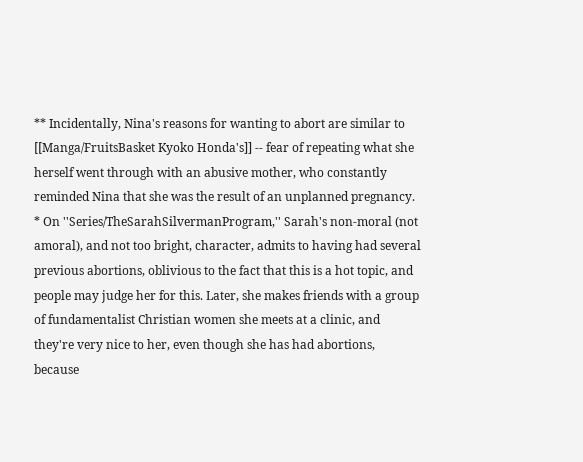** Incidentally, Nina's reasons for wanting to abort are similar to [[Manga/FruitsBasket Kyoko Honda's]] -- fear of repeating what she herself went through with an abusive mother, who constantly reminded Nina that she was the result of an unplanned pregnancy.
* On ''Series/TheSarahSilvermanProgram,'' Sarah's non-moral (not amoral), and not too bright, character, admits to having had several previous abortions, oblivious to the fact that this is a hot topic, and people may judge her for this. Later, she makes friends with a group of fundamentalist Christian women she meets at a clinic, and they're very nice to her, even though she has had abortions, because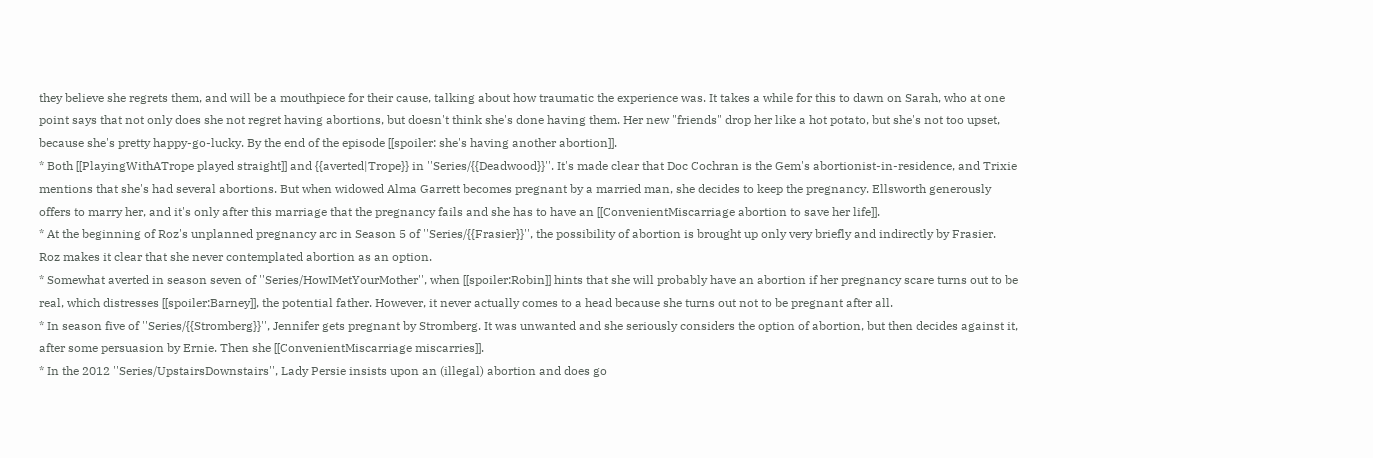they believe she regrets them, and will be a mouthpiece for their cause, talking about how traumatic the experience was. It takes a while for this to dawn on Sarah, who at one point says that not only does she not regret having abortions, but doesn't think she's done having them. Her new "friends" drop her like a hot potato, but she's not too upset, because she's pretty happy-go-lucky. By the end of the episode [[spoiler: she's having another abortion]].
* Both [[PlayingWithATrope played straight]] and {{averted|Trope}} in ''Series/{{Deadwood}}''. It's made clear that Doc Cochran is the Gem's abortionist-in-residence, and Trixie mentions that she's had several abortions. But when widowed Alma Garrett becomes pregnant by a married man, she decides to keep the pregnancy. Ellsworth generously offers to marry her, and it's only after this marriage that the pregnancy fails and she has to have an [[ConvenientMiscarriage abortion to save her life]].
* At the beginning of Roz's unplanned pregnancy arc in Season 5 of ''Series/{{Frasier}}'', the possibility of abortion is brought up only very briefly and indirectly by Frasier. Roz makes it clear that she never contemplated abortion as an option.
* Somewhat averted in season seven of ''Series/HowIMetYourMother'', when [[spoiler:Robin]] hints that she will probably have an abortion if her pregnancy scare turns out to be real, which distresses [[spoiler:Barney]], the potential father. However, it never actually comes to a head because she turns out not to be pregnant after all.
* In season five of ''Series/{{Stromberg}}'', Jennifer gets pregnant by Stromberg. It was unwanted and she seriously considers the option of abortion, but then decides against it, after some persuasion by Ernie. Then she [[ConvenientMiscarriage miscarries]].
* In the 2012 ''Series/UpstairsDownstairs'', Lady Persie insists upon an (illegal) abortion and does go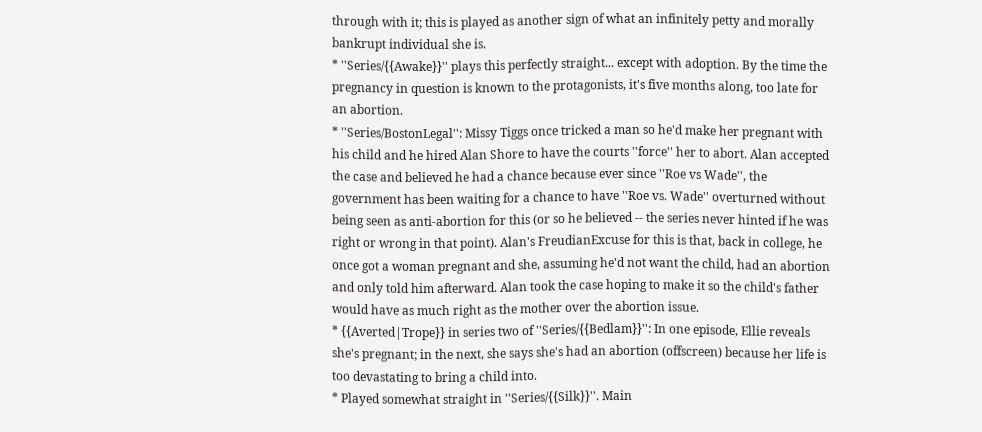through with it; this is played as another sign of what an infinitely petty and morally bankrupt individual she is.
* ''Series/{{Awake}}'' plays this perfectly straight... except with adoption. By the time the pregnancy in question is known to the protagonists, it's five months along, too late for an abortion.
* ''Series/BostonLegal'': Missy Tiggs once tricked a man so he'd make her pregnant with his child and he hired Alan Shore to have the courts ''force'' her to abort. Alan accepted the case and believed he had a chance because ever since ''Roe vs Wade'', the government has been waiting for a chance to have ''Roe vs. Wade'' overturned without being seen as anti-abortion for this (or so he believed -- the series never hinted if he was right or wrong in that point). Alan's FreudianExcuse for this is that, back in college, he once got a woman pregnant and she, assuming he'd not want the child, had an abortion and only told him afterward. Alan took the case hoping to make it so the child's father would have as much right as the mother over the abortion issue.
* {{Averted|Trope}} in series two of ''Series/{{Bedlam}}'': In one episode, Ellie reveals she's pregnant; in the next, she says she's had an abortion (offscreen) because her life is too devastating to bring a child into.
* Played somewhat straight in ''Series/{{Silk}}''. Main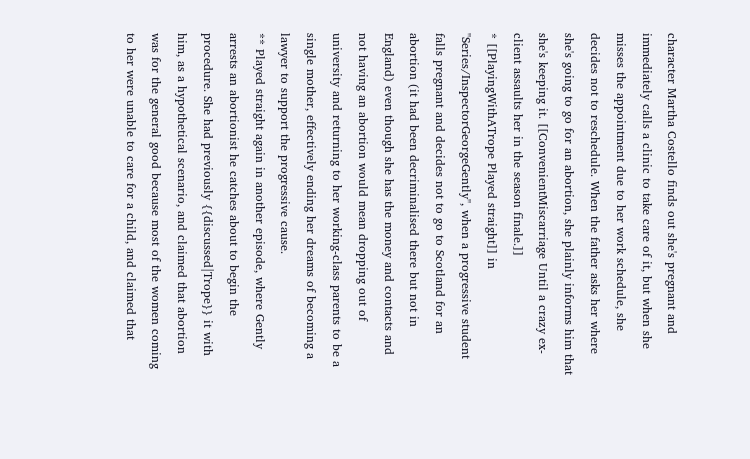character Martha Costello finds out she's pregnant and immediately calls a clinic to take care of it, but when she misses the appointment due to her work schedule, she decides not to reschedule. When the father asks her where she's going to go for an abortion, she plainly informs him that she's keeping it. [[ConvenientMiscarriage Until a crazy ex-client assaults her in the season finale.]]
* [[PlayingWithATrope Played straight]] in ''Series/InspectorGeorgeGently'', when a progressive student falls pregnant and decides not to go to Scotland for an abortion (it had been decriminalised there but not in England) even though she has the money and contacts and not having an abortion would mean dropping out of university and returning to her working-class parents to be a single mother, effectively ending her dreams of becoming a lawyer to support the progressive cause.
** Played straight again in another episode, where Gently arrests an abortionist he catches about to begin the procedure. She had previously {{discussed|Trope}} it with him, as a hypothetical scenario, and claimed that abortion was for the general good because most of the women coming to her were unable to care for a child, and claimed that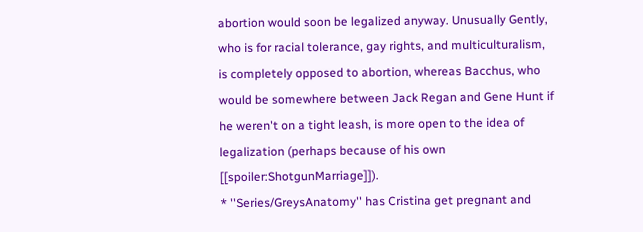abortion would soon be legalized anyway. Unusually Gently, who is for racial tolerance, gay rights, and multiculturalism, is completely opposed to abortion, whereas Bacchus, who would be somewhere between Jack Regan and Gene Hunt if he weren't on a tight leash, is more open to the idea of legalization (perhaps because of his own [[spoiler:ShotgunMarriage]]).
* ''Series/GreysAnatomy'' has Cristina get pregnant and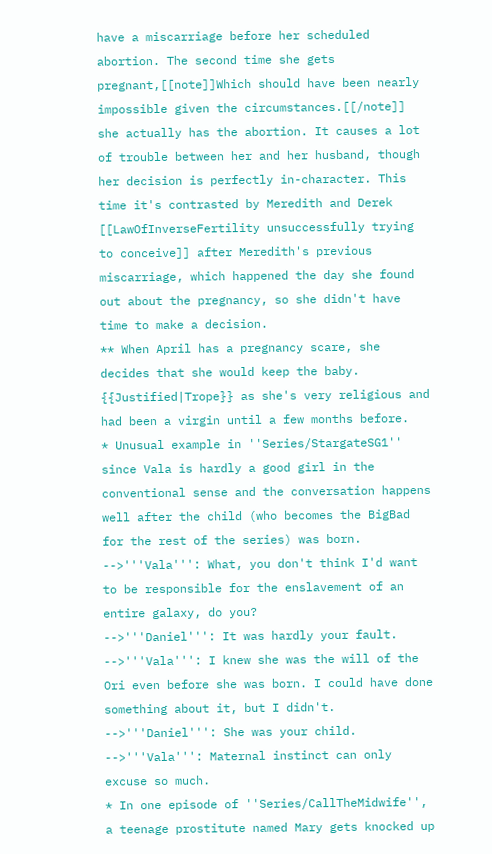have a miscarriage before her scheduled abortion. The second time she gets pregnant,[[note]]Which should have been nearly impossible given the circumstances.[[/note]] she actually has the abortion. It causes a lot of trouble between her and her husband, though her decision is perfectly in-character. This time it's contrasted by Meredith and Derek [[LawOfInverseFertility unsuccessfully trying to conceive]] after Meredith's previous miscarriage, which happened the day she found out about the pregnancy, so she didn't have time to make a decision.
** When April has a pregnancy scare, she decides that she would keep the baby. {{Justified|Trope}} as she's very religious and had been a virgin until a few months before.
* Unusual example in ''Series/StargateSG1'' since Vala is hardly a good girl in the conventional sense and the conversation happens well after the child (who becomes the BigBad for the rest of the series) was born.
-->'''Vala''': What, you don't think I'd want to be responsible for the enslavement of an entire galaxy, do you?
-->'''Daniel''': It was hardly your fault.
-->'''Vala''': I knew she was the will of the Ori even before she was born. I could have done something about it, but I didn't.
-->'''Daniel''': She was your child.
-->'''Vala''': Maternal instinct can only excuse so much.
* In one episode of ''Series/CallTheMidwife'', a teenage prostitute named Mary gets knocked up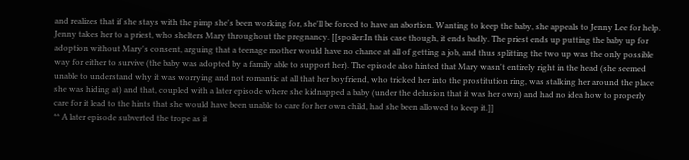and realizes that if she stays with the pimp she's been working for, she'll be forced to have an abortion. Wanting to keep the baby, she appeals to Jenny Lee for help. Jenny takes her to a priest, who shelters Mary throughout the pregnancy. [[spoiler:In this case though, it ends badly. The priest ends up putting the baby up for adoption without Mary's consent, arguing that a teenage mother would have no chance at all of getting a job, and thus splitting the two up was the only possible way for either to survive (the baby was adopted by a family able to support her). The episode also hinted that Mary wasn't entirely right in the head (she seemed unable to understand why it was worrying and not romantic at all that her boyfriend, who tricked her into the prostitution ring, was stalking her around the place she was hiding at) and that, coupled with a later episode where she kidnapped a baby (under the delusion that it was her own) and had no idea how to properly care for it lead to the hints that she would have been unable to care for her own child, had she been allowed to keep it.]]
** A later episode subverted the trope as it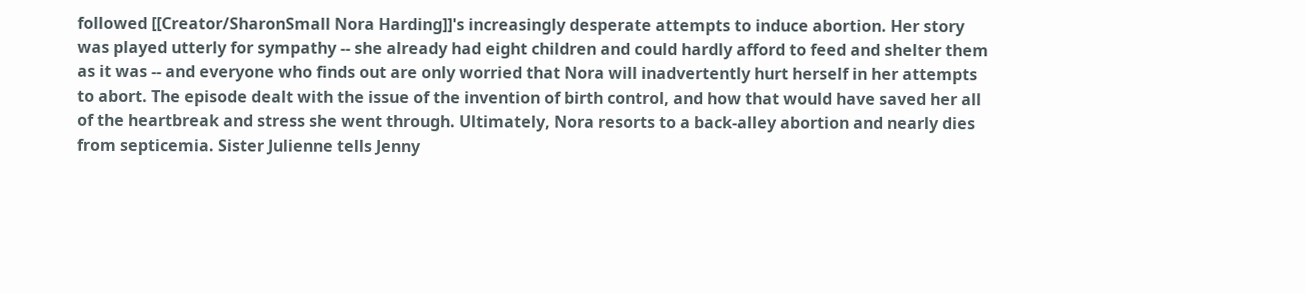followed [[Creator/SharonSmall Nora Harding]]'s increasingly desperate attempts to induce abortion. Her story was played utterly for sympathy -- she already had eight children and could hardly afford to feed and shelter them as it was -- and everyone who finds out are only worried that Nora will inadvertently hurt herself in her attempts to abort. The episode dealt with the issue of the invention of birth control, and how that would have saved her all of the heartbreak and stress she went through. Ultimately, Nora resorts to a back-alley abortion and nearly dies from septicemia. Sister Julienne tells Jenny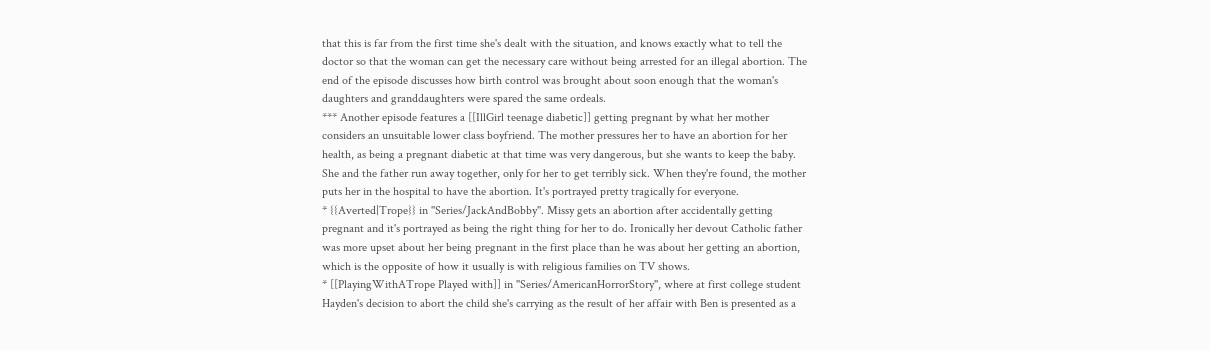that this is far from the first time she's dealt with the situation, and knows exactly what to tell the doctor so that the woman can get the necessary care without being arrested for an illegal abortion. The end of the episode discusses how birth control was brought about soon enough that the woman's daughters and granddaughters were spared the same ordeals.
*** Another episode features a [[IllGirl teenage diabetic]] getting pregnant by what her mother considers an unsuitable lower class boyfriend. The mother pressures her to have an abortion for her health, as being a pregnant diabetic at that time was very dangerous, but she wants to keep the baby. She and the father run away together, only for her to get terribly sick. When they're found, the mother puts her in the hospital to have the abortion. It's portrayed pretty tragically for everyone.
* {{Averted|Trope}} in ''Series/JackAndBobby''. Missy gets an abortion after accidentally getting pregnant and it's portrayed as being the right thing for her to do. Ironically her devout Catholic father was more upset about her being pregnant in the first place than he was about her getting an abortion, which is the opposite of how it usually is with religious families on TV shows.
* [[PlayingWithATrope Played with]] in ''Series/AmericanHorrorStory'', where at first college student Hayden's decision to abort the child she's carrying as the result of her affair with Ben is presented as a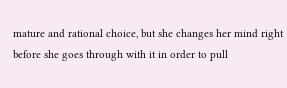mature and rational choice, but she changes her mind right before she goes through with it in order to pull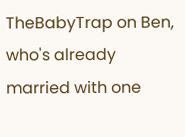TheBabyTrap on Ben, who's already married with one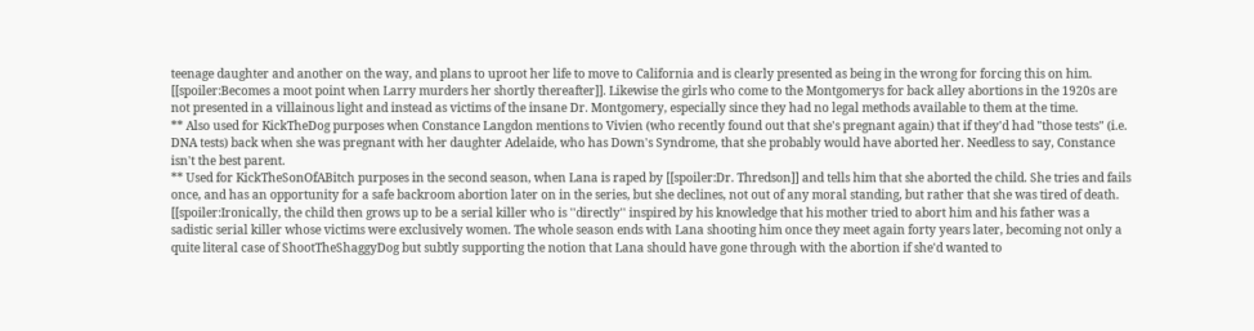teenage daughter and another on the way, and plans to uproot her life to move to California and is clearly presented as being in the wrong for forcing this on him. [[spoiler:Becomes a moot point when Larry murders her shortly thereafter]]. Likewise the girls who come to the Montgomerys for back alley abortions in the 1920s are not presented in a villainous light and instead as victims of the insane Dr. Montgomery, especially since they had no legal methods available to them at the time.
** Also used for KickTheDog purposes when Constance Langdon mentions to Vivien (who recently found out that she's pregnant again) that if they'd had "those tests" (i.e. DNA tests) back when she was pregnant with her daughter Adelaide, who has Down's Syndrome, that she probably would have aborted her. Needless to say, Constance isn't the best parent.
** Used for KickTheSonOfABitch purposes in the second season, when Lana is raped by [[spoiler:Dr. Thredson]] and tells him that she aborted the child. She tries and fails once, and has an opportunity for a safe backroom abortion later on in the series, but she declines, not out of any moral standing, but rather that she was tired of death. [[spoiler:Ironically, the child then grows up to be a serial killer who is ''directly'' inspired by his knowledge that his mother tried to abort him and his father was a sadistic serial killer whose victims were exclusively women. The whole season ends with Lana shooting him once they meet again forty years later, becoming not only a quite literal case of ShootTheShaggyDog but subtly supporting the notion that Lana should have gone through with the abortion if she'd wanted to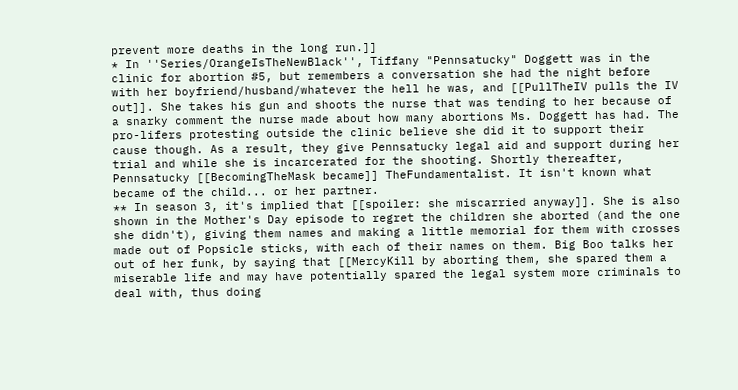prevent more deaths in the long run.]]
* In ''Series/OrangeIsTheNewBlack'', Tiffany "Pennsatucky" Doggett was in the clinic for abortion #5, but remembers a conversation she had the night before with her boyfriend/husband/whatever the hell he was, and [[PullTheIV pulls the IV out]]. She takes his gun and shoots the nurse that was tending to her because of a snarky comment the nurse made about how many abortions Ms. Doggett has had. The pro-lifers protesting outside the clinic believe she did it to support their cause though. As a result, they give Pennsatucky legal aid and support during her trial and while she is incarcerated for the shooting. Shortly thereafter, Pennsatucky [[BecomingTheMask became]] TheFundamentalist. It isn't known what became of the child... or her partner.
** In season 3, it's implied that [[spoiler: she miscarried anyway]]. She is also shown in the Mother's Day episode to regret the children she aborted (and the one she didn't), giving them names and making a little memorial for them with crosses made out of Popsicle sticks, with each of their names on them. Big Boo talks her out of her funk, by saying that [[MercyKill by aborting them, she spared them a miserable life and may have potentially spared the legal system more criminals to deal with, thus doing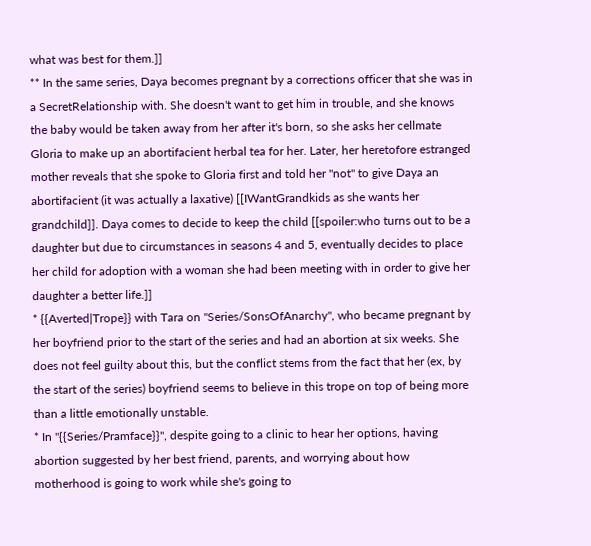what was best for them.]]
** In the same series, Daya becomes pregnant by a corrections officer that she was in a SecretRelationship with. She doesn't want to get him in trouble, and she knows the baby would be taken away from her after it's born, so she asks her cellmate Gloria to make up an abortifacient herbal tea for her. Later, her heretofore estranged mother reveals that she spoke to Gloria first and told her ''not'' to give Daya an abortifacient (it was actually a laxative) [[IWantGrandkids as she wants her grandchild]]. Daya comes to decide to keep the child [[spoiler:who turns out to be a daughter but due to circumstances in seasons 4 and 5, eventually decides to place her child for adoption with a woman she had been meeting with in order to give her daughter a better life.]]
* {{Averted|Trope}} with Tara on ''Series/SonsOfAnarchy'', who became pregnant by her boyfriend prior to the start of the series and had an abortion at six weeks. She does not feel guilty about this, but the conflict stems from the fact that her (ex, by the start of the series) boyfriend seems to believe in this trope on top of being more than a little emotionally unstable.
* In ''{{Series/Pramface}}'', despite going to a clinic to hear her options, having abortion suggested by her best friend, parents, and worrying about how motherhood is going to work while she's going to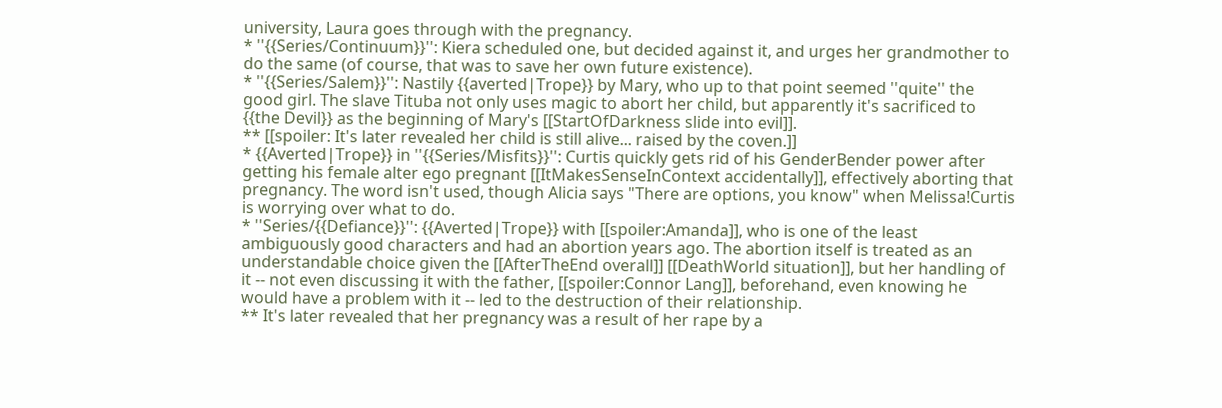university, Laura goes through with the pregnancy.
* ''{{Series/Continuum}}'': Kiera scheduled one, but decided against it, and urges her grandmother to do the same (of course, that was to save her own future existence).
* ''{{Series/Salem}}'': Nastily {{averted|Trope}} by Mary, who up to that point seemed ''quite'' the good girl. The slave Tituba not only uses magic to abort her child, but apparently it's sacrificed to {{the Devil}} as the beginning of Mary's [[StartOfDarkness slide into evil]].
** [[spoiler: It's later revealed her child is still alive... raised by the coven.]]
* {{Averted|Trope}} in ''{{Series/Misfits}}'': Curtis quickly gets rid of his GenderBender power after getting his female alter ego pregnant [[ItMakesSenseInContext accidentally]], effectively aborting that pregnancy. The word isn't used, though Alicia says "There are options, you know" when Melissa!Curtis is worrying over what to do.
* ''Series/{{Defiance}}'': {{Averted|Trope}} with [[spoiler:Amanda]], who is one of the least ambiguously good characters and had an abortion years ago. The abortion itself is treated as an understandable choice given the [[AfterTheEnd overall]] [[DeathWorld situation]], but her handling of it -- not even discussing it with the father, [[spoiler:Connor Lang]], beforehand, even knowing he would have a problem with it -- led to the destruction of their relationship.
** It's later revealed that her pregnancy was a result of her rape by a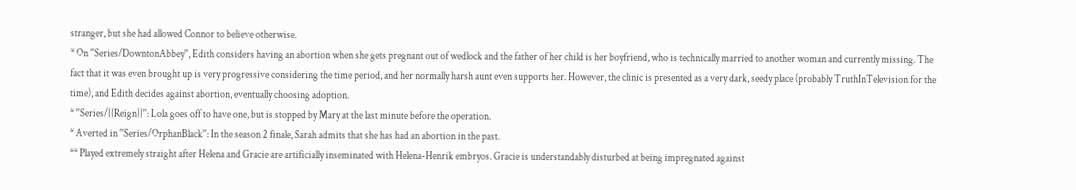stranger, but she had allowed Connor to believe otherwise.
* On ''Series/DowntonAbbey'', Edith considers having an abortion when she gets pregnant out of wedlock and the father of her child is her boyfriend, who is technically married to another woman and currently missing. The fact that it was even brought up is very progressive considering the time period, and her normally harsh aunt even supports her. However, the clinic is presented as a very dark, seedy place (probably TruthInTelevision for the time), and Edith decides against abortion, eventually choosing adoption.
* ''Series/{{Reign}}'': Lola goes off to have one, but is stopped by Mary at the last minute before the operation.
* Averted in ''Series/OrphanBlack'': In the season 2 finale, Sarah admits that she has had an abortion in the past.
** Played extremely straight after Helena and Gracie are artificially inseminated with Helena-Henrik embryos. Gracie is understandably disturbed at being impregnated against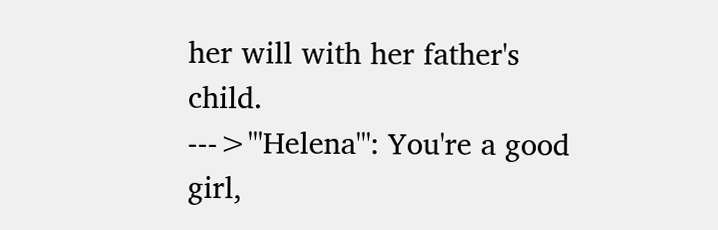her will with her father's child.
--->'''Helena''': You're a good girl,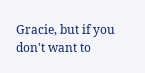Gracie, but if you don't want to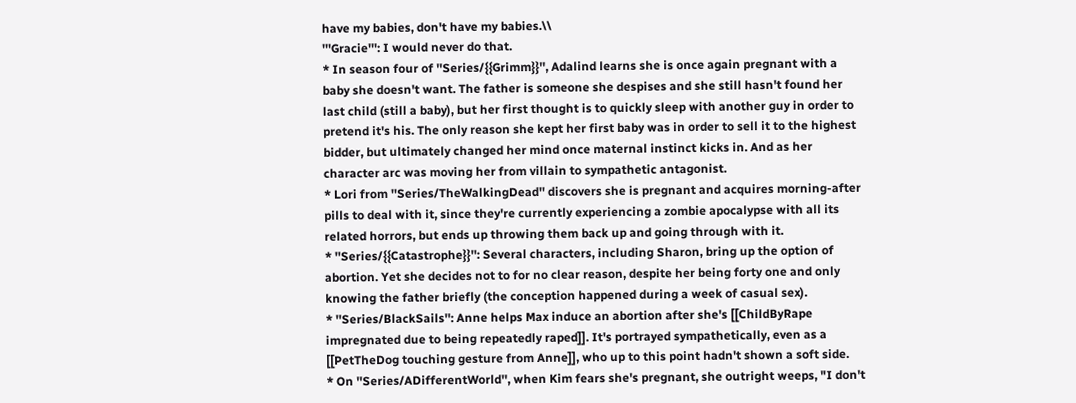have my babies, don't have my babies.\\
'''Gracie''': I would never do that.
* In season four of ''Series/{{Grimm}}'', Adalind learns she is once again pregnant with a baby she doesn't want. The father is someone she despises and she still hasn't found her last child (still a baby), but her first thought is to quickly sleep with another guy in order to pretend it's his. The only reason she kept her first baby was in order to sell it to the highest bidder, but ultimately changed her mind once maternal instinct kicks in. And as her character arc was moving her from villain to sympathetic antagonist.
* Lori from ''Series/TheWalkingDead'' discovers she is pregnant and acquires morning-after pills to deal with it, since they're currently experiencing a zombie apocalypse with all its related horrors, but ends up throwing them back up and going through with it.
* ''Series/{{Catastrophe}}'': Several characters, including Sharon, bring up the option of abortion. Yet she decides not to for no clear reason, despite her being forty one and only knowing the father briefly (the conception happened during a week of casual sex).
* ''Series/BlackSails'': Anne helps Max induce an abortion after she's [[ChildByRape impregnated due to being repeatedly raped]]. It's portrayed sympathetically, even as a [[PetTheDog touching gesture from Anne]], who up to this point hadn't shown a soft side.
* On ''Series/ADifferentWorld'', when Kim fears she's pregnant, she outright weeps, "I don't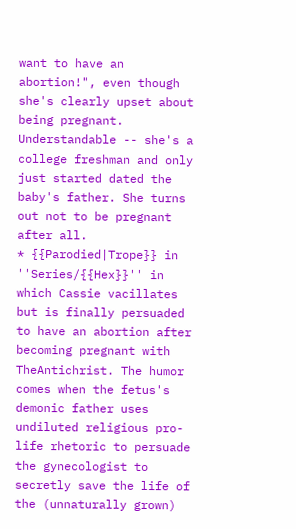want to have an abortion!", even though she's clearly upset about being pregnant. Understandable -- she's a college freshman and only just started dated the baby's father. She turns out not to be pregnant after all.
* {{Parodied|Trope}} in ''Series/{{Hex}}'' in which Cassie vacillates but is finally persuaded to have an abortion after becoming pregnant with TheAntichrist. The humor comes when the fetus's demonic father uses undiluted religious pro-life rhetoric to persuade the gynecologist to secretly save the life of the (unnaturally grown)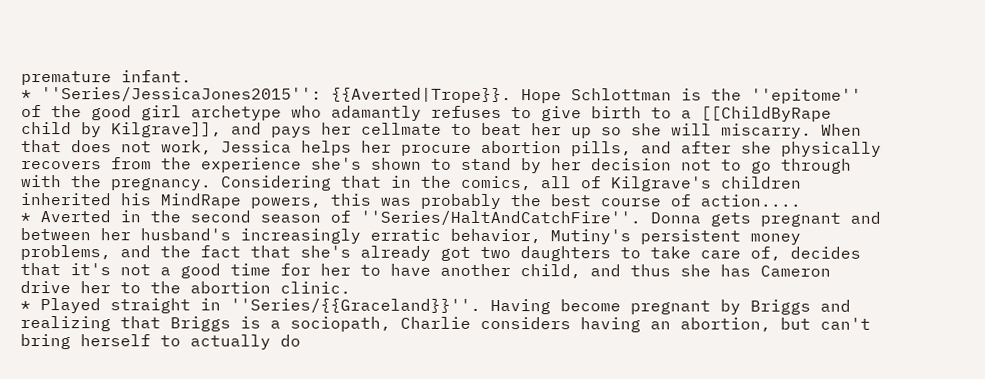premature infant.
* ''Series/JessicaJones2015'': {{Averted|Trope}}. Hope Schlottman is the ''epitome'' of the good girl archetype who adamantly refuses to give birth to a [[ChildByRape child by Kilgrave]], and pays her cellmate to beat her up so she will miscarry. When that does not work, Jessica helps her procure abortion pills, and after she physically recovers from the experience she's shown to stand by her decision not to go through with the pregnancy. Considering that in the comics, all of Kilgrave's children inherited his MindRape powers, this was probably the best course of action....
* Averted in the second season of ''Series/HaltAndCatchFire''. Donna gets pregnant and between her husband's increasingly erratic behavior, Mutiny's persistent money problems, and the fact that she's already got two daughters to take care of, decides that it's not a good time for her to have another child, and thus she has Cameron drive her to the abortion clinic.
* Played straight in ''Series/{{Graceland}}''. Having become pregnant by Briggs and realizing that Briggs is a sociopath, Charlie considers having an abortion, but can't bring herself to actually do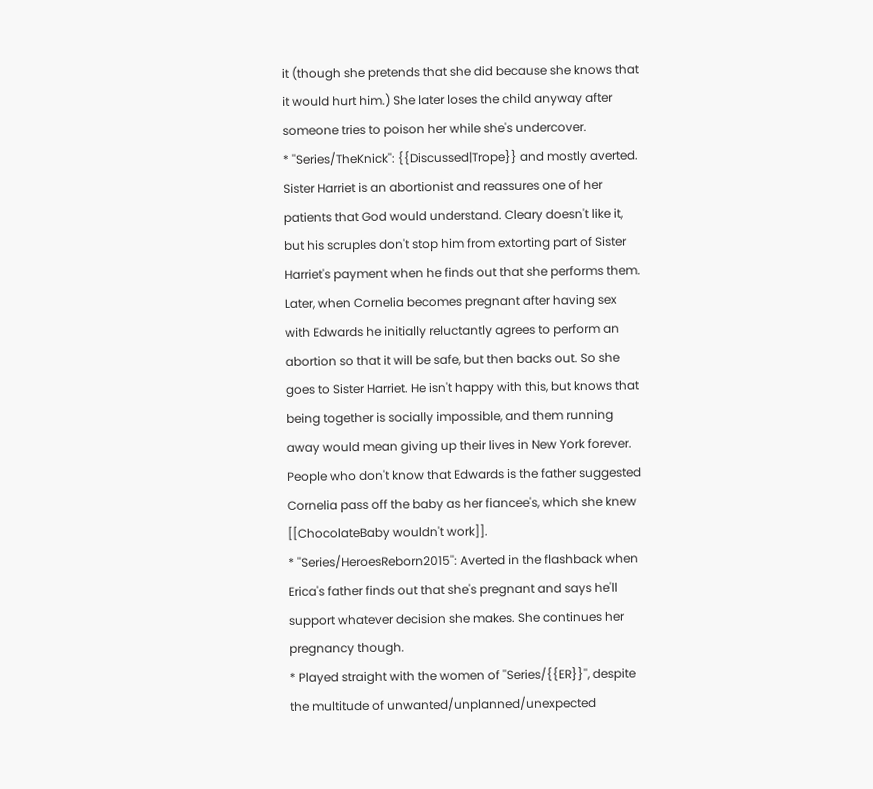it (though she pretends that she did because she knows that it would hurt him.) She later loses the child anyway after someone tries to poison her while she's undercover.
* ''Series/TheKnick'': {{Discussed|Trope}} and mostly averted. Sister Harriet is an abortionist and reassures one of her patients that God would understand. Cleary doesn't like it, but his scruples don't stop him from extorting part of Sister Harriet's payment when he finds out that she performs them. Later, when Cornelia becomes pregnant after having sex with Edwards he initially reluctantly agrees to perform an abortion so that it will be safe, but then backs out. So she goes to Sister Harriet. He isn't happy with this, but knows that being together is socially impossible, and them running away would mean giving up their lives in New York forever. People who don't know that Edwards is the father suggested Cornelia pass off the baby as her fiancee's, which she knew [[ChocolateBaby wouldn't work]].
* ''Series/HeroesReborn2015'': Averted in the flashback when Erica's father finds out that she's pregnant and says he'll support whatever decision she makes. She continues her pregnancy though.
* Played straight with the women of ''Series/{{ER}}'', despite the multitude of unwanted/unplanned/unexpected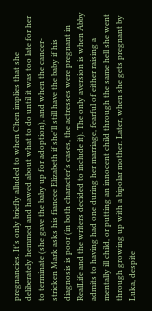pregnancies. It's only briefly alluded to when Chen implies that she deliberately hemmed and hawed about what to do until it was too late for her to terminate (she gave the baby up for adoption), and when the cancer-stricken Mark asks his fiancee Elizabeth if she'll still have the baby if his diagnosis is poor (in both character's cases, the actresses were pregnant in RealLife and the writers decided to include it). The only aversion is when Abby admits to having had one during her marriage, fearful of either raising a mentally ill child, or putting an innocent child through the same hell she went through growing up with a bipolar mother. Later, when she gets pregnant by Luka, despite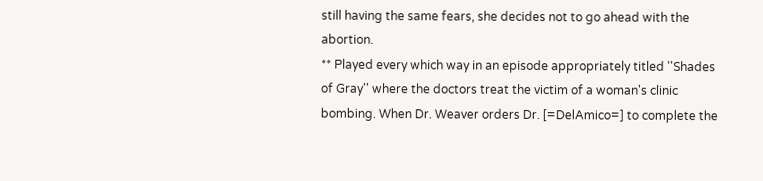still having the same fears, she decides not to go ahead with the abortion.
** Played every which way in an episode appropriately titled ''Shades of Gray'' where the doctors treat the victim of a woman's clinic bombing. When Dr. Weaver orders Dr. [=DelAmico=] to complete the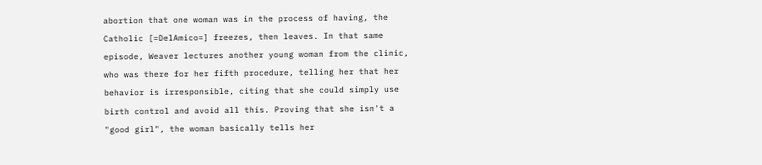abortion that one woman was in the process of having, the Catholic [=DelAmico=] freezes, then leaves. In that same episode, Weaver lectures another young woman from the clinic, who was there for her fifth procedure, telling her that her behavior is irresponsible, citing that she could simply use birth control and avoid all this. Proving that she isn't a "good girl", the woman basically tells her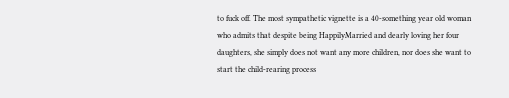to fuck off. The most sympathetic vignette is a 40-something year old woman who admits that despite being HappilyMarried and dearly loving her four daughters, she simply does not want any more children, nor does she want to start the child-rearing process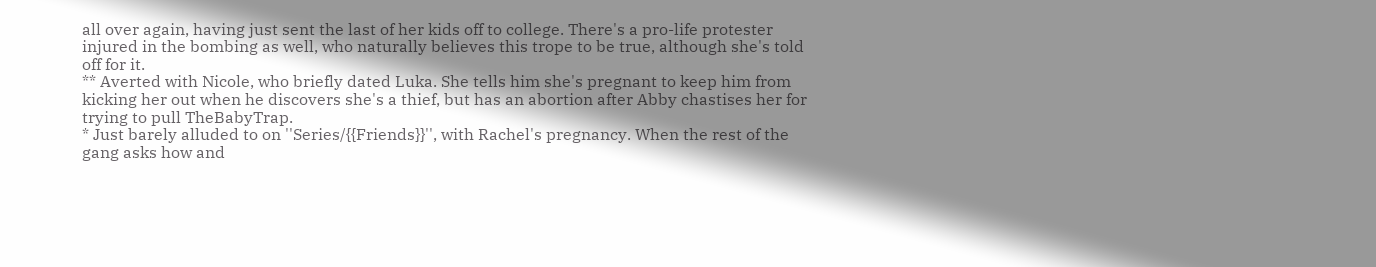all over again, having just sent the last of her kids off to college. There's a pro-life protester injured in the bombing as well, who naturally believes this trope to be true, although she's told off for it.
** Averted with Nicole, who briefly dated Luka. She tells him she's pregnant to keep him from kicking her out when he discovers she's a thief, but has an abortion after Abby chastises her for trying to pull TheBabyTrap.
* Just barely alluded to on ''Series/{{Friends}}'', with Rachel's pregnancy. When the rest of the gang asks how and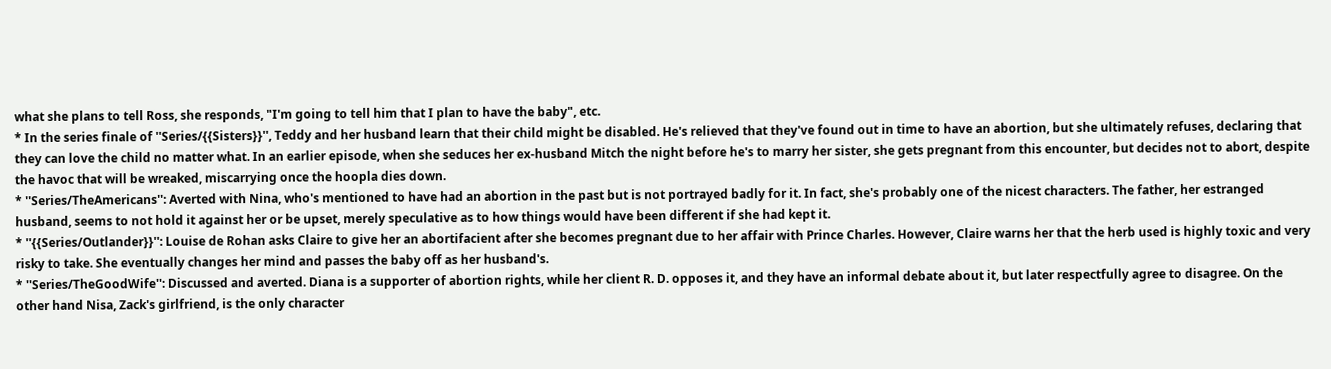what she plans to tell Ross, she responds, "I'm going to tell him that I plan to have the baby", etc.
* In the series finale of ''Series/{{Sisters}}'', Teddy and her husband learn that their child might be disabled. He's relieved that they've found out in time to have an abortion, but she ultimately refuses, declaring that they can love the child no matter what. In an earlier episode, when she seduces her ex-husband Mitch the night before he's to marry her sister, she gets pregnant from this encounter, but decides not to abort, despite the havoc that will be wreaked, miscarrying once the hoopla dies down.
* ''Series/TheAmericans'': Averted with Nina, who's mentioned to have had an abortion in the past but is not portrayed badly for it. In fact, she's probably one of the nicest characters. The father, her estranged husband, seems to not hold it against her or be upset, merely speculative as to how things would have been different if she had kept it.
* ''{{Series/Outlander}}'': Louise de Rohan asks Claire to give her an abortifacient after she becomes pregnant due to her affair with Prince Charles. However, Claire warns her that the herb used is highly toxic and very risky to take. She eventually changes her mind and passes the baby off as her husband's.
* ''Series/TheGoodWife'': Discussed and averted. Diana is a supporter of abortion rights, while her client R. D. opposes it, and they have an informal debate about it, but later respectfully agree to disagree. On the other hand Nisa, Zack's girlfriend, is the only character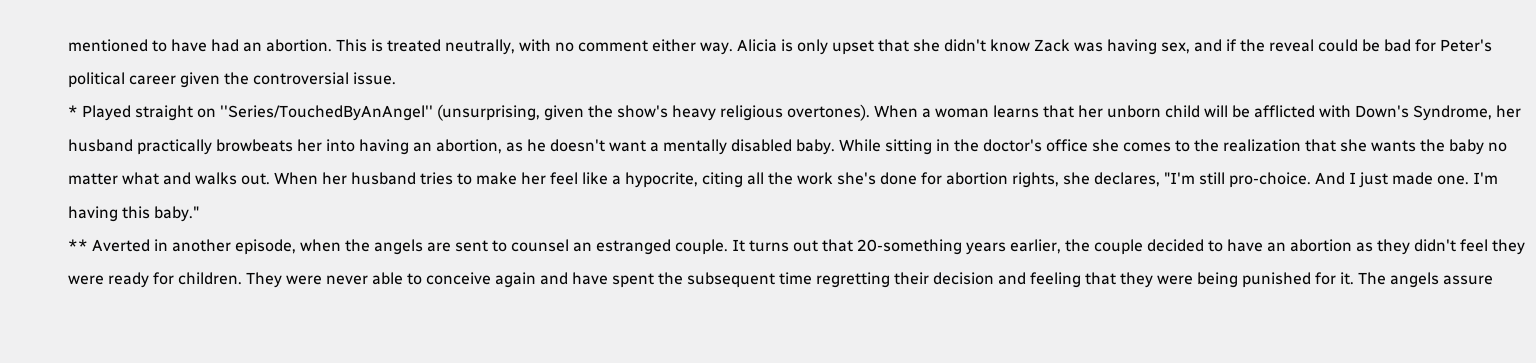mentioned to have had an abortion. This is treated neutrally, with no comment either way. Alicia is only upset that she didn't know Zack was having sex, and if the reveal could be bad for Peter's political career given the controversial issue.
* Played straight on ''Series/TouchedByAnAngel'' (unsurprising, given the show's heavy religious overtones). When a woman learns that her unborn child will be afflicted with Down's Syndrome, her husband practically browbeats her into having an abortion, as he doesn't want a mentally disabled baby. While sitting in the doctor's office she comes to the realization that she wants the baby no matter what and walks out. When her husband tries to make her feel like a hypocrite, citing all the work she's done for abortion rights, she declares, "I'm still pro-choice. And I just made one. I'm having this baby."
** Averted in another episode, when the angels are sent to counsel an estranged couple. It turns out that 20-something years earlier, the couple decided to have an abortion as they didn't feel they were ready for children. They were never able to conceive again and have spent the subsequent time regretting their decision and feeling that they were being punished for it. The angels assure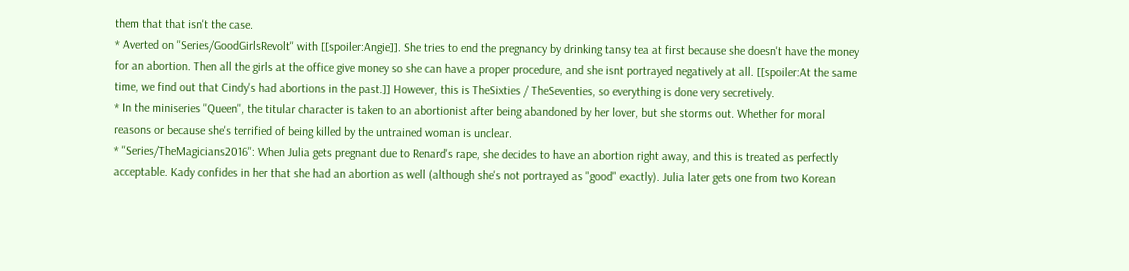them that that isn't the case.
* Averted on ''Series/GoodGirlsRevolt'' with [[spoiler:Angie]]. She tries to end the pregnancy by drinking tansy tea at first because she doesn't have the money for an abortion. Then all the girls at the office give money so she can have a proper procedure, and she isnt portrayed negatively at all. [[spoiler:At the same time, we find out that Cindy's had abortions in the past.]] However, this is TheSixties / TheSeventies, so everything is done very secretively.
* In the miniseries ''Queen'', the titular character is taken to an abortionist after being abandoned by her lover, but she storms out. Whether for moral reasons or because she's terrified of being killed by the untrained woman is unclear.
* ''Series/TheMagicians2016'': When Julia gets pregnant due to Renard's rape, she decides to have an abortion right away, and this is treated as perfectly acceptable. Kady confides in her that she had an abortion as well (although she's not portrayed as "good" exactly). Julia later gets one from two Korean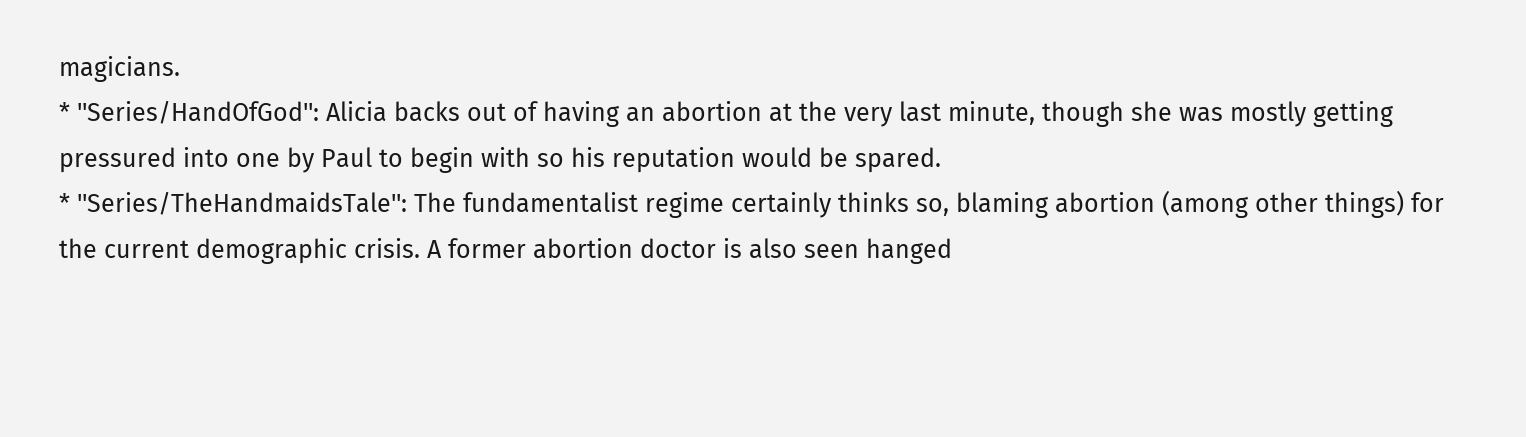magicians.
* ''Series/HandOfGod'': Alicia backs out of having an abortion at the very last minute, though she was mostly getting pressured into one by Paul to begin with so his reputation would be spared.
* ''Series/TheHandmaidsTale'': The fundamentalist regime certainly thinks so, blaming abortion (among other things) for the current demographic crisis. A former abortion doctor is also seen hanged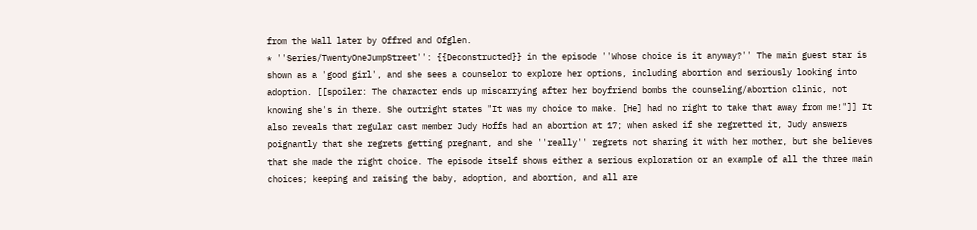from the Wall later by Offred and Ofglen.
* ''Series/TwentyOneJumpStreet'': {{Deconstructed}} in the episode ''Whose choice is it anyway?'' The main guest star is shown as a 'good girl', and she sees a counselor to explore her options, including abortion and seriously looking into adoption. [[spoiler: The character ends up miscarrying after her boyfriend bombs the counseling/abortion clinic, not knowing she's in there. She outright states "It was my choice to make. [He] had no right to take that away from me!"]] It also reveals that regular cast member Judy Hoffs had an abortion at 17; when asked if she regretted it, Judy answers poignantly that she regrets getting pregnant, and she ''really'' regrets not sharing it with her mother, but she believes that she made the right choice. The episode itself shows either a serious exploration or an example of all the three main choices; keeping and raising the baby, adoption, and abortion, and all are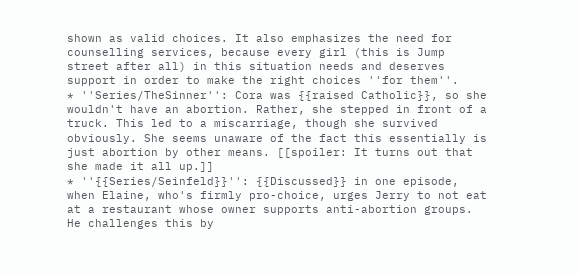shown as valid choices. It also emphasizes the need for counselling services, because every girl (this is Jump street after all) in this situation needs and deserves support in order to make the right choices ''for them''.
* ''Series/TheSinner'': Cora was {{raised Catholic}}, so she wouldn't have an abortion. Rather, she stepped in front of a truck. This led to a miscarriage, though she survived obviously. She seems unaware of the fact this essentially is just abortion by other means. [[spoiler: It turns out that she made it all up.]]
* ''{{Series/Seinfeld}}'': {{Discussed}} in one episode, when Elaine, who's firmly pro-choice, urges Jerry to not eat at a restaurant whose owner supports anti-abortion groups. He challenges this by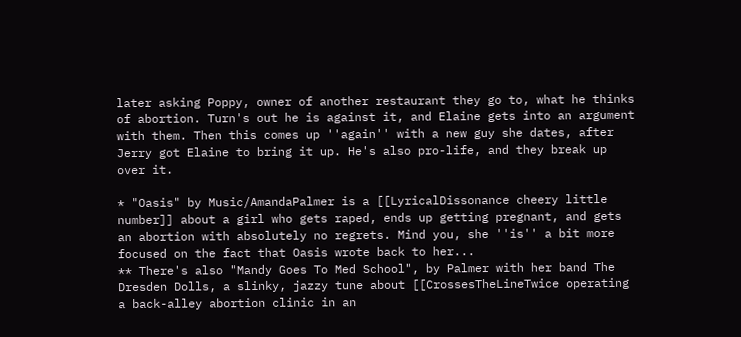later asking Poppy, owner of another restaurant they go to, what he thinks of abortion. Turn's out he is against it, and Elaine gets into an argument with them. Then this comes up ''again'' with a new guy she dates, after Jerry got Elaine to bring it up. He's also pro-life, and they break up over it.

* "Oasis" by Music/AmandaPalmer is a [[LyricalDissonance cheery little number]] about a girl who gets raped, ends up getting pregnant, and gets an abortion with absolutely no regrets. Mind you, she ''is'' a bit more focused on the fact that Oasis wrote back to her...
** There's also "Mandy Goes To Med School", by Palmer with her band The Dresden Dolls, a slinky, jazzy tune about [[CrossesTheLineTwice operating a back-alley abortion clinic in an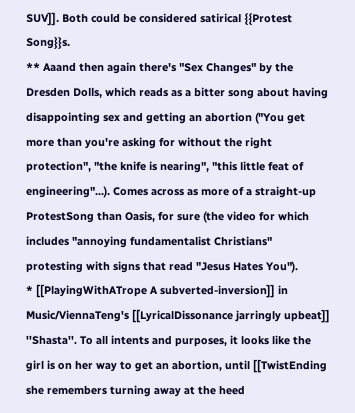SUV]]. Both could be considered satirical {{Protest Song}}s.
** Aaand then again there's "Sex Changes" by the Dresden Dolls, which reads as a bitter song about having disappointing sex and getting an abortion ("You get more than you're asking for without the right protection", "the knife is nearing", "this little feat of engineering"...). Comes across as more of a straight-up ProtestSong than Oasis, for sure (the video for which includes "annoying fundamentalist Christians" protesting with signs that read "Jesus Hates You").
* [[PlayingWithATrope A subverted-inversion]] in Music/ViennaTeng's [[LyricalDissonance jarringly upbeat]] ''Shasta''. To all intents and purposes, it looks like the girl is on her way to get an abortion, until [[TwistEnding she remembers turning away at the heed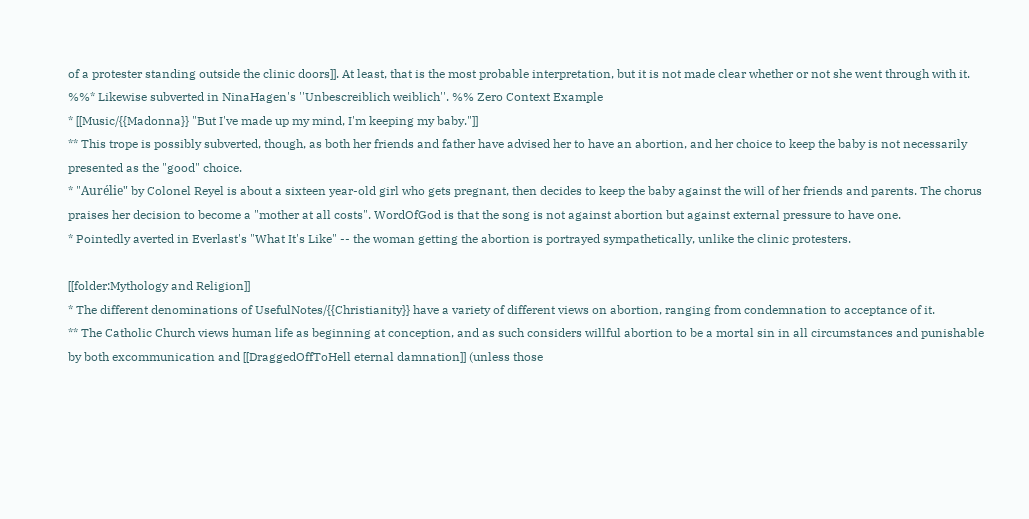of a protester standing outside the clinic doors]]. At least, that is the most probable interpretation, but it is not made clear whether or not she went through with it.
%%* Likewise subverted in NinaHagen's ''Unbescreiblich weiblich''. %% Zero Context Example
* [[Music/{{Madonna}} "But I've made up my mind, I'm keeping my baby."]]
** This trope is possibly subverted, though, as both her friends and father have advised her to have an abortion, and her choice to keep the baby is not necessarily presented as the "good" choice.
* "Aurélie" by Colonel Reyel is about a sixteen year-old girl who gets pregnant, then decides to keep the baby against the will of her friends and parents. The chorus praises her decision to become a "mother at all costs". WordOfGod is that the song is not against abortion but against external pressure to have one.
* Pointedly averted in Everlast's "What It's Like" -- the woman getting the abortion is portrayed sympathetically, unlike the clinic protesters.

[[folder:Mythology and Religion]]
* The different denominations of UsefulNotes/{{Christianity}} have a variety of different views on abortion, ranging from condemnation to acceptance of it.
** The Catholic Church views human life as beginning at conception, and as such considers willful abortion to be a mortal sin in all circumstances and punishable by both excommunication and [[DraggedOffToHell eternal damnation]] (unless those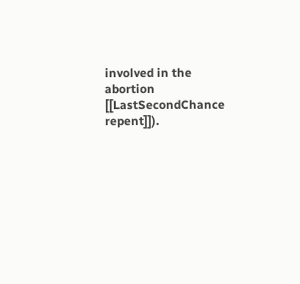involved in the abortion [[LastSecondChance repent]]).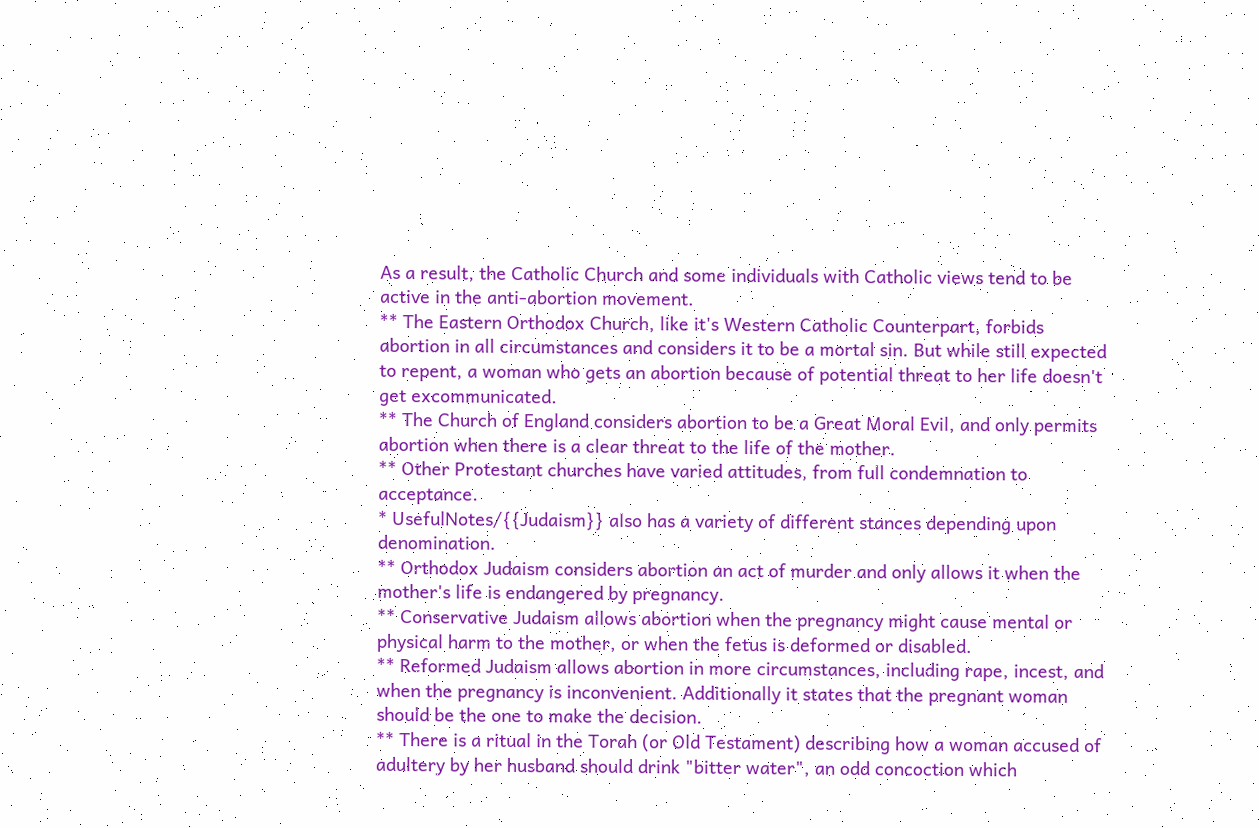As a result, the Catholic Church and some individuals with Catholic views tend to be active in the anti-abortion movement.
** The Eastern Orthodox Church, like it's Western Catholic Counterpart, forbids abortion in all circumstances and considers it to be a mortal sin. But while still expected to repent, a woman who gets an abortion because of potential threat to her life doesn't get excommunicated.
** The Church of England considers abortion to be a Great Moral Evil, and only permits abortion when there is a clear threat to the life of the mother.
** Other Protestant churches have varied attitudes, from full condemnation to acceptance.
* UsefulNotes/{{Judaism}} also has a variety of different stances depending upon denomination.
** Orthodox Judaism considers abortion an act of murder and only allows it when the mother's life is endangered by pregnancy.
** Conservative Judaism allows abortion when the pregnancy might cause mental or physical harm to the mother, or when the fetus is deformed or disabled.
** Reformed Judaism allows abortion in more circumstances, including rape, incest, and when the pregnancy is inconvenient. Additionally it states that the pregnant woman should be the one to make the decision.
** There is a ritual in the Torah (or Old Testament) describing how a woman accused of adultery by her husband should drink "bitter water", an odd concoction which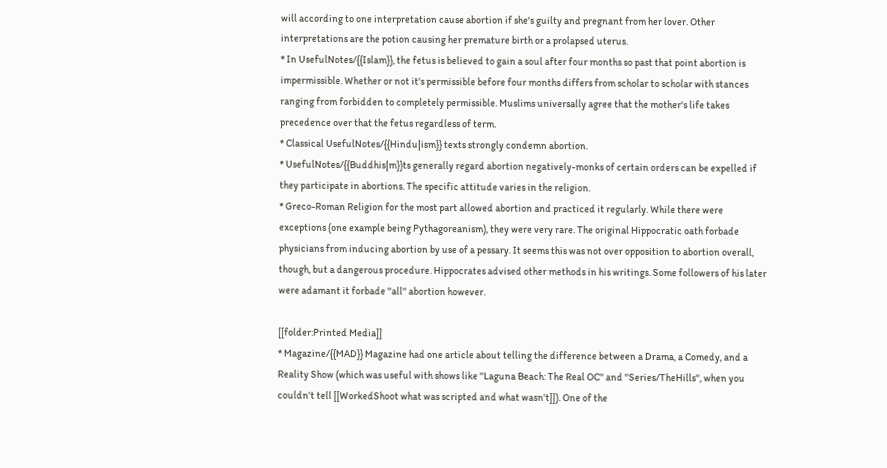will according to one interpretation cause abortion if she's guilty and pregnant from her lover. Other interpretations are the potion causing her premature birth or a prolapsed uterus.
* In UsefulNotes/{{Islam}}, the fetus is believed to gain a soul after four months so past that point abortion is impermissible. Whether or not it's permissible before four months differs from scholar to scholar with stances ranging from forbidden to completely permissible. Muslims universally agree that the mother's life takes precedence over that the fetus regardless of term.
* Classical UsefulNotes/{{Hindu|ism}} texts strongly condemn abortion.
* UsefulNotes/{{Buddhis|m}}ts generally regard abortion negatively-monks of certain orders can be expelled if they participate in abortions. The specific attitude varies in the religion.
* Greco-Roman Religion for the most part allowed abortion and practiced it regularly. While there were exceptions (one example being Pythagoreanism), they were very rare. The original Hippocratic oath forbade physicians from inducing abortion by use of a pessary. It seems this was not over opposition to abortion overall, though, but a dangerous procedure. Hippocrates advised other methods in his writings. Some followers of his later were adamant it forbade ''all'' abortion however.

[[folder:Printed Media]]
* Magazine/{{MAD}} Magazine had one article about telling the difference between a Drama, a Comedy, and a Reality Show (which was useful with shows like ''Laguna Beach: The Real OC'' and ''Series/TheHills'', when you couldn't tell [[WorkedShoot what was scripted and what wasn't]]). One of the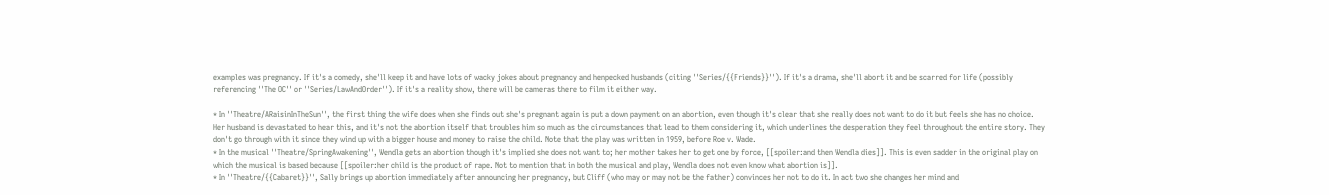examples was pregnancy. If it's a comedy, she'll keep it and have lots of wacky jokes about pregnancy and henpecked husbands (citing ''Series/{{Friends}}''). If it's a drama, she'll abort it and be scarred for life (possibly referencing ''The OC'' or ''Series/LawAndOrder''). If it's a reality show, there will be cameras there to film it either way.

* In ''Theatre/ARaisinInTheSun'', the first thing the wife does when she finds out she's pregnant again is put a down payment on an abortion, even though it's clear that she really does not want to do it but feels she has no choice. Her husband is devastated to hear this, and it's not the abortion itself that troubles him so much as the circumstances that lead to them considering it, which underlines the desperation they feel throughout the entire story. They don't go through with it since they wind up with a bigger house and money to raise the child. Note that the play was written in 1959, before Roe v. Wade.
* In the musical ''Theatre/SpringAwakening'', Wendla gets an abortion though it's implied she does not want to; her mother takes her to get one by force, [[spoiler:and then Wendla dies]]. This is even sadder in the original play on which the musical is based because [[spoiler:her child is the product of rape. Not to mention that in both the musical and play, Wendla does not even know what abortion is]].
* In ''Theatre/{{Cabaret}}'', Sally brings up abortion immediately after announcing her pregnancy, but Cliff (who may or may not be the father) convinces her not to do it. In act two she changes her mind and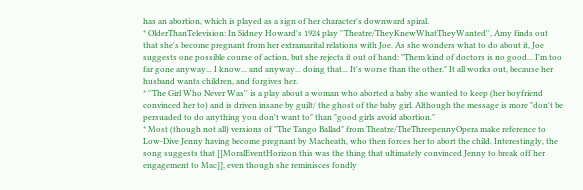has an abortion, which is played as a sign of her character's downward spiral.
* OlderThanTelevision: In Sidney Howard's 1924 play ''Theatre/TheyKnewWhatTheyWanted'', Amy finds out that she's become pregnant from her extramarital relations with Joe. As she wonders what to do about it, Joe suggests one possible course of action, but she rejects it out of hand: "Them kind of doctors is no good... I'm too far gone anyway... I know... and anyway... doing that... It's worse than the other." It all works out, because her husband wants children, and forgives her.
* ''The Girl Who Never Was'' is a play about a woman who aborted a baby she wanted to keep (her boyfriend convinced her to) and is driven insane by guilt/ the ghost of the baby girl. Although the message is more "don't be persuaded to do anything you don't want to" than "good girls avoid abortion."
* Most (though not all) versions of "The Tango Ballad" from Theatre/TheThreepennyOpera make reference to Low-Dive Jenny having become pregnant by Macheath, who then forces her to abort the child. Interestingly, the song suggests that [[MoralEventHorizon this was the thing that ultimately convinced Jenny to break off her engagement to Mac]], even though she reminisces fondly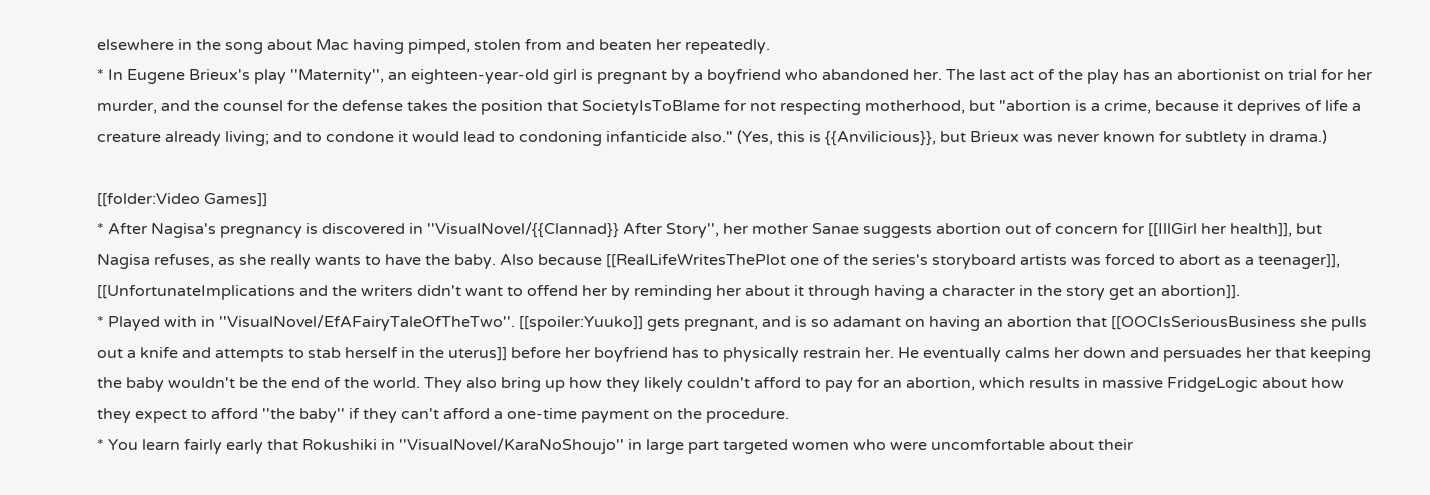elsewhere in the song about Mac having pimped, stolen from and beaten her repeatedly.
* In Eugene Brieux's play ''Maternity'', an eighteen-year-old girl is pregnant by a boyfriend who abandoned her. The last act of the play has an abortionist on trial for her murder, and the counsel for the defense takes the position that SocietyIsToBlame for not respecting motherhood, but "abortion is a crime, because it deprives of life a creature already living; and to condone it would lead to condoning infanticide also." (Yes, this is {{Anvilicious}}, but Brieux was never known for subtlety in drama.)

[[folder:Video Games]]
* After Nagisa's pregnancy is discovered in ''VisualNovel/{{Clannad}} After Story'', her mother Sanae suggests abortion out of concern for [[IllGirl her health]], but Nagisa refuses, as she really wants to have the baby. Also because [[RealLifeWritesThePlot one of the series's storyboard artists was forced to abort as a teenager]], [[UnfortunateImplications and the writers didn't want to offend her by reminding her about it through having a character in the story get an abortion]].
* Played with in ''VisualNovel/EfAFairyTaleOfTheTwo''. [[spoiler:Yuuko]] gets pregnant, and is so adamant on having an abortion that [[OOCIsSeriousBusiness she pulls out a knife and attempts to stab herself in the uterus]] before her boyfriend has to physically restrain her. He eventually calms her down and persuades her that keeping the baby wouldn't be the end of the world. They also bring up how they likely couldn't afford to pay for an abortion, which results in massive FridgeLogic about how they expect to afford ''the baby'' if they can't afford a one-time payment on the procedure.
* You learn fairly early that Rokushiki in ''VisualNovel/KaraNoShoujo'' in large part targeted women who were uncomfortable about their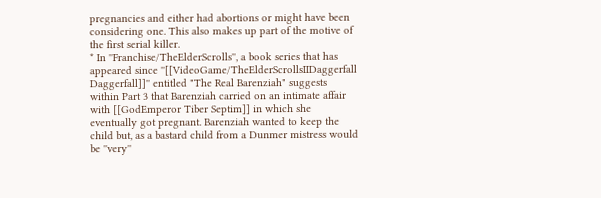pregnancies and either had abortions or might have been considering one. This also makes up part of the motive of the first serial killer.
* In ''Franchise/TheElderScrolls'', a book series that has appeared since ''[[VideoGame/TheElderScrollsIIDaggerfall Daggerfall]]'' entitled "The Real Barenziah" suggests within Part 3 that Barenziah carried on an intimate affair with [[GodEmperor Tiber Septim]] in which she eventually got pregnant. Barenziah wanted to keep the child but, as a bastard child from a Dunmer mistress would be ''very''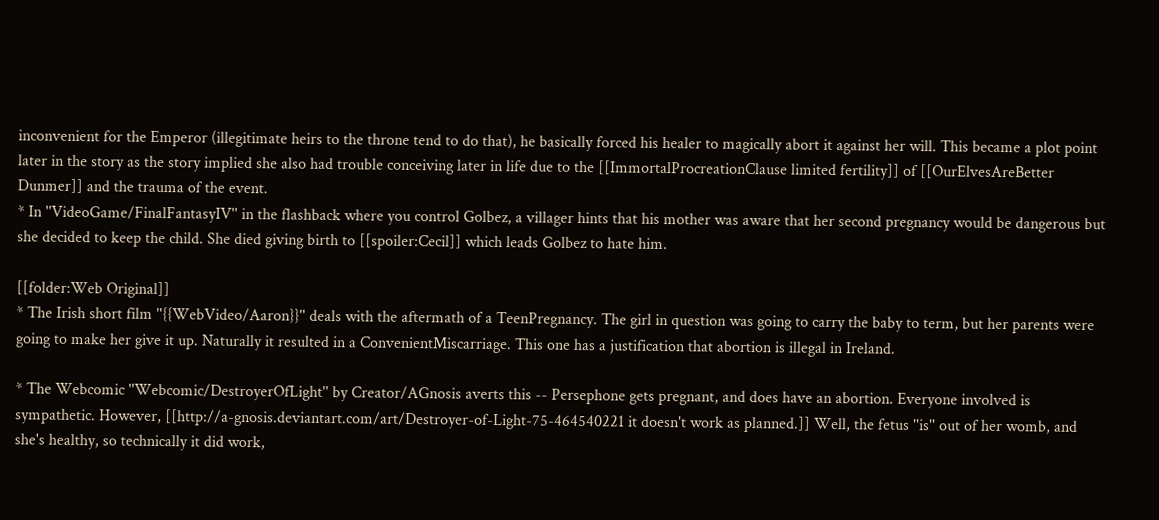inconvenient for the Emperor (illegitimate heirs to the throne tend to do that), he basically forced his healer to magically abort it against her will. This became a plot point later in the story as the story implied she also had trouble conceiving later in life due to the [[ImmortalProcreationClause limited fertility]] of [[OurElvesAreBetter Dunmer]] and the trauma of the event.
* In ''VideoGame/FinalFantasyIV'' in the flashback where you control Golbez, a villager hints that his mother was aware that her second pregnancy would be dangerous but she decided to keep the child. She died giving birth to [[spoiler:Cecil]] which leads Golbez to hate him.

[[folder:Web Original]]
* The Irish short film ''{{WebVideo/Aaron}}'' deals with the aftermath of a TeenPregnancy. The girl in question was going to carry the baby to term, but her parents were going to make her give it up. Naturally it resulted in a ConvenientMiscarriage. This one has a justification that abortion is illegal in Ireland.

* The Webcomic ''Webcomic/DestroyerOfLight'' by Creator/AGnosis averts this -- Persephone gets pregnant, and does have an abortion. Everyone involved is sympathetic. However, [[http://a-gnosis.deviantart.com/art/Destroyer-of-Light-75-464540221 it doesn't work as planned.]] Well, the fetus ''is'' out of her womb, and she's healthy, so technically it did work,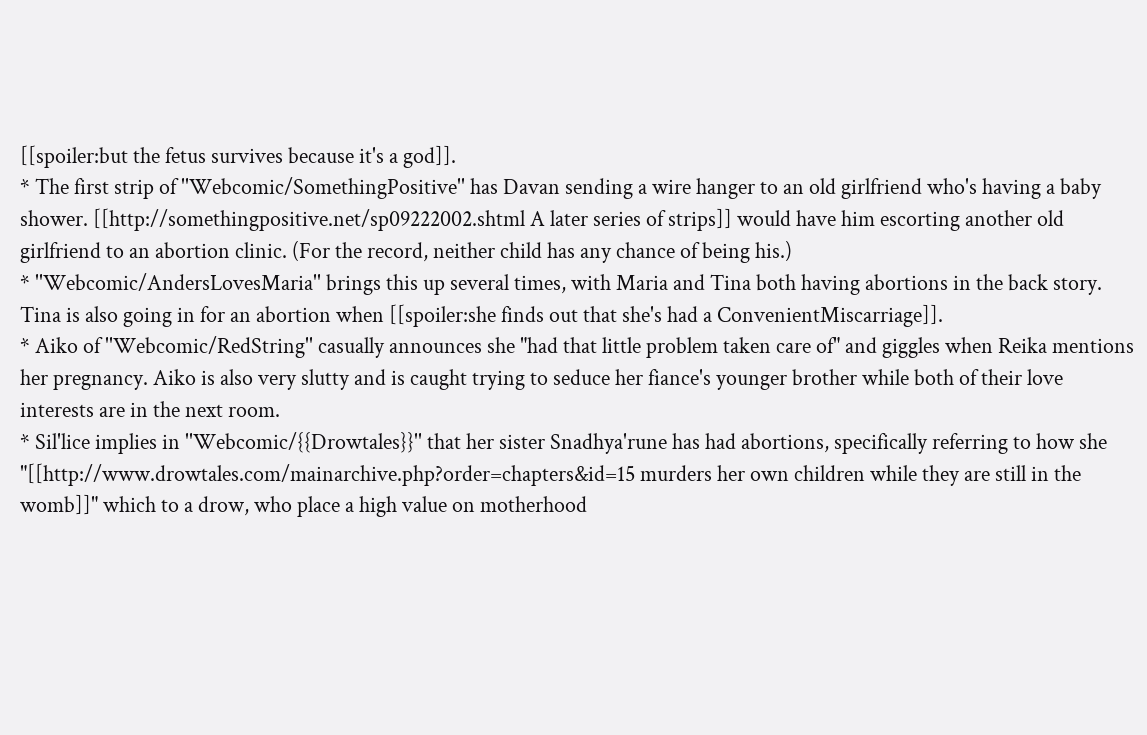[[spoiler:but the fetus survives because it's a god]].
* The first strip of ''Webcomic/SomethingPositive'' has Davan sending a wire hanger to an old girlfriend who's having a baby shower. [[http://somethingpositive.net/sp09222002.shtml A later series of strips]] would have him escorting another old girlfriend to an abortion clinic. (For the record, neither child has any chance of being his.)
* ''Webcomic/AndersLovesMaria'' brings this up several times, with Maria and Tina both having abortions in the back story. Tina is also going in for an abortion when [[spoiler:she finds out that she's had a ConvenientMiscarriage]].
* Aiko of ''Webcomic/RedString'' casually announces she "had that little problem taken care of" and giggles when Reika mentions her pregnancy. Aiko is also very slutty and is caught trying to seduce her fiance's younger brother while both of their love interests are in the next room.
* Sil'lice implies in ''Webcomic/{{Drowtales}}'' that her sister Snadhya'rune has had abortions, specifically referring to how she "[[http://www.drowtales.com/mainarchive.php?order=chapters&id=15 murders her own children while they are still in the womb]]" which to a drow, who place a high value on motherhood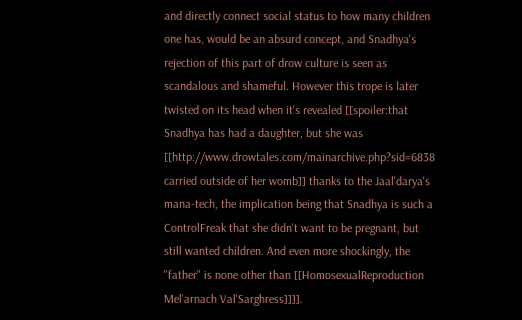and directly connect social status to how many children one has, would be an absurd concept, and Snadhya's rejection of this part of drow culture is seen as scandalous and shameful. However this trope is later twisted on its head when it's revealed [[spoiler:that Snadhya has had a daughter, but she was [[http://www.drowtales.com/mainarchive.php?sid=6838 carried outside of her womb]] thanks to the Jaal'darya's mana-tech, the implication being that Snadhya is such a ControlFreak that she didn't want to be pregnant, but still wanted children. And even more shockingly, the "father" is none other than [[HomosexualReproduction Mel'arnach Val'Sarghress]]]].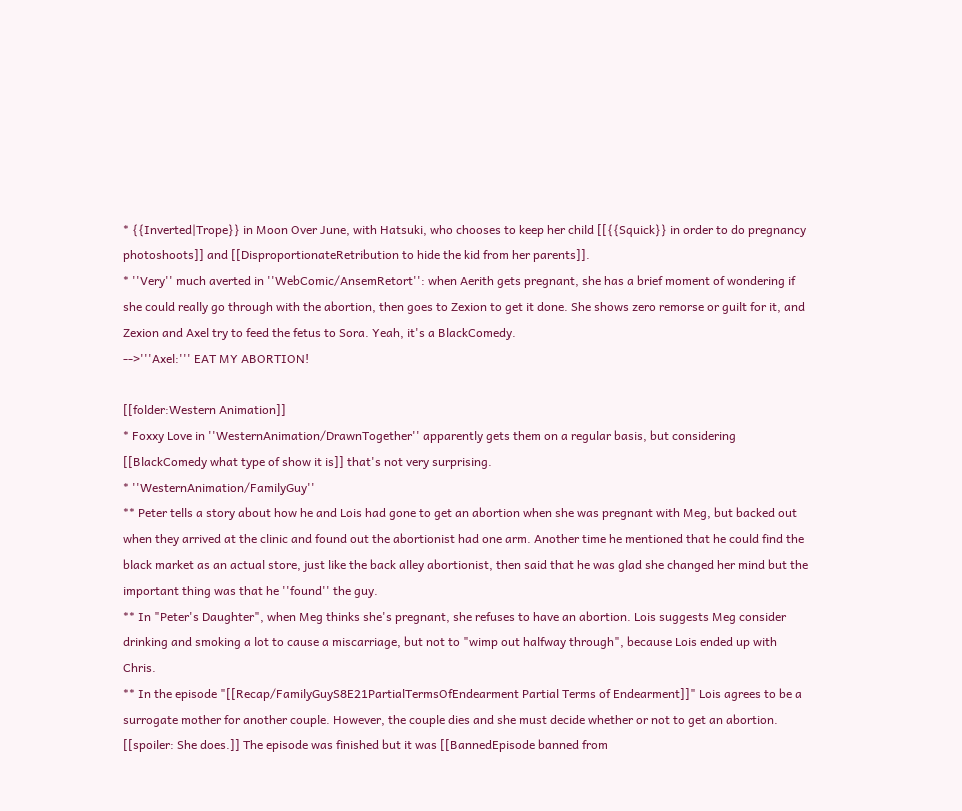* {{Inverted|Trope}} in Moon Over June, with Hatsuki, who chooses to keep her child [[{{Squick}} in order to do pregnancy photoshoots]] and [[DisproportionateRetribution to hide the kid from her parents]].
* ''Very'' much averted in ''WebComic/AnsemRetort'': when Aerith gets pregnant, she has a brief moment of wondering if she could really go through with the abortion, then goes to Zexion to get it done. She shows zero remorse or guilt for it, and Zexion and Axel try to feed the fetus to Sora. Yeah, it's a BlackComedy.
-->'''Axel:''' EAT MY ABORTION!

[[folder:Western Animation]]
* Foxxy Love in ''WesternAnimation/DrawnTogether'' apparently gets them on a regular basis, but considering [[BlackComedy what type of show it is]] that's not very surprising.
* ''WesternAnimation/FamilyGuy''
** Peter tells a story about how he and Lois had gone to get an abortion when she was pregnant with Meg, but backed out when they arrived at the clinic and found out the abortionist had one arm. Another time he mentioned that he could find the black market as an actual store, just like the back alley abortionist, then said that he was glad she changed her mind but the important thing was that he ''found'' the guy.
** In "Peter's Daughter", when Meg thinks she's pregnant, she refuses to have an abortion. Lois suggests Meg consider drinking and smoking a lot to cause a miscarriage, but not to "wimp out halfway through", because Lois ended up with Chris.
** In the episode "[[Recap/FamilyGuyS8E21PartialTermsOfEndearment Partial Terms of Endearment]]" Lois agrees to be a surrogate mother for another couple. However, the couple dies and she must decide whether or not to get an abortion. [[spoiler: She does.]] The episode was finished but it was [[BannedEpisode banned from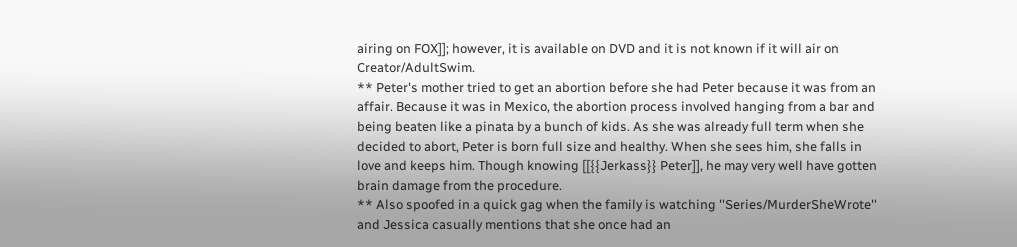airing on FOX]]; however, it is available on DVD and it is not known if it will air on Creator/AdultSwim.
** Peter's mother tried to get an abortion before she had Peter because it was from an affair. Because it was in Mexico, the abortion process involved hanging from a bar and being beaten like a pinata by a bunch of kids. As she was already full term when she decided to abort, Peter is born full size and healthy. When she sees him, she falls in love and keeps him. Though knowing [[{{Jerkass}} Peter]], he may very well have gotten brain damage from the procedure.
** Also spoofed in a quick gag when the family is watching ''Series/MurderSheWrote'' and Jessica casually mentions that she once had an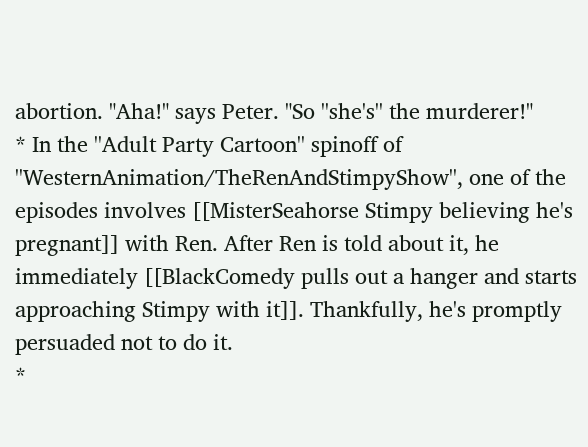abortion. "Aha!" says Peter. "So ''she's'' the murderer!"
* In the ''Adult Party Cartoon'' spinoff of ''WesternAnimation/TheRenAndStimpyShow'', one of the episodes involves [[MisterSeahorse Stimpy believing he's pregnant]] with Ren. After Ren is told about it, he immediately [[BlackComedy pulls out a hanger and starts approaching Stimpy with it]]. Thankfully, he's promptly persuaded not to do it.
*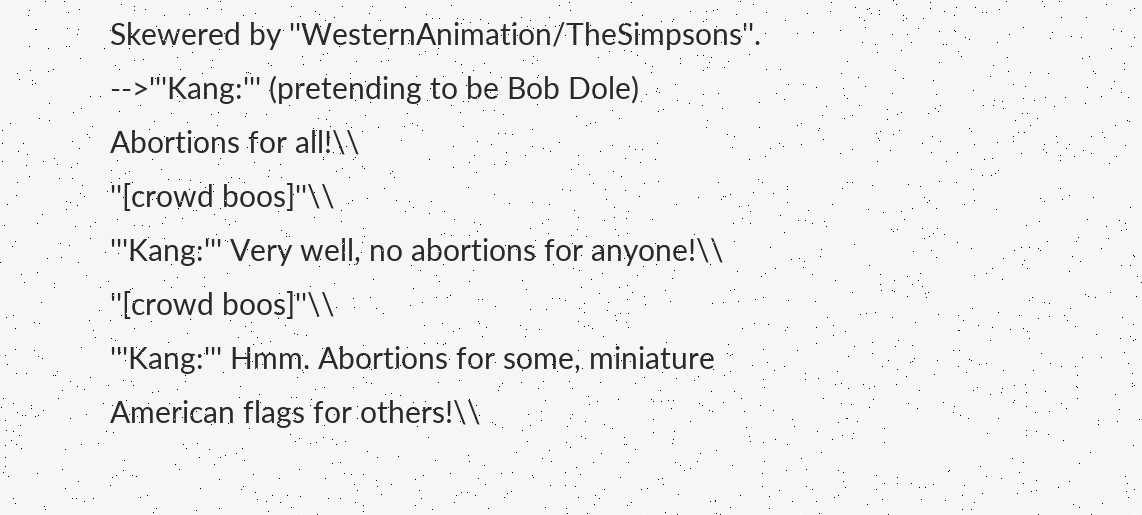Skewered by ''WesternAnimation/TheSimpsons''.
-->'''Kang:''' (pretending to be Bob Dole) Abortions for all!\\
''[crowd boos]''\\
'''Kang:''' Very well, no abortions for anyone!\\
''[crowd boos]''\\
'''Kang:''' Hmm. Abortions for some, miniature American flags for others!\\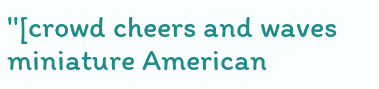''[crowd cheers and waves miniature American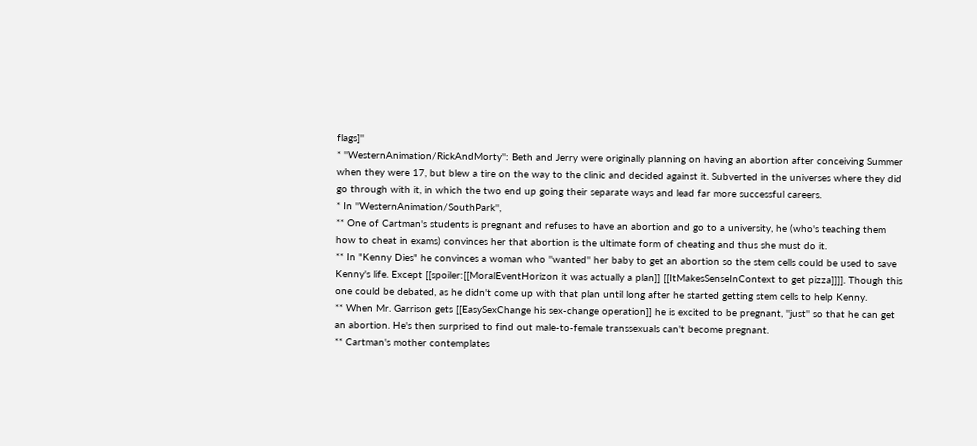flags]''
* ''WesternAnimation/RickAndMorty'': Beth and Jerry were originally planning on having an abortion after conceiving Summer when they were 17, but blew a tire on the way to the clinic and decided against it. Subverted in the universes where they did go through with it, in which the two end up going their separate ways and lead far more successful careers.
* In ''WesternAnimation/SouthPark'',
** One of Cartman's students is pregnant and refuses to have an abortion and go to a university, he (who's teaching them how to cheat in exams) convinces her that abortion is the ultimate form of cheating and thus she must do it.
** In "Kenny Dies" he convinces a woman who ''wanted'' her baby to get an abortion so the stem cells could be used to save Kenny's life. Except [[spoiler:[[MoralEventHorizon it was actually a plan]] [[ItMakesSenseInContext to get pizza]]]]. Though this one could be debated, as he didn't come up with that plan until long after he started getting stem cells to help Kenny.
** When Mr. Garrison gets [[EasySexChange his sex-change operation]] he is excited to be pregnant, ''just'' so that he can get an abortion. He's then surprised to find out male-to-female transsexuals can't become pregnant.
** Cartman's mother contemplates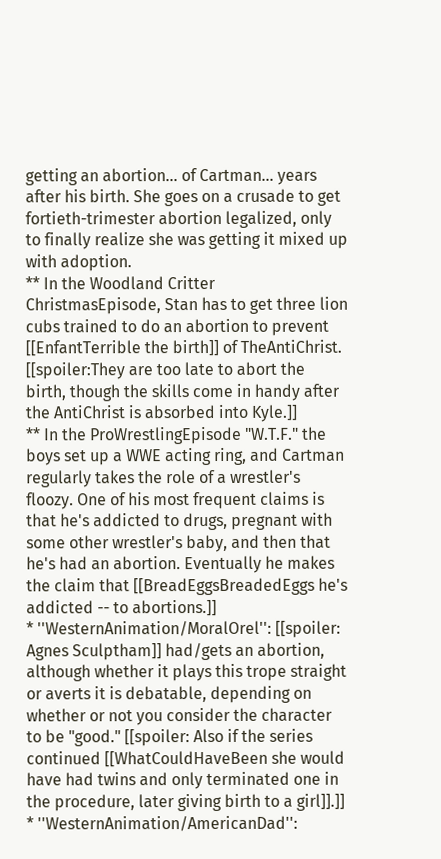getting an abortion... of Cartman... years after his birth. She goes on a crusade to get fortieth-trimester abortion legalized, only to finally realize she was getting it mixed up with adoption.
** In the Woodland Critter ChristmasEpisode, Stan has to get three lion cubs trained to do an abortion to prevent [[EnfantTerrible the birth]] of TheAntiChrist. [[spoiler:They are too late to abort the birth, though the skills come in handy after the AntiChrist is absorbed into Kyle.]]
** In the ProWrestlingEpisode "W.T.F." the boys set up a WWE acting ring, and Cartman regularly takes the role of a wrestler's floozy. One of his most frequent claims is that he's addicted to drugs, pregnant with some other wrestler's baby, and then that he's had an abortion. Eventually he makes the claim that [[BreadEggsBreadedEggs he's addicted -- to abortions.]]
* ''WesternAnimation/MoralOrel'': [[spoiler: Agnes Sculptham]] had/gets an abortion, although whether it plays this trope straight or averts it is debatable, depending on whether or not you consider the character to be "good." [[spoiler: Also if the series continued [[WhatCouldHaveBeen she would have had twins and only terminated one in the procedure, later giving birth to a girl]].]]
* ''WesternAnimation/AmericanDad'':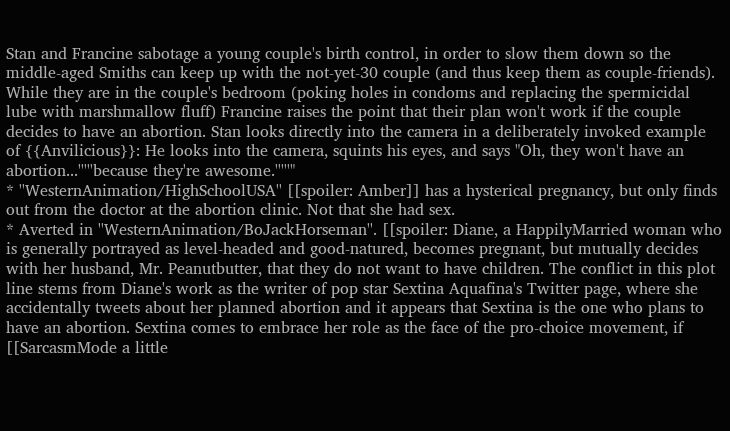Stan and Francine sabotage a young couple's birth control, in order to slow them down so the middle-aged Smiths can keep up with the not-yet-30 couple (and thus keep them as couple-friends). While they are in the couple's bedroom (poking holes in condoms and replacing the spermicidal lube with marshmallow fluff) Francine raises the point that their plan won't work if the couple decides to have an abortion. Stan looks directly into the camera in a deliberately invoked example of {{Anvilicious}}: He looks into the camera, squints his eyes, and says "Oh, they won't have an abortion...'''''because they're awesome.'''''"
* ''WesternAnimation/HighSchoolUSA'' [[spoiler: Amber]] has a hysterical pregnancy, but only finds out from the doctor at the abortion clinic. Not that she had sex.
* Averted in ''WesternAnimation/BoJackHorseman''. [[spoiler: Diane, a HappilyMarried woman who is generally portrayed as level-headed and good-natured, becomes pregnant, but mutually decides with her husband, Mr. Peanutbutter, that they do not want to have children. The conflict in this plot line stems from Diane's work as the writer of pop star Sextina Aquafina's Twitter page, where she accidentally tweets about her planned abortion and it appears that Sextina is the one who plans to have an abortion. Sextina comes to embrace her role as the face of the pro-choice movement, if [[SarcasmMode a little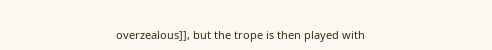overzealous]], but the trope is then played with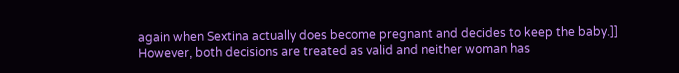again when Sextina actually does become pregnant and decides to keep the baby.]] However, both decisions are treated as valid and neither woman has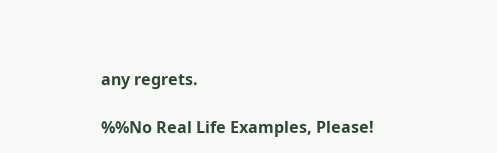any regrets.

%%No Real Life Examples, Please!